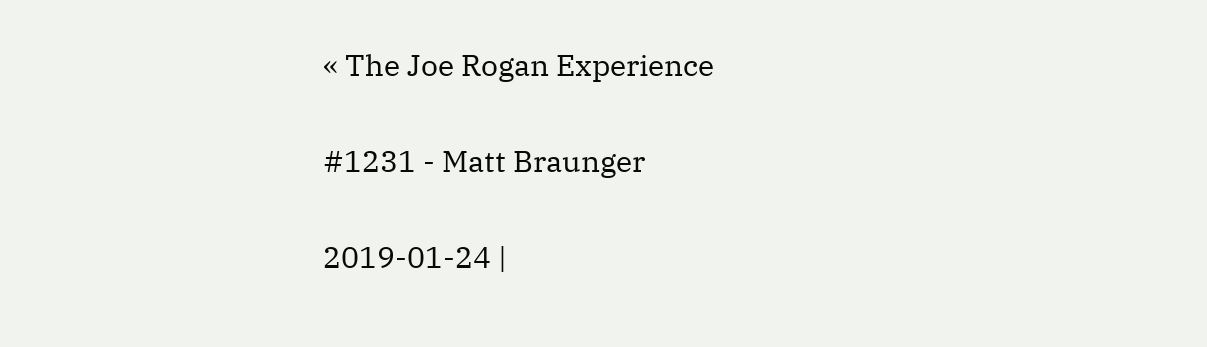« The Joe Rogan Experience

#1231 - Matt Braunger

2019-01-24 |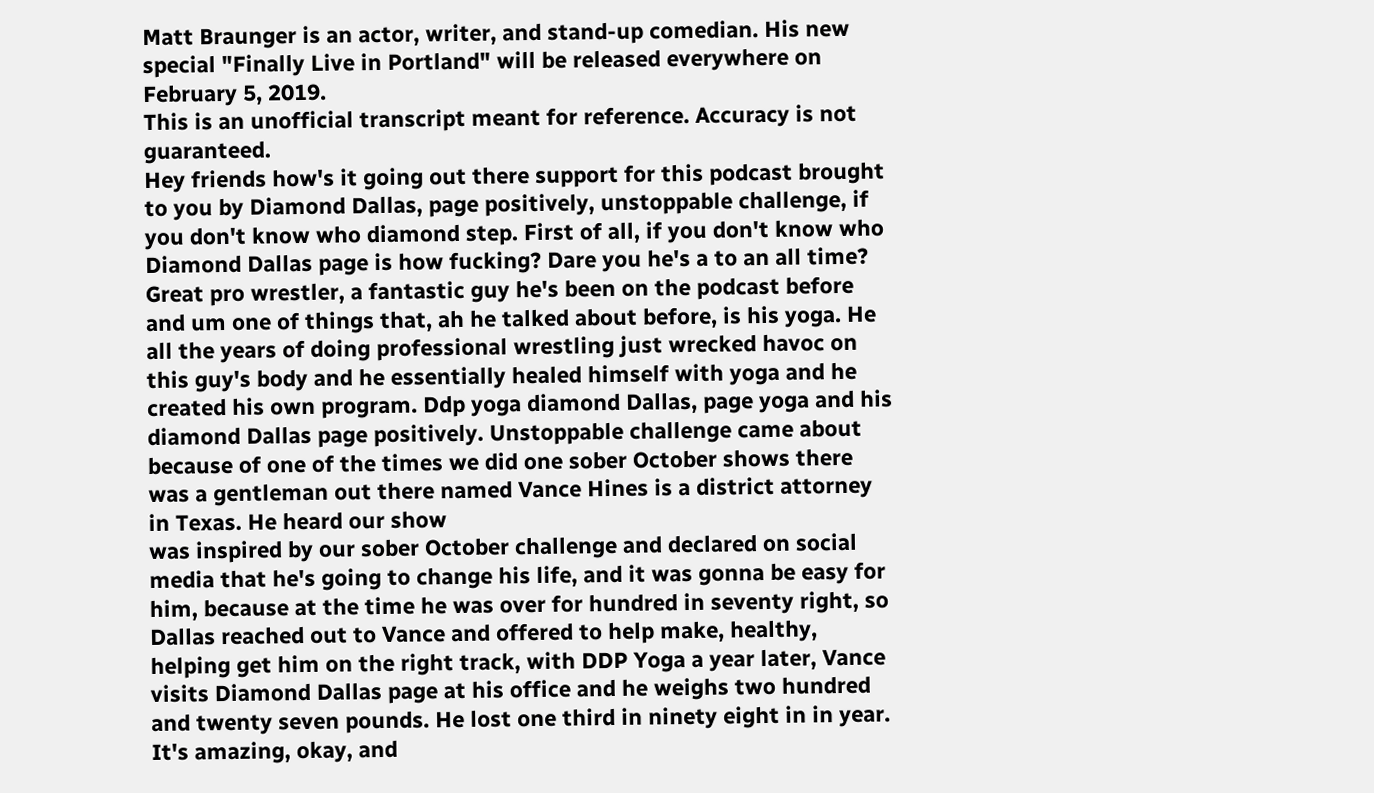Matt Braunger is an actor, writer, and stand-up comedian. His new special "Finally Live in Portland" will be released everywhere on February 5, 2019.
This is an unofficial transcript meant for reference. Accuracy is not guaranteed.
Hey friends how's it going out there support for this podcast brought to you by Diamond Dallas, page positively, unstoppable challenge, if you don't know who diamond step. First of all, if you don't know who Diamond Dallas page is how fucking? Dare you he's a to an all time? Great pro wrestler, a fantastic guy he's been on the podcast before and um one of things that, ah he talked about before, is his yoga. He all the years of doing professional wrestling just wrecked havoc on this guy's body and he essentially healed himself with yoga and he created his own program. Ddp yoga diamond Dallas, page yoga and his diamond Dallas page positively. Unstoppable challenge came about because of one of the times we did one sober October shows there was a gentleman out there named Vance Hines is a district attorney in Texas. He heard our show
was inspired by our sober October challenge and declared on social media that he's going to change his life, and it was gonna be easy for him, because at the time he was over for hundred in seventy right, so Dallas reached out to Vance and offered to help make, healthy, helping get him on the right track, with DDP Yoga a year later, Vance visits Diamond Dallas page at his office and he weighs two hundred and twenty seven pounds. He lost one third in ninety eight in in year. It's amazing, okay, and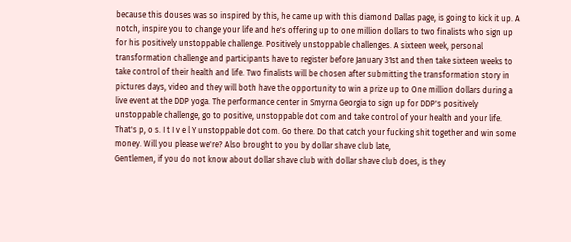because this douses was so inspired by this, he came up with this diamond Dallas page, is going to kick it up. A notch, inspire you to change your life and he's offering up to one million dollars to two finalists who sign up for his positively unstoppable challenge. Positively unstoppable challenges. A sixteen week, personal
transformation challenge and participants have to register before January 31st and then take sixteen weeks to take control of their health and life. Two finalists will be chosen after submitting the transformation story in pictures days, video and they will both have the opportunity to win a prize up to One million dollars during a live event at the DDP yoga. The performance center in Smyrna Georgia to sign up for DDP's positively unstoppable challenge, go to positive, unstoppable dot com and take control of your health and your life. That's p, o s. I t I v e l Y unstoppable dot com. Go there. Do that catch your fucking shit together and win some money. Will you please we're? Also brought to you by dollar shave club late,
Gentlemen, if you do not know about dollar shave club with dollar shave club does, is they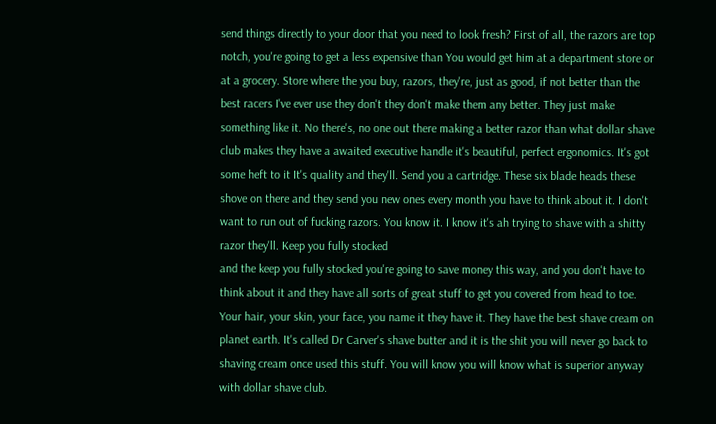send things directly to your door that you need to look fresh? First of all, the razors are top notch, you're going to get a less expensive than You would get him at a department store or at a grocery. Store where the you buy, razors, they're, just as good, if not better than the best racers I've ever use they don't they don't make them any better. They just make something like it. No there's, no one out there making a better razor than what dollar shave club makes they have a awaited executive handle it's beautiful, perfect ergonomics. It's got some heft to it It's quality and they'll. Send you a cartridge. These six blade heads these shove on there and they send you new ones every month you have to think about it. I don't want to run out of fucking razors. You know it. I know it's ah trying to shave with a shitty razor they'll. Keep you fully stocked
and the keep you fully stocked you're going to save money this way, and you don't have to think about it and they have all sorts of great stuff to get you covered from head to toe. Your hair, your skin, your face, you name it they have it. They have the best shave cream on planet earth. It's called Dr Carver's shave butter and it is the shit you will never go back to shaving cream once used this stuff. You will know you will know what is superior anyway with dollar shave club.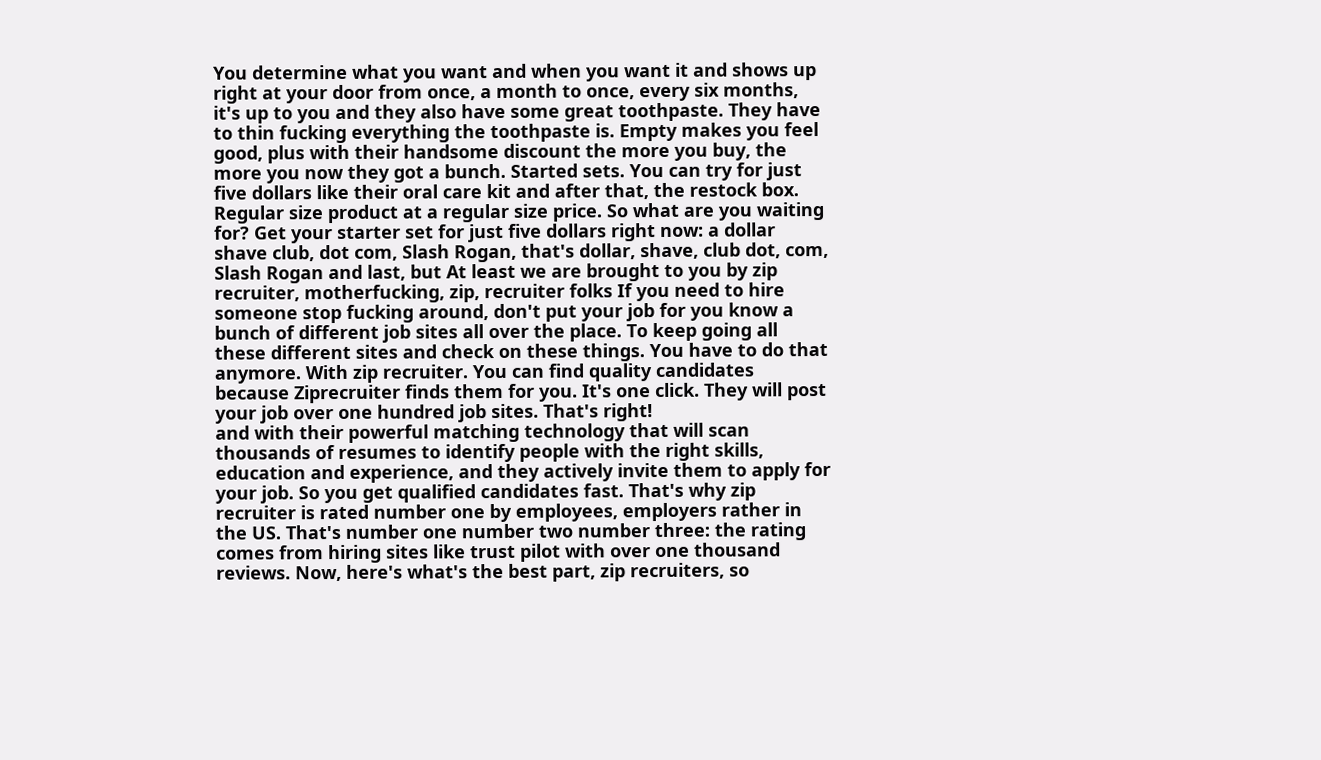You determine what you want and when you want it and shows up right at your door from once, a month to once, every six months, it's up to you and they also have some great toothpaste. They have to thin fucking everything the toothpaste is. Empty makes you feel good, plus with their handsome discount the more you buy, the more you now they got a bunch. Started sets. You can try for just five dollars like their oral care kit and after that, the restock box.
Regular size product at a regular size price. So what are you waiting for? Get your starter set for just five dollars right now: a dollar shave club, dot com, Slash Rogan, that's dollar, shave, club dot, com, Slash Rogan and last, but At least we are brought to you by zip recruiter, motherfucking, zip, recruiter folks If you need to hire someone stop fucking around, don't put your job for you know a bunch of different job sites all over the place. To keep going all these different sites and check on these things. You have to do that anymore. With zip recruiter. You can find quality candidates because Ziprecruiter finds them for you. It's one click. They will post your job over one hundred job sites. That's right!
and with their powerful matching technology that will scan thousands of resumes to identify people with the right skills, education and experience, and they actively invite them to apply for your job. So you get qualified candidates fast. That's why zip recruiter is rated number one by employees, employers rather in the US. That's number one number two number three: the rating comes from hiring sites like trust pilot with over one thousand reviews. Now, here's what's the best part, zip recruiters, so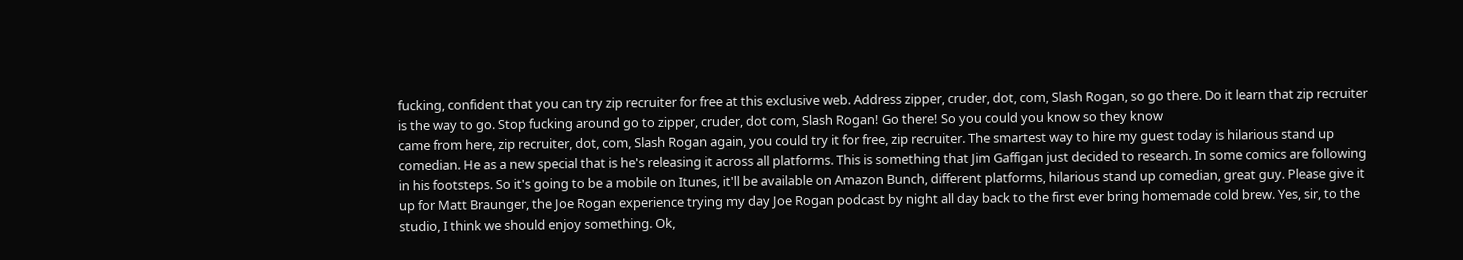fucking, confident that you can try zip recruiter for free at this exclusive web. Address zipper, cruder, dot, com, Slash Rogan, so go there. Do it learn that zip recruiter is the way to go. Stop fucking around go to zipper, cruder, dot com, Slash Rogan! Go there! So you could you know so they know
came from here, zip recruiter, dot, com, Slash Rogan again, you could try it for free, zip recruiter. The smartest way to hire my guest today is hilarious stand up comedian. He as a new special that is he's releasing it across all platforms. This is something that Jim Gaffigan just decided to research. In some comics are following in his footsteps. So it's going to be a mobile on Itunes, it'll be available on Amazon Bunch, different platforms, hilarious stand up comedian, great guy. Please give it up for Matt Braunger, the Joe Rogan experience trying my day Joe Rogan podcast by night all day back to the first ever bring homemade cold brew. Yes, sir, to the studio, I think we should enjoy something. Ok,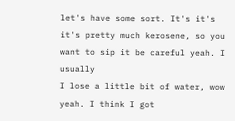let's have some sort. It's it's it's pretty much kerosene, so you want to sip it be careful yeah. I usually
I lose a little bit of water, wow yeah. I think I got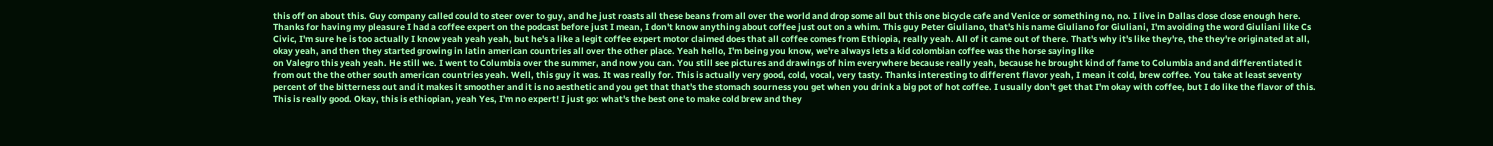this off on about this. Guy company called could to steer over to guy, and he just roasts all these beans from all over the world and drop some all but this one bicycle cafe and Venice or something no, no. I live in Dallas close close enough here. Thanks for having my pleasure I had a coffee expert on the podcast before just I mean, I don't know anything about coffee just out on a whim. This guy Peter Giuliano, that's his name Giuliano for Giuliani, I'm avoiding the word Giuliani like Cs Civic, I'm sure he is too actually I know yeah yeah yeah, but he's a like a legit coffee expert motor claimed does that all coffee comes from Ethiopia, really yeah. All of it came out of there. That's why it's like they're, the they're originated at all, okay yeah, and then they started growing in latin american countries all over the other place. Yeah hello, I'm being you know, we're always lets a kid colombian coffee was the horse saying like
on Valegro this yeah yeah. He still we. I went to Columbia over the summer, and now you can. You still see pictures and drawings of him everywhere because really yeah, because he brought kind of fame to Columbia and and differentiated it from out the the other south american countries yeah. Well, this guy it was. It was really for. This is actually very good, cold, vocal, very tasty. Thanks interesting to different flavor yeah, I mean it cold, brew coffee. You take at least seventy percent of the bitterness out and it makes it smoother and it is no aesthetic and you get that that's the stomach sourness you get when you drink a big pot of hot coffee. I usually don't get that I'm okay with coffee, but I do like the flavor of this. This is really good. Okay, this is ethiopian, yeah Yes, I'm no expert! I just go: what's the best one to make cold brew and they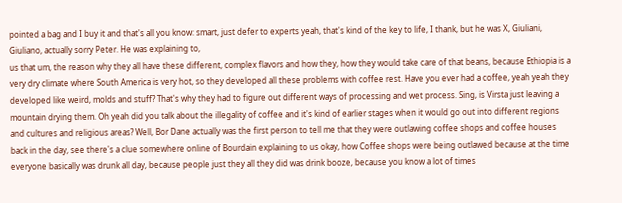pointed a bag and I buy it and that's all you know: smart, just defer to experts yeah, that's kind of the key to life, I thank, but he was X, Giuliani, Giuliano, actually sorry Peter. He was explaining to,
us that um, the reason why they all have these different, complex flavors and how they, how they would take care of that beans, because Ethiopia is a very dry climate where South America is very hot, so they developed all these problems with coffee rest. Have you ever had a coffee, yeah yeah they developed like weird, molds and stuff? That's why they had to figure out different ways of processing and wet process. Sing, is Virsta just leaving a mountain drying them. Oh yeah did you talk about the illegality of coffee and it's kind of earlier stages when it would go out into different regions and cultures and religious areas? Well, Bor Dane actually was the first person to tell me that they were outlawing coffee shops and coffee houses back in the day, see there's a clue somewhere online of Bourdain explaining to us okay, how Coffee shops were being outlawed because at the time everyone basically was drunk all day, because people just they all they did was drink booze, because you know a lot of times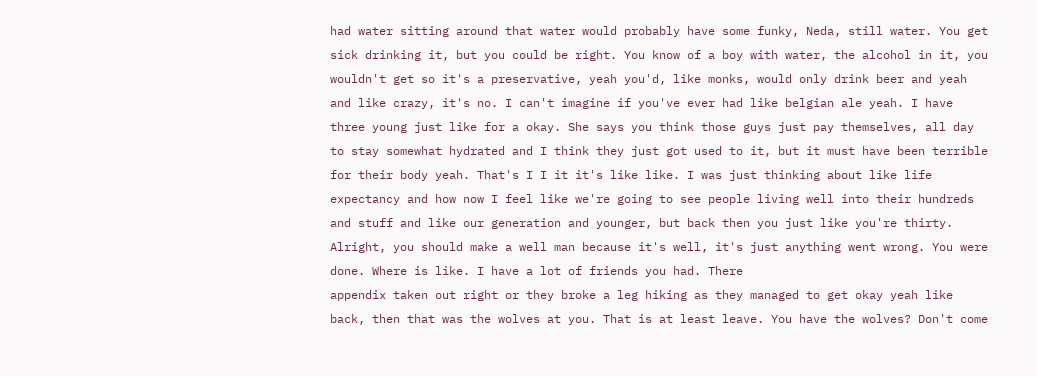had water sitting around that water would probably have some funky, Neda, still water. You get sick drinking it, but you could be right. You know of a boy with water, the alcohol in it, you wouldn't get so it's a preservative, yeah you'd, like monks, would only drink beer and yeah and like crazy, it's no. I can't imagine if you've ever had like belgian ale yeah. I have three young just like for a okay. She says you think those guys just pay themselves, all day to stay somewhat hydrated and I think they just got used to it, but it must have been terrible for their body yeah. That's I I it it's like like. I was just thinking about like life expectancy and how now I feel like we're going to see people living well into their hundreds and stuff and like our generation and younger, but back then you just like you're thirty. Alright, you should make a well man because it's well, it's just anything went wrong. You were done. Where is like. I have a lot of friends you had. There
appendix taken out right or they broke a leg hiking as they managed to get okay yeah like back, then that was the wolves at you. That is at least leave. You have the wolves? Don't come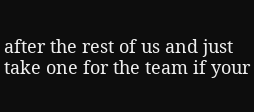after the rest of us and just take one for the team if your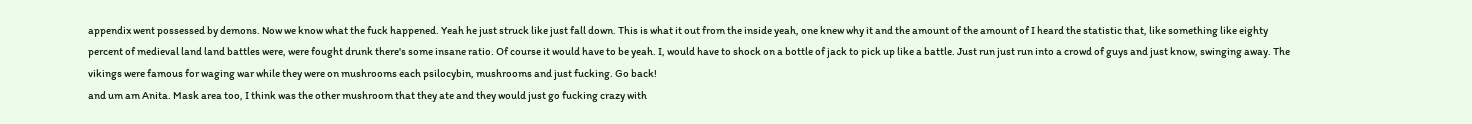appendix went possessed by demons. Now we know what the fuck happened. Yeah he just struck like just fall down. This is what it out from the inside yeah, one knew why it and the amount of the amount of I heard the statistic that, like something like eighty percent of medieval land land battles were, were fought drunk there's some insane ratio. Of course it would have to be yeah. I, would have to shock on a bottle of jack to pick up like a battle. Just run just run into a crowd of guys and just know, swinging away. The vikings were famous for waging war while they were on mushrooms each psilocybin, mushrooms and just fucking. Go back!
and um am Anita. Mask area too, I think was the other mushroom that they ate and they would just go fucking crazy with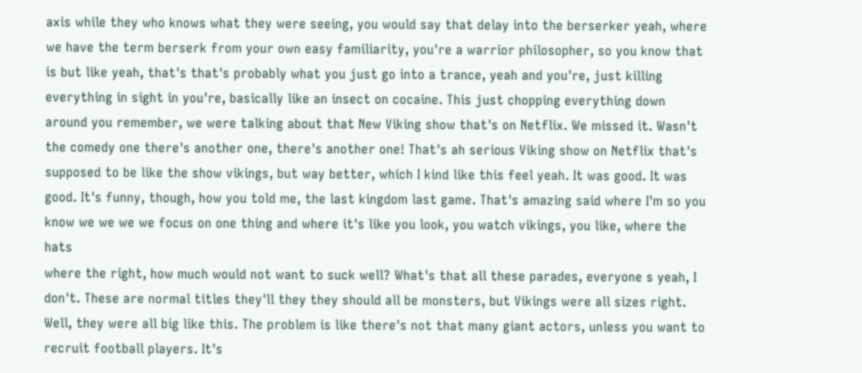axis while they who knows what they were seeing, you would say that delay into the berserker yeah, where we have the term berserk from your own easy familiarity, you're a warrior philosopher, so you know that is but like yeah, that's that's probably what you just go into a trance, yeah and you're, just killing everything in sight in you're, basically like an insect on cocaine. This just chopping everything down around you remember, we were talking about that New Viking show that's on Netflix. We missed it. Wasn't the comedy one there's another one, there's another one! That's ah serious Viking show on Netflix that's supposed to be like the show vikings, but way better, which I kind like this feel yeah. It was good. It was good. It's funny, though, how you told me, the last kingdom last game. That's amazing said where I'm so you know we we we we focus on one thing and where it's like you look, you watch vikings, you like, where the hats
where the right, how much would not want to suck well? What's that all these parades, everyone s yeah, I don't. These are normal titles they'll they they should all be monsters, but Vikings were all sizes right. Well, they were all big like this. The problem is like there's not that many giant actors, unless you want to recruit football players. It's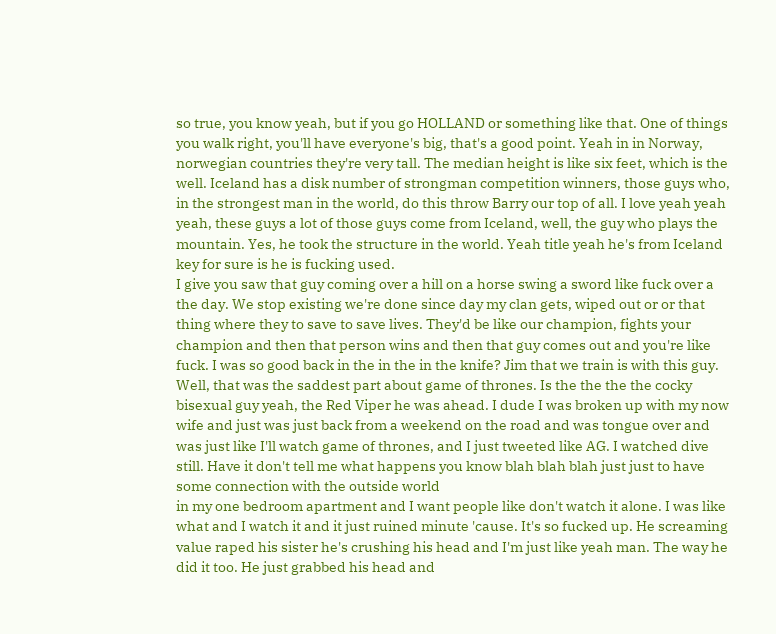so true, you know yeah, but if you go HOLLAND or something like that. One of things you walk right, you'll have everyone's big, that's a good point. Yeah in in Norway, norwegian countries they're very tall. The median height is like six feet, which is the well. Iceland has a disk number of strongman competition winners, those guys who, in the strongest man in the world, do this throw Barry our top of all. I love yeah yeah yeah, these guys a lot of those guys come from Iceland, well, the guy who plays the mountain. Yes, he took the structure in the world. Yeah title yeah he's from Iceland key for sure is he is fucking used.
I give you saw that guy coming over a hill on a horse swing a sword like fuck over a the day. We stop existing we're done since day my clan gets, wiped out or or that thing where they to save to save lives. They'd be like our champion, fights your champion and then that person wins and then that guy comes out and you're like fuck. I was so good back in the in the in the knife? Jim that we train is with this guy. Well, that was the saddest part about game of thrones. Is the the the the cocky bisexual guy yeah, the Red Viper he was ahead. I dude I was broken up with my now wife and just was just back from a weekend on the road and was tongue over and was just like I'll watch game of thrones, and I just tweeted like AG. I watched dive still. Have it don't tell me what happens you know blah blah blah just just to have some connection with the outside world
in my one bedroom apartment and I want people like don't watch it alone. I was like what and I watch it and it just ruined minute 'cause. It's so fucked up. He screaming value raped his sister he's crushing his head and I'm just like yeah man. The way he did it too. He just grabbed his head and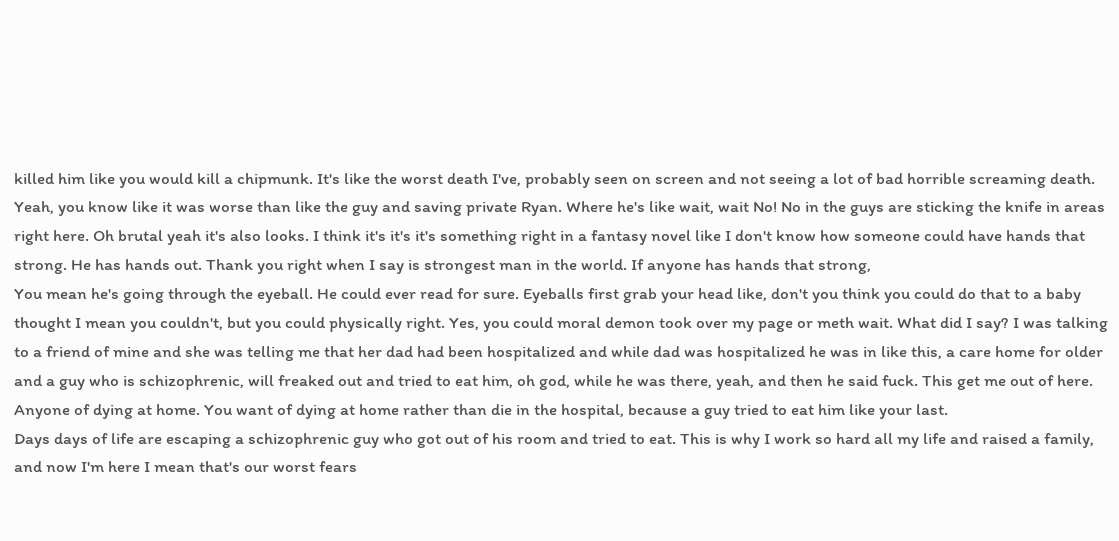killed him like you would kill a chipmunk. It's like the worst death I've, probably seen on screen and not seeing a lot of bad horrible screaming death. Yeah, you know like it was worse than like the guy and saving private Ryan. Where he's like wait, wait No! No in the guys are sticking the knife in areas right here. Oh brutal yeah it's also looks. I think it's it's it's something right in a fantasy novel like I don't know how someone could have hands that strong. He has hands out. Thank you right when I say is strongest man in the world. If anyone has hands that strong,
You mean he's going through the eyeball. He could ever read for sure. Eyeballs first grab your head like, don't you think you could do that to a baby thought I mean you couldn't, but you could physically right. Yes, you could moral demon took over my page or meth wait. What did I say? I was talking to a friend of mine and she was telling me that her dad had been hospitalized and while dad was hospitalized he was in like this, a care home for older and a guy who is schizophrenic, will freaked out and tried to eat him, oh god, while he was there, yeah, and then he said fuck. This get me out of here. Anyone of dying at home. You want of dying at home rather than die in the hospital, because a guy tried to eat him like your last.
Days days of life are escaping a schizophrenic guy who got out of his room and tried to eat. This is why I work so hard all my life and raised a family, and now I'm here I mean that's our worst fears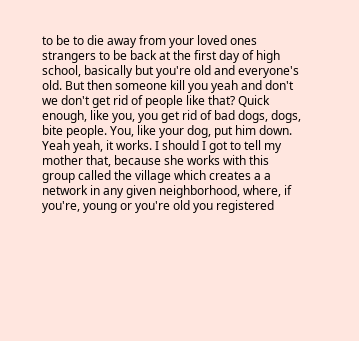to be to die away from your loved ones strangers to be back at the first day of high school, basically but you're old and everyone's old. But then someone kill you yeah and don't we don't get rid of people like that? Quick enough, like you, you get rid of bad dogs, dogs, bite people. You, like your dog, put him down. Yeah yeah, it works. I should I got to tell my mother that, because she works with this group called the village which creates a a network in any given neighborhood, where, if you're, young or you're old you registered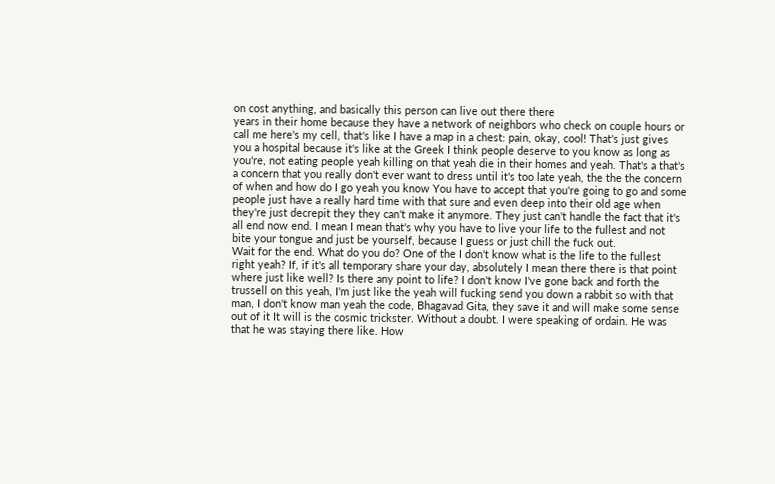on cost anything, and basically this person can live out there there
years in their home because they have a network of neighbors who check on couple hours or call me here's my cell, that's like I have a map in a chest: pain, okay, cool! That's just gives you a hospital because it's like at the Greek I think people deserve to you know as long as you're, not eating people yeah killing on that yeah die in their homes and yeah. That's a that's a concern that you really don't ever want to dress until it's too late yeah, the the the concern of when and how do I go yeah you know You have to accept that you're going to go and some people just have a really hard time with that sure and even deep into their old age when they're just decrepit they they can't make it anymore. They just can't handle the fact that it's all end now end. I mean I mean that's why you have to live your life to the fullest and not bite your tongue and just be yourself, because I guess or just chill the fuck out.
Wait for the end. What do you do? One of the I don't know what is the life to the fullest right yeah? If, if it's all temporary share your day, absolutely I mean there there is that point where just like well? Is there any point to life? I don't know I've gone back and forth the trussell on this yeah, I'm just like the yeah will fucking send you down a rabbit so with that man, I don't know man yeah the code, Bhagavad Gita, they save it and will make some sense out of it It will is the cosmic trickster. Without a doubt. I were speaking of ordain. He was that he was staying there like. How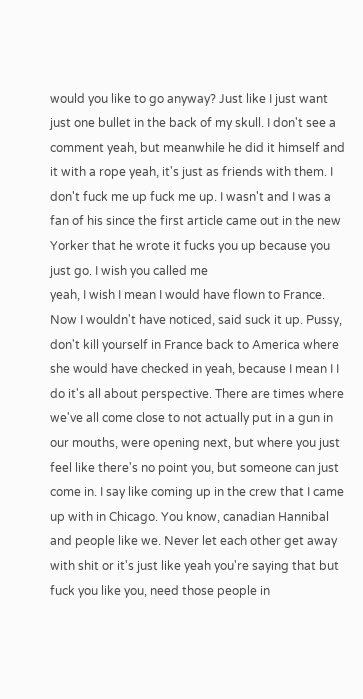would you like to go anyway? Just like I just want just one bullet in the back of my skull. I don't see a comment yeah, but meanwhile he did it himself and it with a rope yeah, it's just as friends with them. I don't fuck me up fuck me up. I wasn't and I was a fan of his since the first article came out in the new Yorker that he wrote it fucks you up because you just go. I wish you called me
yeah, I wish I mean I would have flown to France. Now I wouldn't have noticed, said suck it up. Pussy, don't kill yourself in France back to America where she would have checked in yeah, because I mean I I do it's all about perspective. There are times where we've all come close to not actually put in a gun in our mouths, were opening next, but where you just feel like there's no point you, but someone can just come in. I say like coming up in the crew that I came up with in Chicago. You know, canadian Hannibal and people like we. Never let each other get away with shit or it's just like yeah you're saying that but fuck you like you, need those people in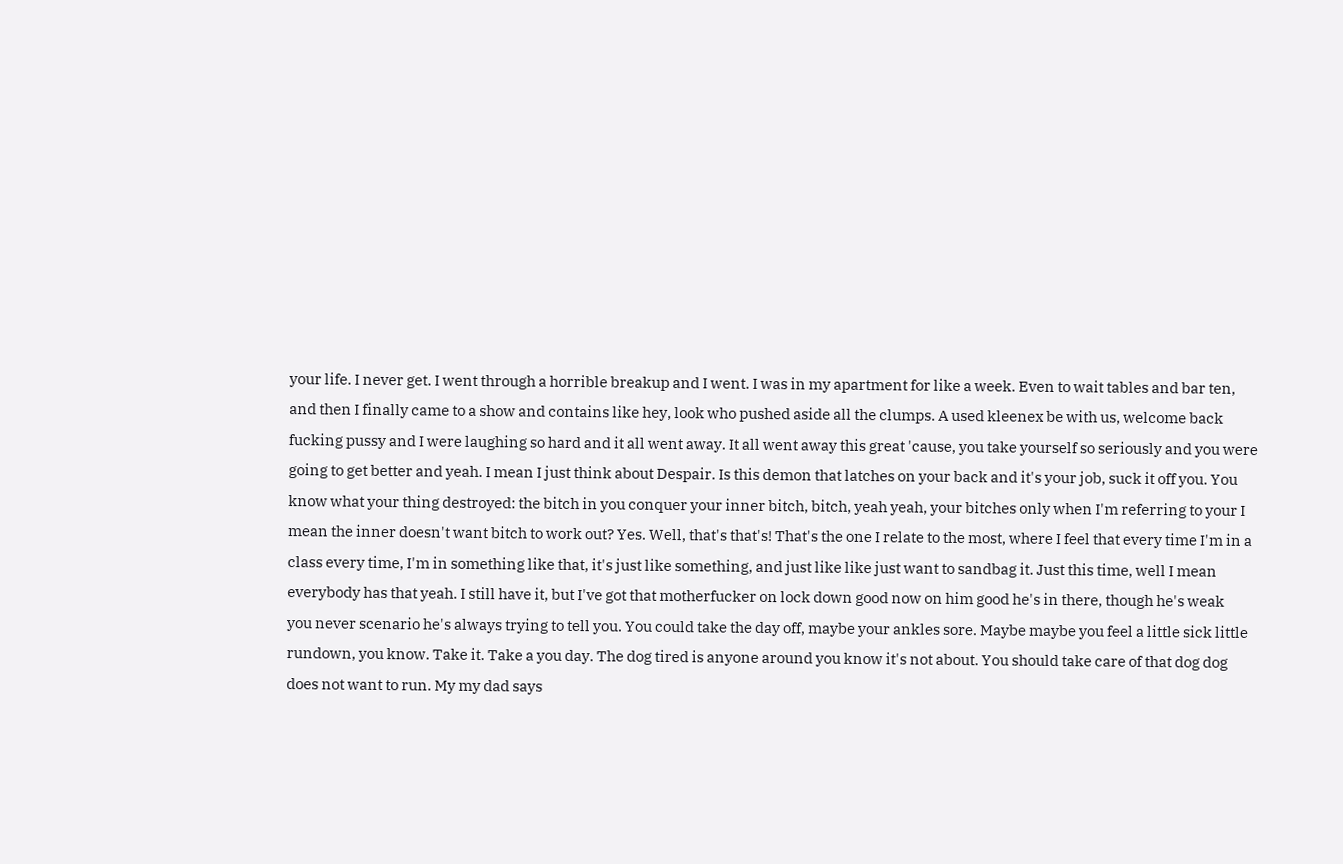your life. I never get. I went through a horrible breakup and I went. I was in my apartment for like a week. Even to wait tables and bar ten, and then I finally came to a show and contains like hey, look who pushed aside all the clumps. A used kleenex be with us, welcome back
fucking pussy and I were laughing so hard and it all went away. It all went away this great 'cause, you take yourself so seriously and you were going to get better and yeah. I mean I just think about Despair. Is this demon that latches on your back and it's your job, suck it off you. You know what your thing destroyed: the bitch in you conquer your inner bitch, bitch, yeah yeah, your bitches only when I'm referring to your I mean the inner doesn't want bitch to work out? Yes. Well, that's that's! That's the one I relate to the most, where I feel that every time I'm in a class every time, I'm in something like that, it's just like something, and just like like just want to sandbag it. Just this time, well I mean everybody has that yeah. I still have it, but I've got that motherfucker on lock down good now on him good he's in there, though he's weak
you never scenario he's always trying to tell you. You could take the day off, maybe your ankles sore. Maybe maybe you feel a little sick little rundown, you know. Take it. Take a you day. The dog tired is anyone around you know it's not about. You should take care of that dog dog does not want to run. My my dad says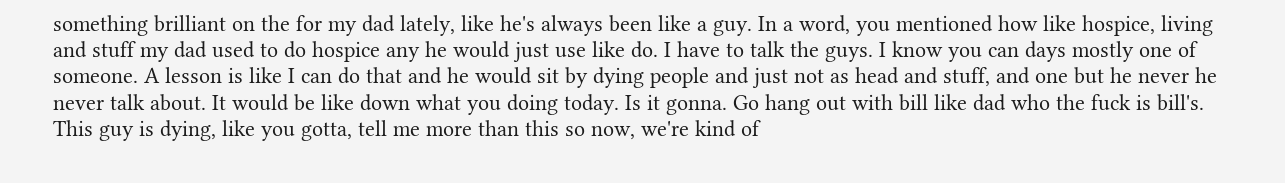something brilliant on the for my dad lately, like he's always been like a guy. In a word, you mentioned how like hospice, living and stuff my dad used to do hospice any he would just use like do. I have to talk the guys. I know you can days mostly one of someone. A lesson is like I can do that and he would sit by dying people and just not as head and stuff, and one but he never he never talk about. It would be like down what you doing today. Is it gonna. Go hang out with bill like dad who the fuck is bill's. This guy is dying, like you gotta, tell me more than this so now, we're kind of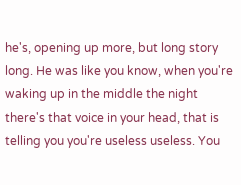he's, opening up more, but long story long. He was like you know, when you're waking up in the middle the night there's that voice in your head, that is telling you you're useless useless. You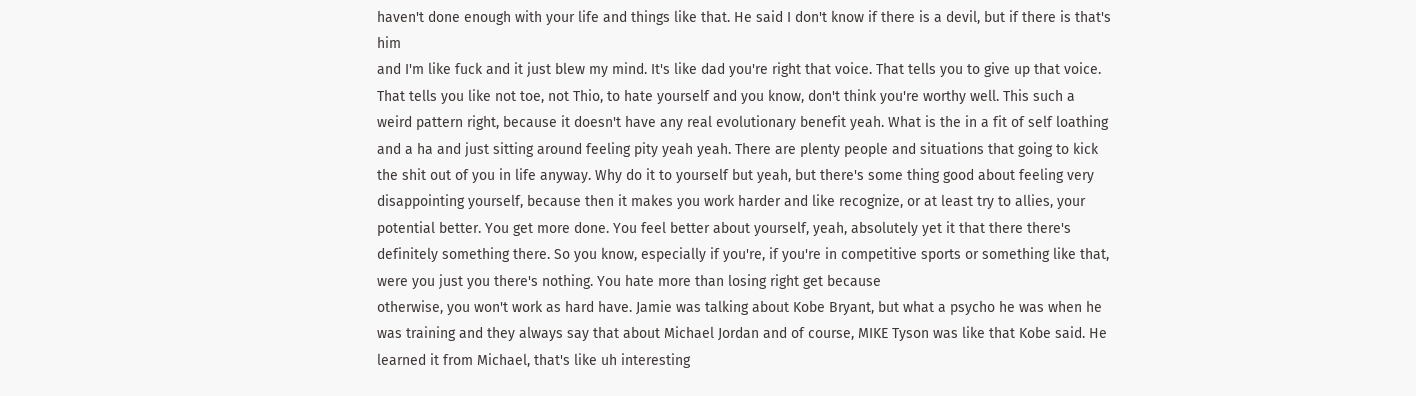haven't done enough with your life and things like that. He said I don't know if there is a devil, but if there is that's him
and I'm like fuck and it just blew my mind. It's like dad you're right that voice. That tells you to give up that voice. That tells you like not toe, not Thio, to hate yourself and you know, don't think you're worthy well. This such a weird pattern right, because it doesn't have any real evolutionary benefit yeah. What is the in a fit of self loathing and a ha and just sitting around feeling pity yeah yeah. There are plenty people and situations that going to kick the shit out of you in life anyway. Why do it to yourself but yeah, but there's some thing good about feeling very disappointing yourself, because then it makes you work harder and like recognize, or at least try to allies, your potential better. You get more done. You feel better about yourself, yeah, absolutely yet it that there there's definitely something there. So you know, especially if you're, if you're in competitive sports or something like that, were you just you there's nothing. You hate more than losing right get because
otherwise, you won't work as hard have. Jamie was talking about Kobe Bryant, but what a psycho he was when he was training and they always say that about Michael Jordan and of course, MIKE Tyson was like that Kobe said. He learned it from Michael, that's like uh interesting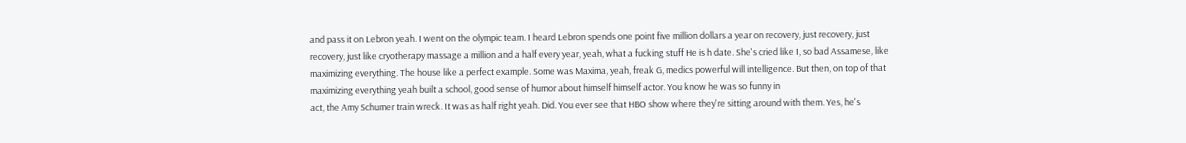and pass it on Lebron yeah. I went on the olympic team. I heard Lebron spends one point five million dollars a year on recovery, just recovery, just recovery, just like cryotherapy massage a million and a half every year, yeah, what a fucking stuff He is h date. She's cried like I, so bad Assamese, like maximizing everything. The house like a perfect example. Some was Maxima, yeah, freak G, medics powerful will intelligence. But then, on top of that maximizing everything yeah built a school, good sense of humor about himself himself actor. You know he was so funny in
act, the Amy Schumer train wreck. It was as half right yeah. Did. You ever see that HBO show where they're sitting around with them. Yes, he's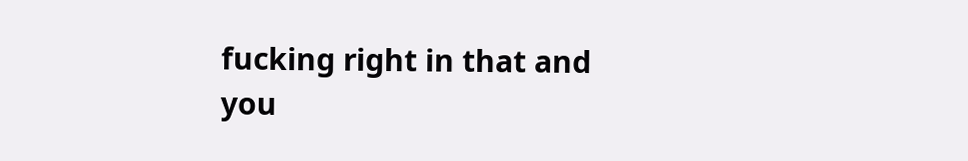fucking right in that and you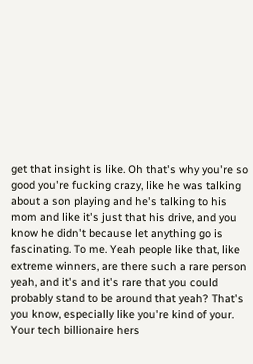get that insight is like. Oh that's why you're so good you're fucking crazy, like he was talking about a son playing and he's talking to his mom and like it's just that his drive, and you know he didn't because let anything go is fascinating. To me. Yeah people like that, like extreme winners, are there such a rare person yeah, and it's and it's rare that you could probably stand to be around that yeah? That's you know, especially like you're kind of your. Your tech billionaire hers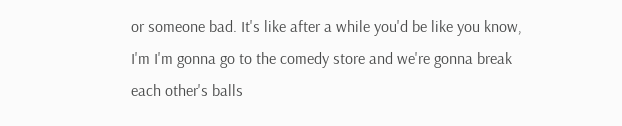or someone bad. It's like after a while you'd be like you know, I'm I'm gonna go to the comedy store and we're gonna break each other's balls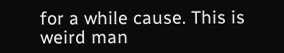for a while cause. This is weird man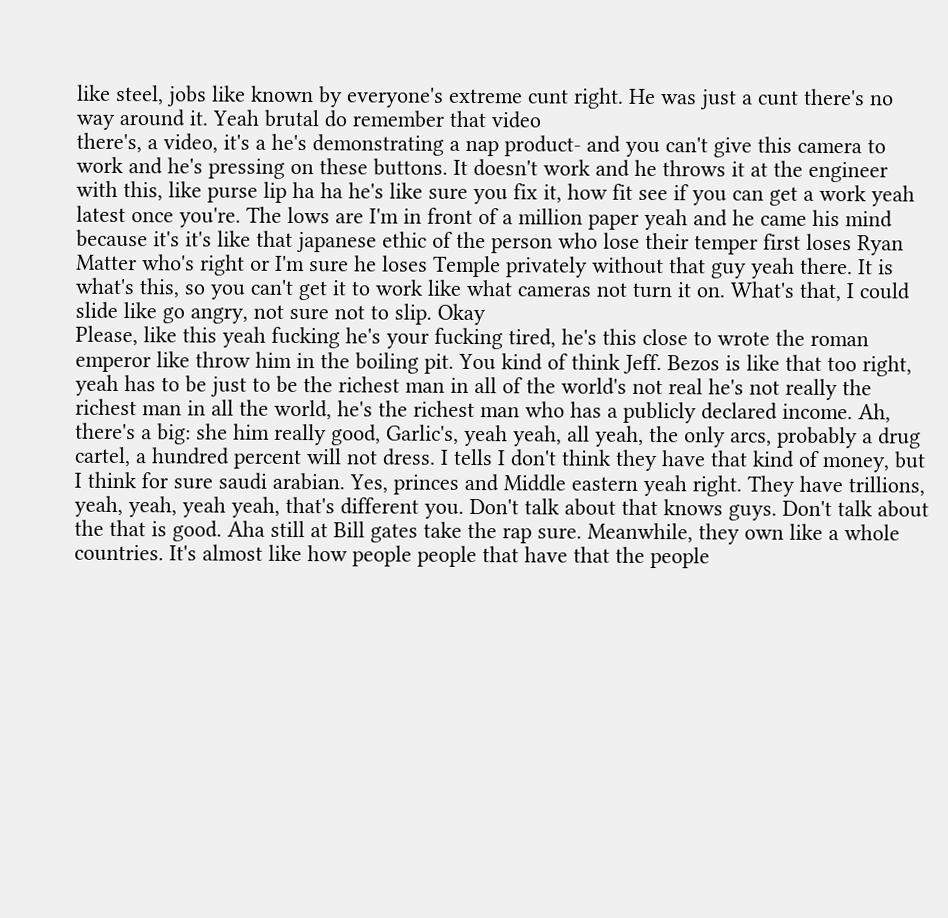like steel, jobs like known by everyone's extreme cunt right. He was just a cunt there's no way around it. Yeah brutal do remember that video
there's, a video, it's a he's demonstrating a nap product- and you can't give this camera to work and he's pressing on these buttons. It doesn't work and he throws it at the engineer with this, like purse lip ha ha he's like sure you fix it, how fit see if you can get a work yeah latest once you're. The lows are I'm in front of a million paper yeah and he came his mind because it's it's like that japanese ethic of the person who lose their temper first loses Ryan Matter who's right or I'm sure he loses Temple privately without that guy yeah there. It is what's this, so you can't get it to work like what cameras not turn it on. What's that, I could slide like go angry, not sure not to slip. Okay
Please, like this yeah fucking he's your fucking tired, he's this close to wrote the roman emperor like throw him in the boiling pit. You kind of think Jeff. Bezos is like that too right, yeah has to be just to be the richest man in all of the world's not real he's not really the richest man in all the world, he's the richest man who has a publicly declared income. Ah, there's a big: she him really good, Garlic's, yeah yeah, all yeah, the only arcs, probably a drug cartel, a hundred percent will not dress. I tells I don't think they have that kind of money, but I think for sure saudi arabian. Yes, princes and Middle eastern yeah right. They have trillions, yeah, yeah, yeah yeah, that's different you. Don't talk about that knows guys. Don't talk about the that is good. Aha still at Bill gates take the rap sure. Meanwhile, they own like a whole countries. It's almost like how people people that have that the people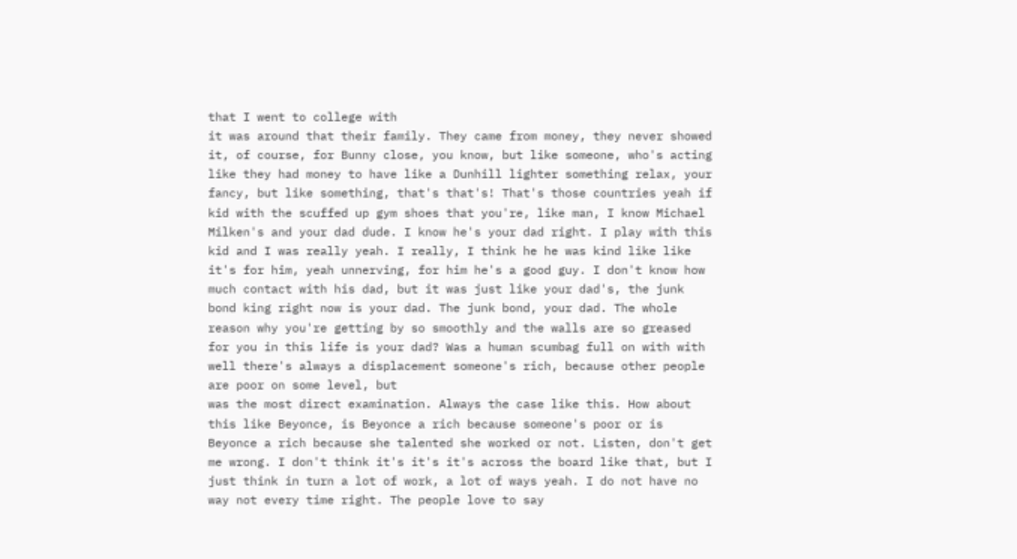that I went to college with
it was around that their family. They came from money, they never showed it, of course, for Bunny close, you know, but like someone, who's acting like they had money to have like a Dunhill lighter something relax, your fancy, but like something, that's that's! That's those countries yeah if kid with the scuffed up gym shoes that you're, like man, I know Michael Milken's and your dad dude. I know he's your dad right. I play with this kid and I was really yeah. I really, I think he he was kind like like it's for him, yeah unnerving, for him he's a good guy. I don't know how much contact with his dad, but it was just like your dad's, the junk bond king right now is your dad. The junk bond, your dad. The whole reason why you're getting by so smoothly and the walls are so greased for you in this life is your dad? Was a human scumbag full on with with well there's always a displacement someone's rich, because other people are poor on some level, but
was the most direct examination. Always the case like this. How about this like Beyonce, is Beyonce a rich because someone's poor or is Beyonce a rich because she talented she worked or not. Listen, don't get me wrong. I don't think it's it's it's across the board like that, but I just think in turn a lot of work, a lot of ways yeah. I do not have no way not every time right. The people love to say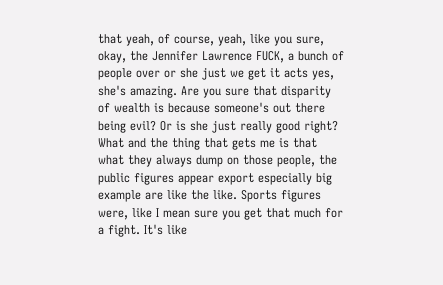that yeah, of course, yeah, like you sure, okay, the Jennifer Lawrence FUCK, a bunch of people over or she just we get it acts yes, she's amazing. Are you sure that disparity of wealth is because someone's out there being evil? Or is she just really good right? What and the thing that gets me is that what they always dump on those people, the public figures appear export especially big example are like the like. Sports figures were, like I mean sure you get that much for a fight. It's like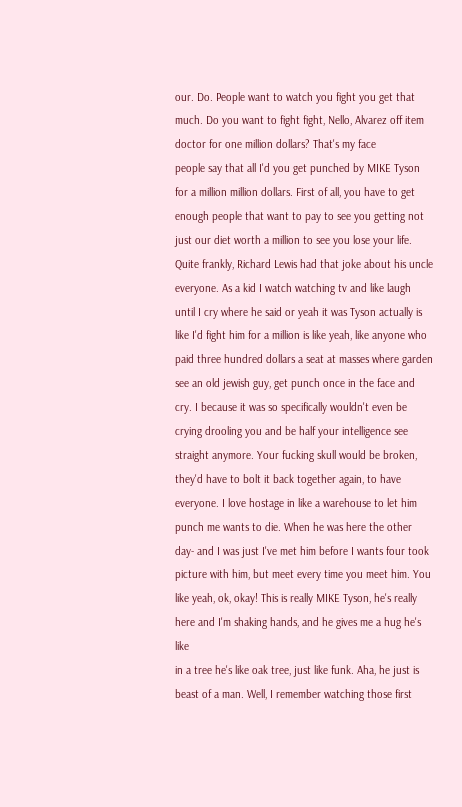our. Do. People want to watch you fight you get that much. Do you want to fight fight, Nello, Alvarez off item doctor for one million dollars? That's my face
people say that all I'd you get punched by MIKE Tyson for a million million dollars. First of all, you have to get enough people that want to pay to see you getting not just our diet worth a million to see you lose your life. Quite frankly, Richard Lewis had that joke about his uncle everyone. As a kid I watch watching tv and like laugh until I cry where he said or yeah it was Tyson actually is like I'd fight him for a million is like yeah, like anyone who paid three hundred dollars a seat at masses where garden see an old jewish guy, get punch once in the face and cry. I because it was so specifically wouldn't even be crying drooling you and be half your intelligence see straight anymore. Your fucking skull would be broken, they'd have to bolt it back together again, to have everyone. I love hostage in like a warehouse to let him punch me wants to die. When he was here the other day- and I was just I've met him before I wants four took picture with him, but meet every time you meet him. You like yeah, ok, okay! This is really MIKE Tyson, he's really here and I'm shaking hands, and he gives me a hug he's like
in a tree he's like oak tree, just like funk. Aha, he just is beast of a man. Well, I remember watching those first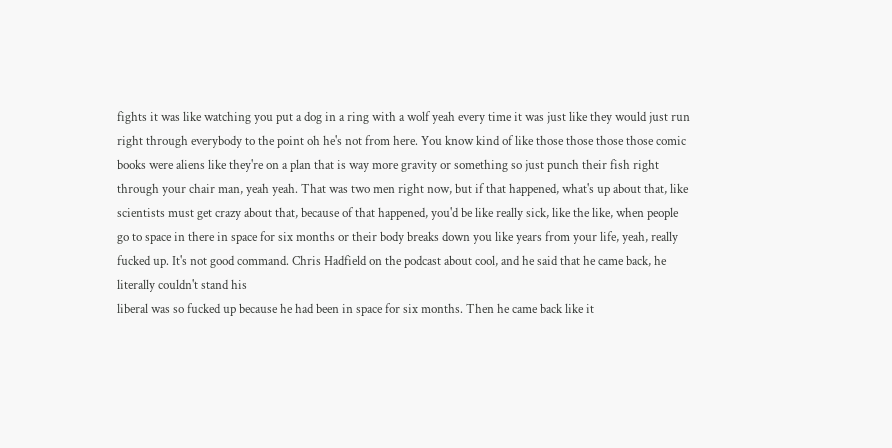fights it was like watching you put a dog in a ring with a wolf yeah every time it was just like they would just run right through everybody to the point oh he's not from here. You know kind of like those those those those comic books were aliens like they're on a plan that is way more gravity or something so just punch their fish right through your chair man, yeah yeah. That was two men right now, but if that happened, what's up about that, like scientists must get crazy about that, because of that happened, you'd be like really sick, like the like, when people go to space in there in space for six months or their body breaks down you like years from your life, yeah, really fucked up. It's not good command. Chris Hadfield on the podcast about cool, and he said that he came back, he literally couldn't stand his
liberal was so fucked up because he had been in space for six months. Then he came back like it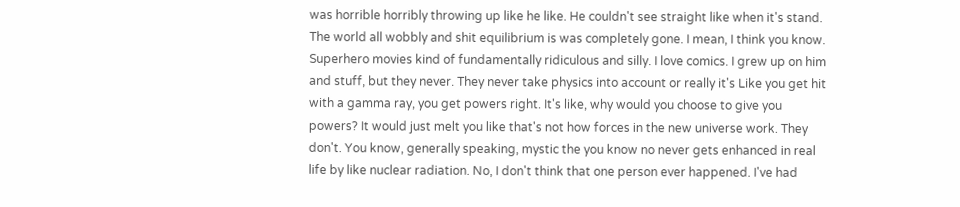was horrible horribly throwing up like he like. He couldn't see straight like when it's stand. The world all wobbly and shit equilibrium is was completely gone. I mean, I think you know. Superhero movies kind of fundamentally ridiculous and silly. I love comics. I grew up on him and stuff, but they never. They never take physics into account or really it's Like you get hit with a gamma ray, you get powers right. It's like, why would you choose to give you powers? It would just melt you like that's not how forces in the new universe work. They don't. You know, generally speaking, mystic the you know no never gets enhanced in real life by like nuclear radiation. No, I don't think that one person ever happened. I've had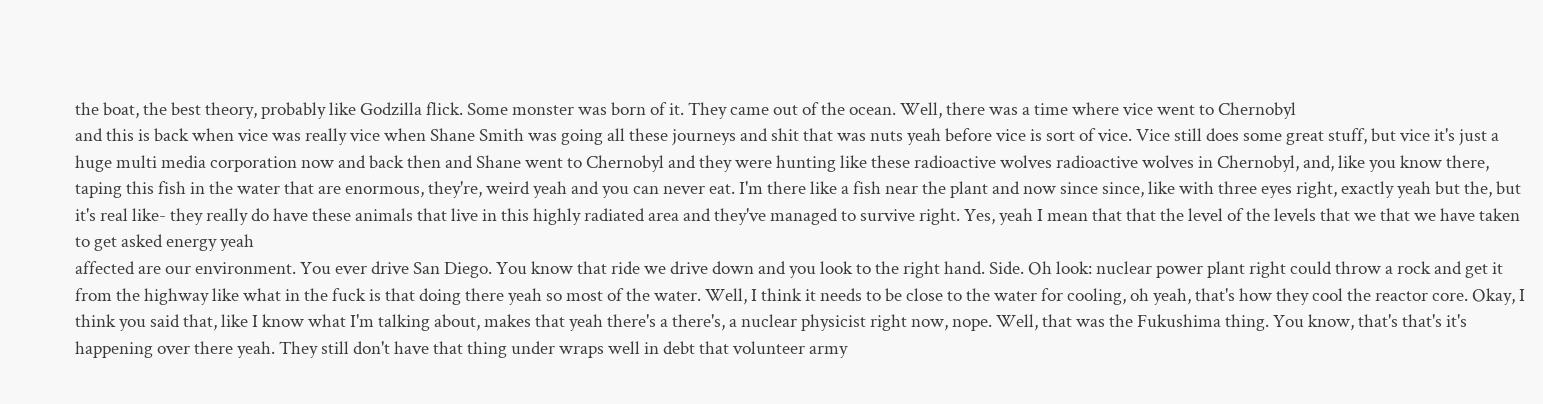the boat, the best theory, probably like Godzilla flick. Some monster was born of it. They came out of the ocean. Well, there was a time where vice went to Chernobyl
and this is back when vice was really vice when Shane Smith was going all these journeys and shit that was nuts yeah before vice is sort of vice. Vice still does some great stuff, but vice it's just a huge multi media corporation now and back then and Shane went to Chernobyl and they were hunting like these radioactive wolves radioactive wolves in Chernobyl, and, like you know there, taping this fish in the water that are enormous, they're, weird yeah and you can never eat. I'm there like a fish near the plant and now since since, like with three eyes right, exactly yeah but the, but it's real like- they really do have these animals that live in this highly radiated area and they've managed to survive right. Yes, yeah I mean that that the level of the levels that we that we have taken to get asked energy yeah
affected are our environment. You ever drive San Diego. You know that ride we drive down and you look to the right hand. Side. Oh look: nuclear power plant right could throw a rock and get it from the highway like what in the fuck is that doing there yeah so most of the water. Well, I think it needs to be close to the water for cooling, oh yeah, that's how they cool the reactor core. Okay, I think you said that, like I know what I'm talking about, makes that yeah there's a there's, a nuclear physicist right now, nope. Well, that was the Fukushima thing. You know, that's that's it's happening over there yeah. They still don't have that thing under wraps well in debt that volunteer army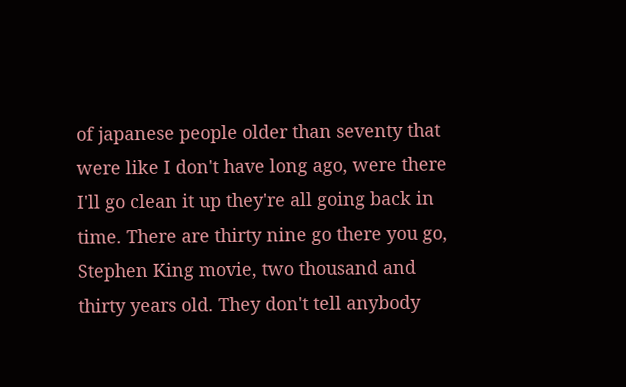of japanese people older than seventy that were like I don't have long ago, were there I'll go clean it up they're all going back in time. There are thirty nine go there you go, Stephen King movie, two thousand and thirty years old. They don't tell anybody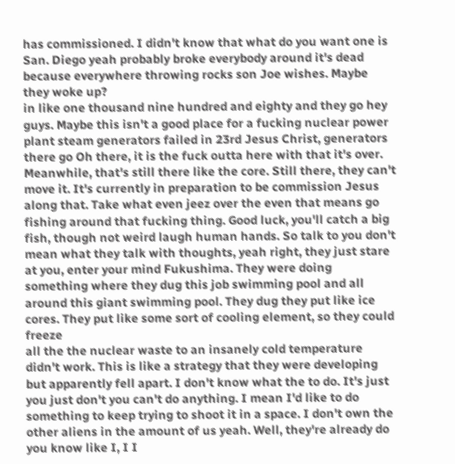has commissioned. I didn't know that what do you want one is San. Diego yeah probably broke everybody around it's dead because everywhere throwing rocks son Joe wishes. Maybe they woke up?
in like one thousand nine hundred and eighty and they go hey guys. Maybe this isn't a good place for a fucking nuclear power plant steam generators failed in 23rd Jesus Christ, generators there go Oh there, it is the fuck outta here with that it's over. Meanwhile, that's still there like the core. Still there, they can't move it. It's currently in preparation to be commission Jesus along that. Take what even jeez over the even that means go fishing around that fucking thing. Good luck, you'll catch a big fish, though not weird laugh human hands. So talk to you don't mean what they talk with thoughts, yeah right, they just stare at you, enter your mind Fukushima. They were doing something where they dug this job swimming pool and all around this giant swimming pool. They dug they put like ice cores. They put like some sort of cooling element, so they could freeze
all the the nuclear waste to an insanely cold temperature didn't work. This is like a strategy that they were developing but apparently fell apart. I don't know what the to do. It's just you just don't you can't do anything. I mean I'd like to do something to keep trying to shoot it in a space. I don't own the other aliens in the amount of us yeah. Well, they're already do you know like I, I I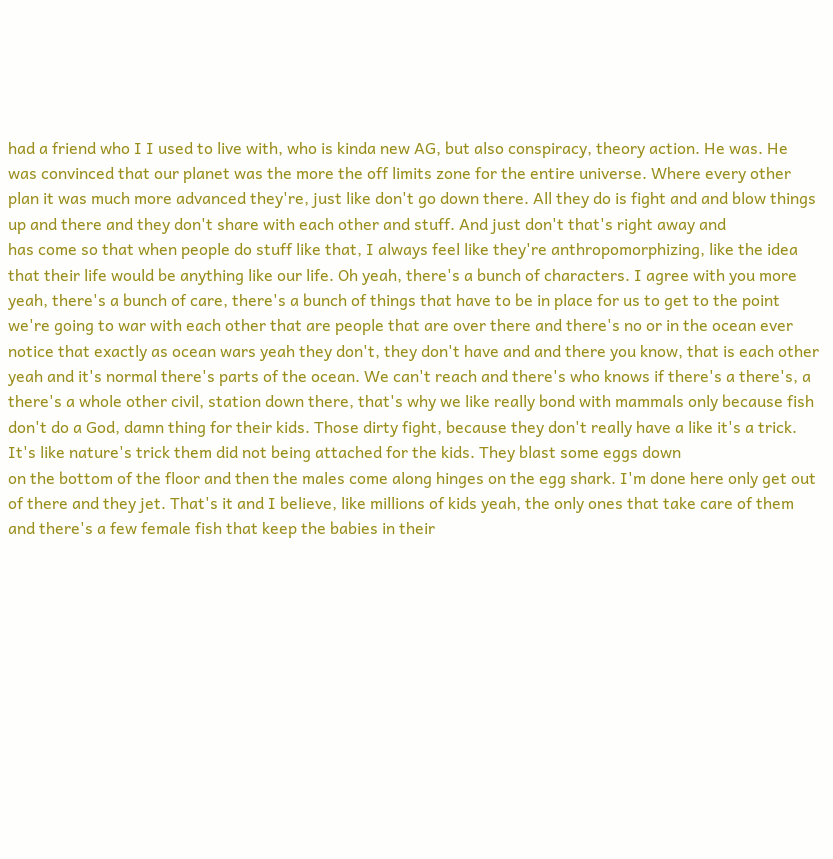had a friend who I I used to live with, who is kinda new AG, but also conspiracy, theory action. He was. He was convinced that our planet was the more the off limits zone for the entire universe. Where every other plan it was much more advanced they're, just like don't go down there. All they do is fight and and blow things up and there and they don't share with each other and stuff. And just don't that's right away and
has come so that when people do stuff like that, I always feel like they're anthropomorphizing, like the idea that their life would be anything like our life. Oh yeah, there's a bunch of characters. I agree with you more yeah, there's a bunch of care, there's a bunch of things that have to be in place for us to get to the point we're going to war with each other that are people that are over there and there's no or in the ocean ever notice that exactly as ocean wars yeah they don't, they don't have and and there you know, that is each other yeah and it's normal there's parts of the ocean. We can't reach and there's who knows if there's a there's, a there's a whole other civil, station down there, that's why we like really bond with mammals only because fish don't do a God, damn thing for their kids. Those dirty fight, because they don't really have a like it's a trick. It's like nature's trick them did not being attached for the kids. They blast some eggs down
on the bottom of the floor and then the males come along hinges on the egg shark. I'm done here only get out of there and they jet. That's it and I believe, like millions of kids yeah, the only ones that take care of them and there's a few female fish that keep the babies in their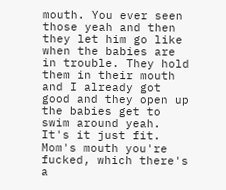mouth. You ever seen those yeah and then they let him go like when the babies are in trouble. They hold them in their mouth and I already got good and they open up the babies get to swim around yeah. It's it just fit. Mom's mouth you're fucked, which there's a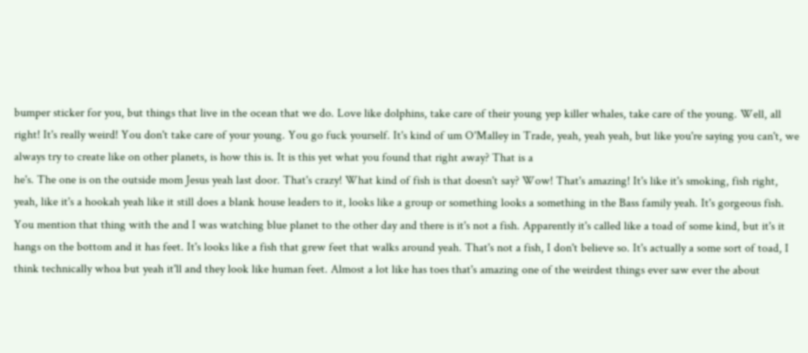bumper sticker for you, but things that live in the ocean that we do. Love like dolphins, take care of their young yep killer whales, take care of the young. Well, all right! It's really weird! You don't take care of your young. You go fuck yourself. It's kind of um O'Malley in Trade, yeah, yeah yeah, but like you're saying you can't, we always try to create like on other planets, is how this is. It is this yet what you found that right away? That is a
he's. The one is on the outside mom Jesus yeah last door. That's crazy! What kind of fish is that doesn't say? Wow! That's amazing! It's like it's smoking, fish right, yeah, like it's a hookah yeah like it still does a blank house leaders to it, looks like a group or something looks a something in the Bass family yeah. It's gorgeous fish. You mention that thing with the and I was watching blue planet to the other day and there is it's not a fish. Apparently it's called like a toad of some kind, but it's it hangs on the bottom and it has feet. It's looks like a fish that grew feet that walks around yeah. That's not a fish, I don't believe so. It's actually a some sort of toad, I think technically whoa but yeah it'll and they look like human feet. Almost a lot like has toes that's amazing one of the weirdest things ever saw ever the about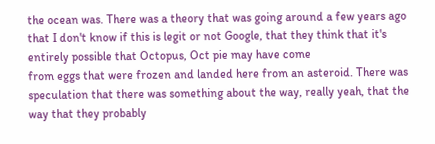the ocean was. There was a theory that was going around a few years ago that I don't know if this is legit or not Google, that they think that it's entirely possible that Octopus, Oct pie may have come
from eggs that were frozen and landed here from an asteroid. There was speculation that there was something about the way, really yeah, that the way that they probably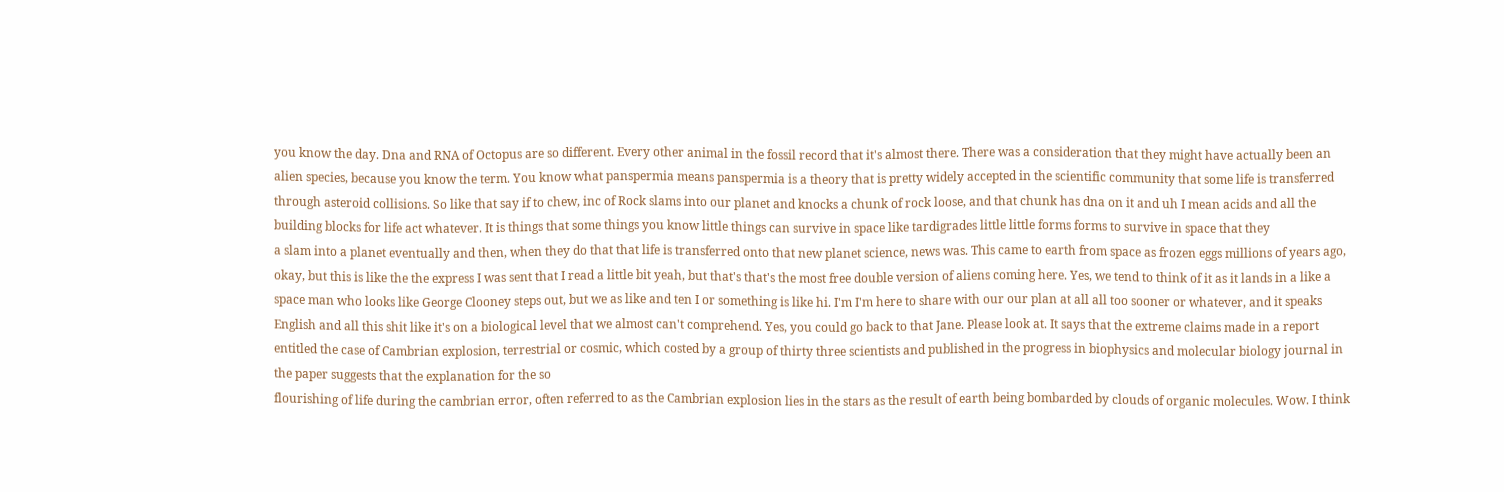you know the day. Dna and RNA of Octopus are so different. Every other animal in the fossil record that it's almost there. There was a consideration that they might have actually been an alien species, because you know the term. You know what panspermia means panspermia is a theory that is pretty widely accepted in the scientific community that some life is transferred through asteroid collisions. So like that say if to chew, inc of Rock slams into our planet and knocks a chunk of rock loose, and that chunk has dna on it and uh I mean acids and all the building blocks for life act whatever. It is things that some things you know little things can survive in space like tardigrades little little forms forms to survive in space that they
a slam into a planet eventually and then, when they do that that life is transferred onto that new planet science, news was. This came to earth from space as frozen eggs millions of years ago, okay, but this is like the the express I was sent that I read a little bit yeah, but that's that's the most free double version of aliens coming here. Yes, we tend to think of it as it lands in a like a space man who looks like George Clooney steps out, but we as like and ten I or something is like hi. I'm I'm here to share with our our plan at all all too sooner or whatever, and it speaks English and all this shit like it's on a biological level that we almost can't comprehend. Yes, you could go back to that Jane. Please look at. It says that the extreme claims made in a report entitled the case of Cambrian explosion, terrestrial or cosmic, which costed by a group of thirty three scientists and published in the progress in biophysics and molecular biology journal in the paper suggests that the explanation for the so
flourishing of life during the cambrian error, often referred to as the Cambrian explosion lies in the stars as the result of earth being bombarded by clouds of organic molecules. Wow. I think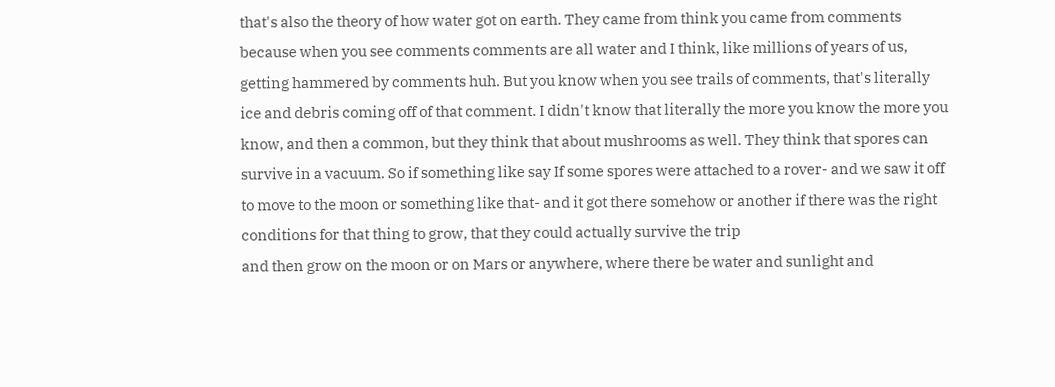that's also the theory of how water got on earth. They came from think you came from comments because when you see comments comments are all water and I think, like millions of years of us, getting hammered by comments huh. But you know when you see trails of comments, that's literally ice and debris coming off of that comment. I didn't know that literally the more you know the more you know, and then a common, but they think that about mushrooms as well. They think that spores can survive in a vacuum. So if something like say If some spores were attached to a rover- and we saw it off to move to the moon or something like that- and it got there somehow or another if there was the right conditions for that thing to grow, that they could actually survive the trip
and then grow on the moon or on Mars or anywhere, where there be water and sunlight and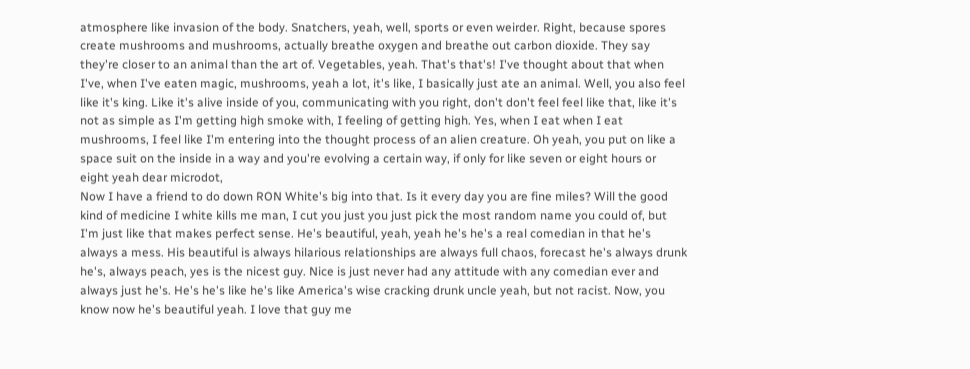atmosphere like invasion of the body. Snatchers, yeah, well, sports or even weirder. Right, because spores create mushrooms and mushrooms, actually breathe oxygen and breathe out carbon dioxide. They say they're closer to an animal than the art of. Vegetables, yeah. That's that's! I've thought about that when I've, when I've eaten magic, mushrooms, yeah a lot, it's like, I basically just ate an animal. Well, you also feel like it's king. Like it's alive inside of you, communicating with you right, don't don't feel feel like that, like it's not as simple as I'm getting high smoke with, I feeling of getting high. Yes, when I eat when I eat mushrooms, I feel like I'm entering into the thought process of an alien creature. Oh yeah, you put on like a space suit on the inside in a way and you're evolving a certain way, if only for like seven or eight hours or eight yeah dear microdot,
Now I have a friend to do down RON White's big into that. Is it every day you are fine miles? Will the good kind of medicine I white kills me man, I cut you just you just pick the most random name you could of, but I'm just like that makes perfect sense. He's beautiful, yeah, yeah he's he's a real comedian in that he's always a mess. His beautiful is always hilarious relationships are always full chaos, forecast he's always drunk he's, always peach, yes is the nicest guy. Nice is just never had any attitude with any comedian ever and always just he's. He's he's like he's like America's wise cracking drunk uncle yeah, but not racist. Now, you know now he's beautiful yeah. I love that guy me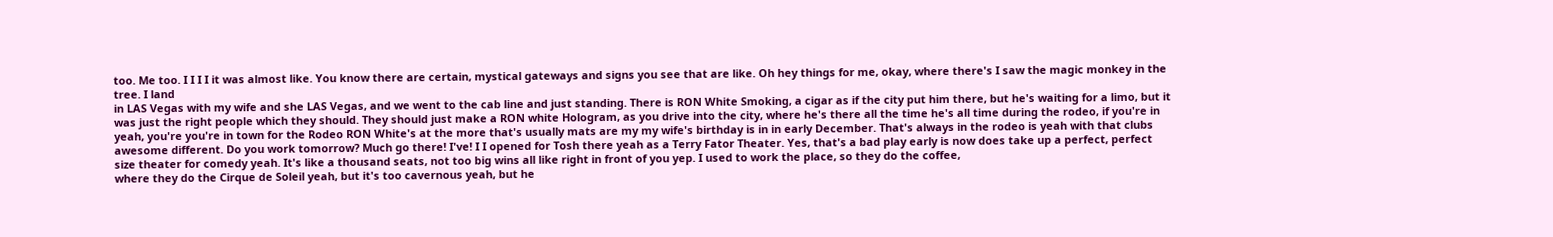too. Me too. I I I I it was almost like. You know there are certain, mystical gateways and signs you see that are like. Oh hey things for me, okay, where there's I saw the magic monkey in the tree. I land
in LAS Vegas with my wife and she LAS Vegas, and we went to the cab line and just standing. There is RON White Smoking, a cigar as if the city put him there, but he's waiting for a limo, but it was just the right people which they should. They should just make a RON white Hologram, as you drive into the city, where he's there all the time he's all time during the rodeo, if you're in yeah, you're you're in town for the Rodeo RON White's at the more that's usually mats are my my wife's birthday is in in early December. That's always in the rodeo is yeah with that clubs awesome different. Do you work tomorrow? Much go there! I've! I I opened for Tosh there yeah as a Terry Fator Theater. Yes, that's a bad play early is now does take up a perfect, perfect size theater for comedy yeah. It's like a thousand seats, not too big wins all like right in front of you yep. I used to work the place, so they do the coffee,
where they do the Cirque de Soleil yeah, but it's too cavernous yeah, but he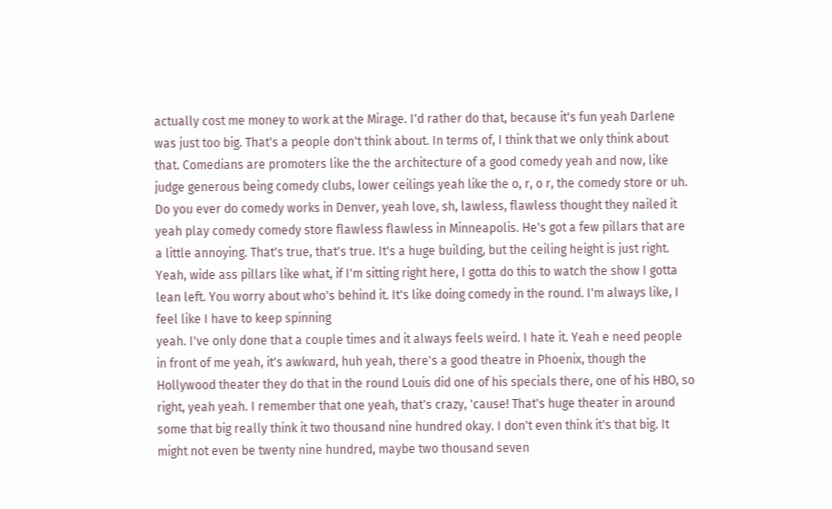actually cost me money to work at the Mirage. I'd rather do that, because it's fun yeah Darlene was just too big. That's a people don't think about. In terms of, I think that we only think about that. Comedians are promoters like the the architecture of a good comedy yeah and now, like judge generous being comedy clubs, lower ceilings yeah like the o, r, o r, the comedy store or uh. Do you ever do comedy works in Denver, yeah love, sh, lawless, flawless thought they nailed it yeah play comedy comedy store flawless flawless in Minneapolis. He's got a few pillars that are a little annoying. That's true, that's true. It's a huge building, but the ceiling height is just right. Yeah, wide ass pillars like what, if I'm sitting right here, I gotta do this to watch the show I gotta lean left. You worry about who's behind it. It's like doing comedy in the round. I'm always like, I feel like I have to keep spinning
yeah. I've only done that a couple times and it always feels weird. I hate it. Yeah e need people in front of me yeah, it's awkward, huh yeah, there's a good theatre in Phoenix, though the Hollywood theater they do that in the round Louis did one of his specials there, one of his HBO, so right, yeah yeah. I remember that one yeah, that's crazy, 'cause! That's huge theater in around some that big really think it two thousand nine hundred okay. I don't even think it's that big. It might not even be twenty nine hundred, maybe two thousand seven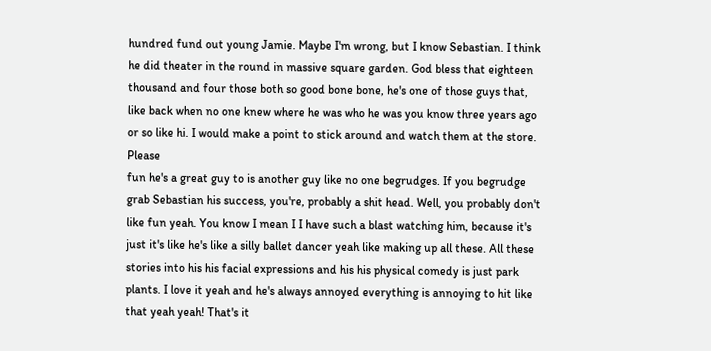hundred fund out young Jamie. Maybe I'm wrong, but I know Sebastian. I think he did theater in the round in massive square garden. God bless that eighteen thousand and four those both so good bone bone, he's one of those guys that, like back when no one knew where he was who he was you know three years ago or so like hi. I would make a point to stick around and watch them at the store. Please
fun he's a great guy to is another guy like no one begrudges. If you begrudge grab Sebastian his success, you're, probably a shit head. Well, you probably don't like fun yeah. You know I mean I I have such a blast watching him, because it's just it's like he's like a silly ballet dancer yeah like making up all these. All these stories into his his facial expressions and his his physical comedy is just park plants. I love it yeah and he's always annoyed everything is annoying to hit like that yeah yeah! That's it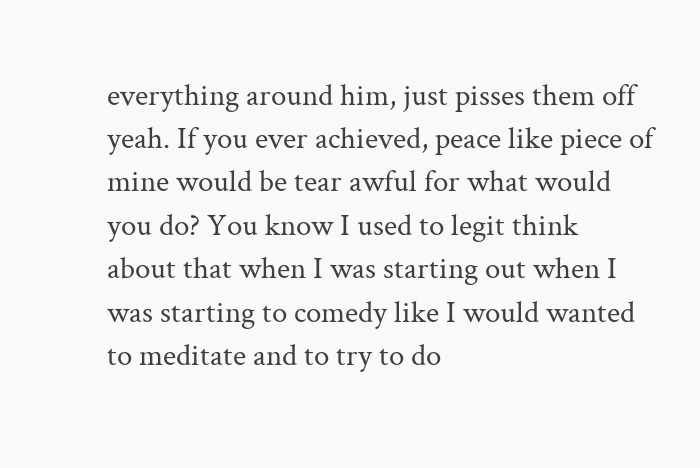everything around him, just pisses them off yeah. If you ever achieved, peace like piece of mine would be tear awful for what would you do? You know I used to legit think about that when I was starting out when I was starting to comedy like I would wanted to meditate and to try to do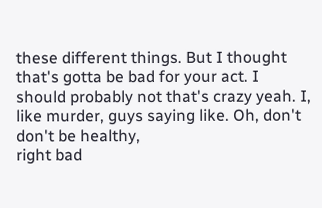these different things. But I thought that's gotta be bad for your act. I should probably not that's crazy yeah. I, like murder, guys saying like. Oh, don't don't be healthy,
right bad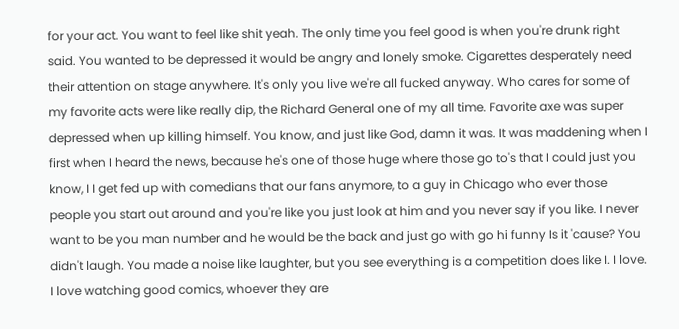for your act. You want to feel like shit yeah. The only time you feel good is when you're drunk right said. You wanted to be depressed it would be angry and lonely smoke. Cigarettes desperately need their attention on stage anywhere. It's only you live we're all fucked anyway. Who cares for some of my favorite acts were like really dip, the Richard General one of my all time. Favorite axe was super depressed when up killing himself. You know, and just like God, damn it was. It was maddening when I first when I heard the news, because he's one of those huge where those go to's that I could just you know, I I get fed up with comedians that our fans anymore, to a guy in Chicago who ever those people you start out around and you're like you just look at him and you never say if you like. I never want to be you man number and he would be the back and just go with go hi funny Is it 'cause? You didn't laugh. You made a noise like laughter, but you see everything is a competition does like I. I love. I love watching good comics, whoever they are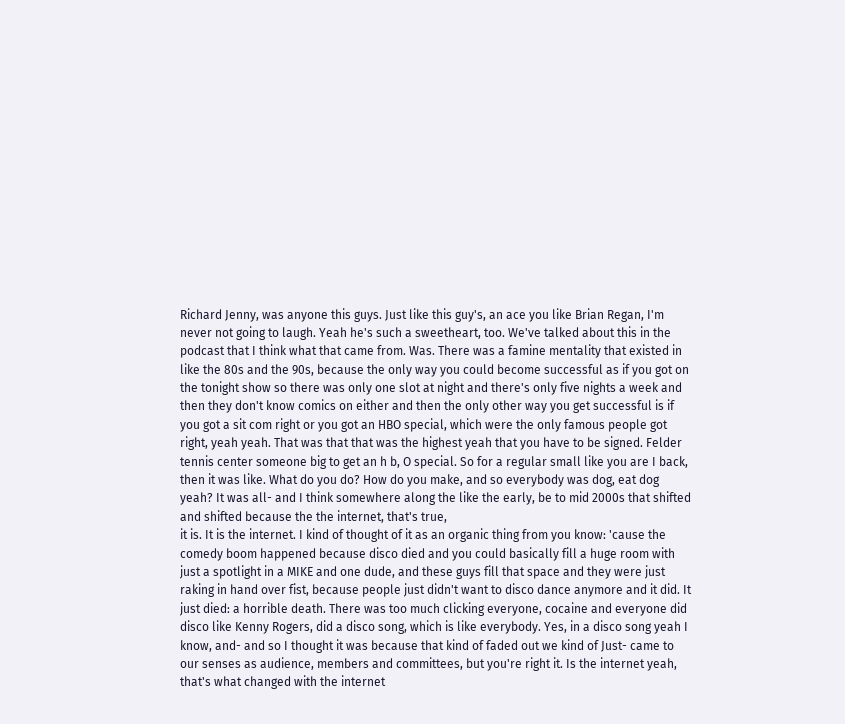Richard Jenny, was anyone this guys. Just like this guy's, an ace you like Brian Regan, I'm never not going to laugh. Yeah he's such a sweetheart, too. We've talked about this in the podcast that I think what that came from. Was. There was a famine mentality that existed in like the 80s and the 90s, because the only way you could become successful as if you got on the tonight show so there was only one slot at night and there's only five nights a week and then they don't know comics on either and then the only other way you get successful is if you got a sit com right or you got an HBO special, which were the only famous people got right, yeah yeah. That was that that was the highest yeah that you have to be signed. Felder tennis center someone big to get an h b, O special. So for a regular small like you are I back, then it was like. What do you do? How do you make, and so everybody was dog, eat dog yeah? It was all- and I think somewhere along the like the early, be to mid 2000s that shifted and shifted because the the internet, that's true,
it is. It is the internet. I kind of thought of it as an organic thing from you know: 'cause the comedy boom happened because disco died and you could basically fill a huge room with just a spotlight in a MIKE and one dude, and these guys fill that space and they were just raking in hand over fist, because people just didn't want to disco dance anymore and it did. It just died: a horrible death. There was too much clicking everyone, cocaine and everyone did disco like Kenny Rogers, did a disco song, which is like everybody. Yes, in a disco song yeah I know, and- and so I thought it was because that kind of faded out we kind of Just- came to our senses as audience, members and committees, but you're right it. Is the internet yeah, that's what changed with the internet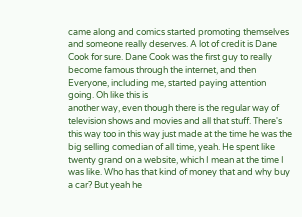came along and comics started promoting themselves and someone really deserves. A lot of credit is Dane Cook for sure. Dane Cook was the first guy to really become famous through the internet, and then Everyone, including me, started paying attention going. Oh like this is
another way, even though there is the regular way of television shows and movies and all that stuff. There's this way too in this way just made at the time he was the big selling comedian of all time, yeah. He spent like twenty grand on a website, which I mean at the time I was like. Who has that kind of money that and why buy a car? But yeah he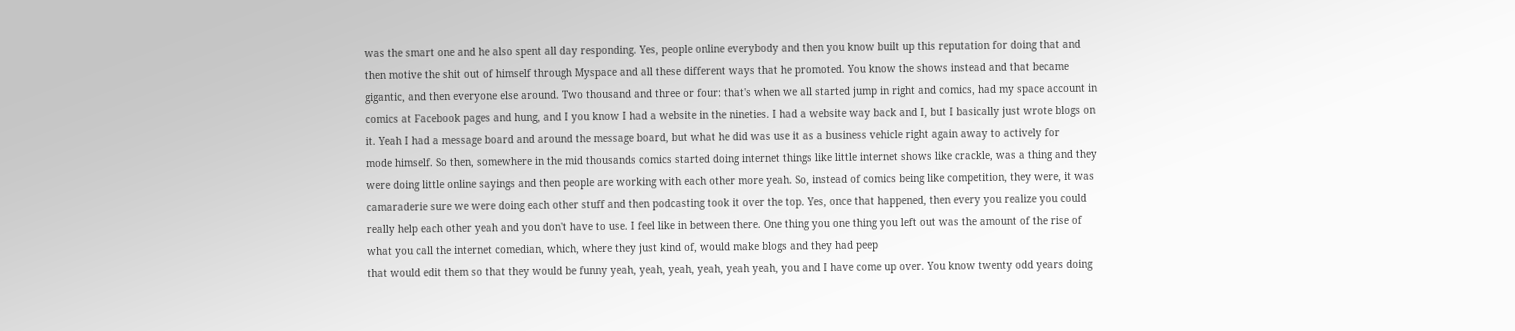was the smart one and he also spent all day responding. Yes, people online everybody and then you know built up this reputation for doing that and then motive the shit out of himself through Myspace and all these different ways that he promoted. You know the shows instead and that became gigantic, and then everyone else around. Two thousand and three or four: that's when we all started jump in right and comics, had my space account in comics at Facebook pages and hung, and I you know I had a website in the nineties. I had a website way back and I, but I basically just wrote blogs on it. Yeah I had a message board and around the message board, but what he did was use it as a business vehicle right again away to actively for
mode himself. So then, somewhere in the mid thousands comics started doing internet things like little internet shows like crackle, was a thing and they were doing little online sayings and then people are working with each other more yeah. So, instead of comics being like competition, they were, it was camaraderie sure we were doing each other stuff and then podcasting took it over the top. Yes, once that happened, then every you realize you could really help each other yeah and you don't have to use. I feel like in between there. One thing you one thing you left out was the amount of the rise of what you call the internet comedian, which, where they just kind of, would make blogs and they had peep
that would edit them so that they would be funny yeah, yeah, yeah, yeah, yeah yeah, you and I have come up over. You know twenty odd years doing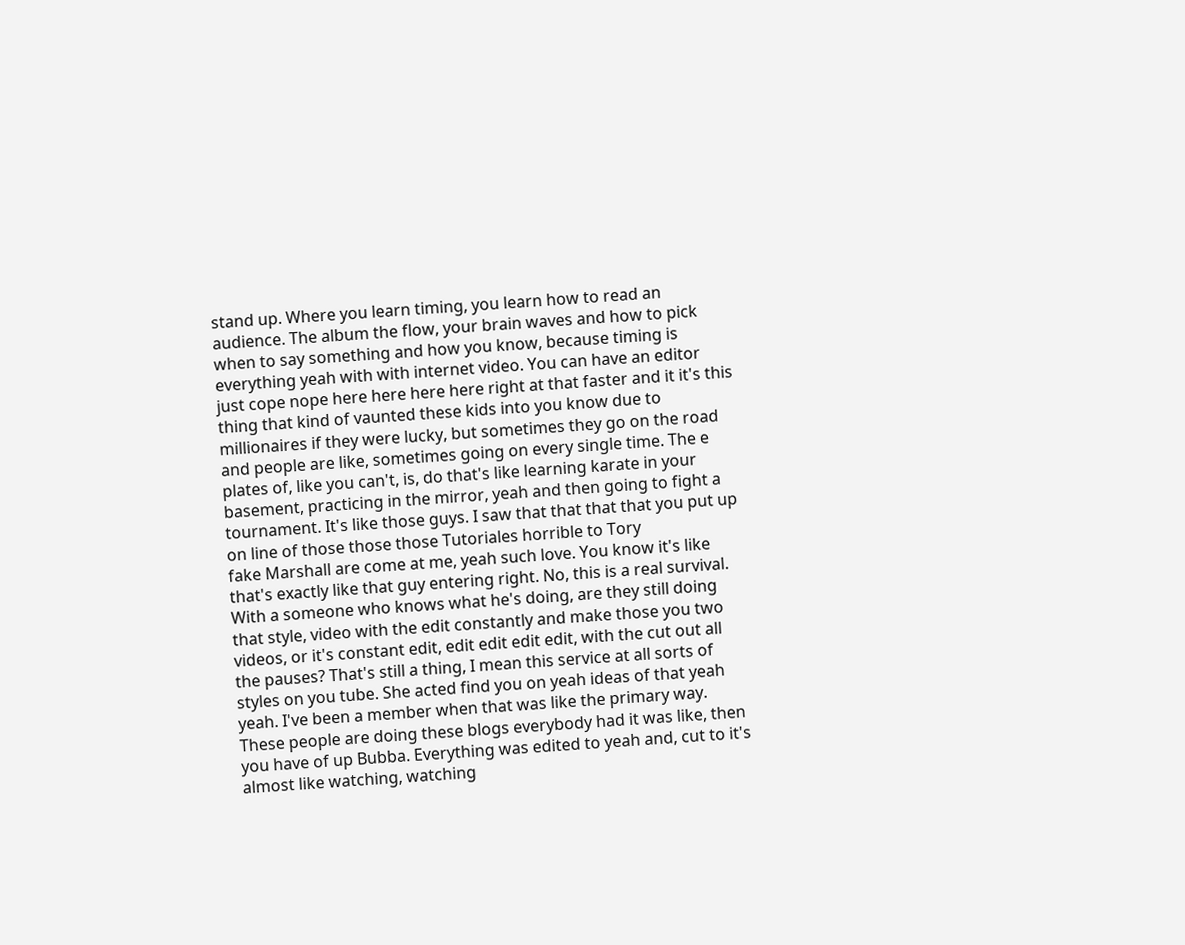stand up. Where you learn timing, you learn how to read an audience. The album the flow, your brain waves and how to pick when to say something and how you know, because timing is everything yeah with with internet video. You can have an editor just cope nope here here here here right at that faster and it it's this thing that kind of vaunted these kids into you know due to millionaires if they were lucky, but sometimes they go on the road and people are like, sometimes going on every single time. The e plates of, like you can't, is, do that's like learning karate in your basement, practicing in the mirror, yeah and then going to fight a tournament. It's like those guys. I saw that that that that you put up on line of those those those Tutoriales horrible to Tory
fake Marshall are come at me, yeah such love. You know it's like that's exactly like that guy entering right. No, this is a real survival. With a someone who knows what he's doing, are they still doing that style, video with the edit constantly and make those you two videos, or it's constant edit, edit edit edit edit, with the cut out all the pauses? That's still a thing, I mean this service at all sorts of styles on you tube. She acted find you on yeah ideas of that yeah yeah. I've been a member when that was like the primary way. These people are doing these blogs everybody had it was like, then you have of up Bubba. Everything was edited to yeah and, cut to it's almost like watching, watching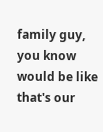family guy, you know would be like that's our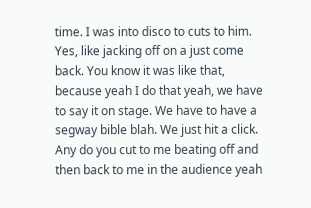time. I was into disco to cuts to him. Yes, like jacking off on a just come back. You know it was like that, because yeah I do that yeah, we have to say it on stage. We have to have a segway bible blah. We just hit a click. Any do you cut to me beating off and then back to me in the audience yeah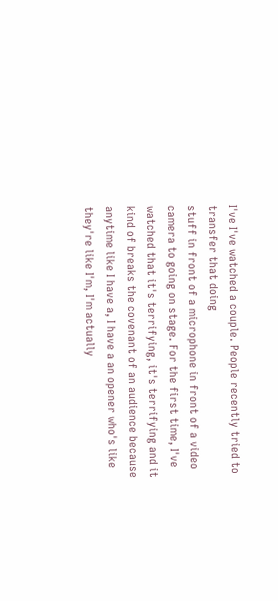I've I've watched a couple. People recently tried to transfer that doing
stuff in front of a microphone in front of a video camera to going on stage. For the first time, I've watched that it's terrifying, it's terrifying and it kind of breaks the covenant of an audience because anytime like I have a, I have a an opener who's like they're like I'm, I'm actually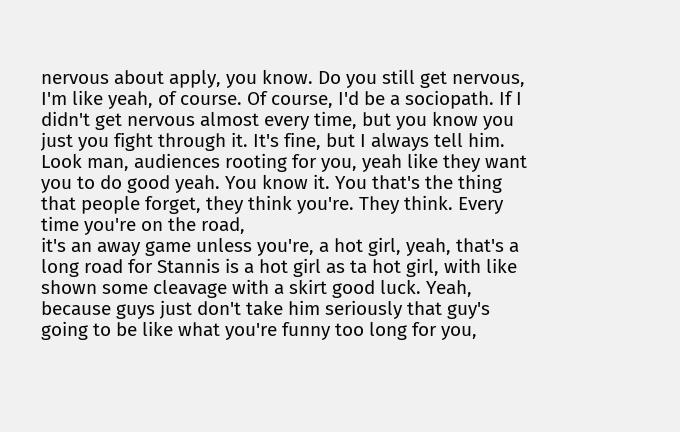nervous about apply, you know. Do you still get nervous, I'm like yeah, of course. Of course, I'd be a sociopath. If I didn't get nervous almost every time, but you know you just you fight through it. It's fine, but I always tell him. Look man, audiences rooting for you, yeah like they want you to do good yeah. You know it. You that's the thing that people forget, they think you're. They think. Every time you're on the road,
it's an away game unless you're, a hot girl, yeah, that's a long road for Stannis is a hot girl as ta hot girl, with like shown some cleavage with a skirt good luck. Yeah, because guys just don't take him seriously that guy's going to be like what you're funny too long for you,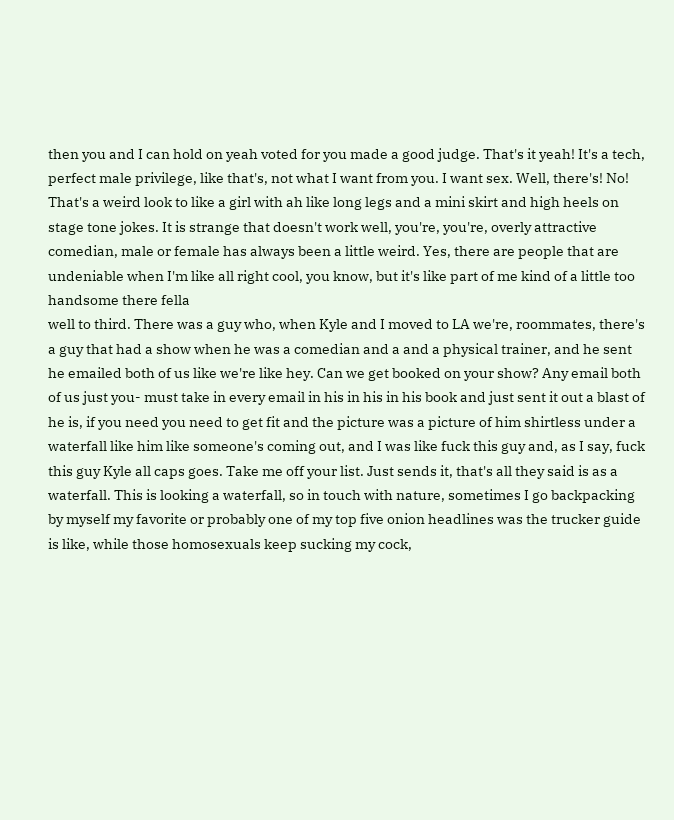then you and I can hold on yeah voted for you made a good judge. That's it yeah! It's a tech, perfect male privilege, like that's, not what I want from you. I want sex. Well, there's! No! That's a weird look to like a girl with ah like long legs and a mini skirt and high heels on stage tone jokes. It is strange that doesn't work well, you're, you're, overly attractive comedian, male or female has always been a little weird. Yes, there are people that are undeniable when I'm like all right cool, you know, but it's like part of me kind of a little too handsome there fella
well to third. There was a guy who, when Kyle and I moved to LA we're, roommates, there's a guy that had a show when he was a comedian and a and a physical trainer, and he sent he emailed both of us like we're like hey. Can we get booked on your show? Any email both of us just you- must take in every email in his in his in his book and just sent it out a blast of he is, if you need you need to get fit and the picture was a picture of him shirtless under a waterfall like him like someone's coming out, and I was like fuck this guy and, as I say, fuck this guy Kyle all caps goes. Take me off your list. Just sends it, that's all they said is as a waterfall. This is looking a waterfall, so in touch with nature, sometimes I go backpacking by myself my favorite or probably one of my top five onion headlines was the trucker guide is like, while those homosexuals keep sucking my cock,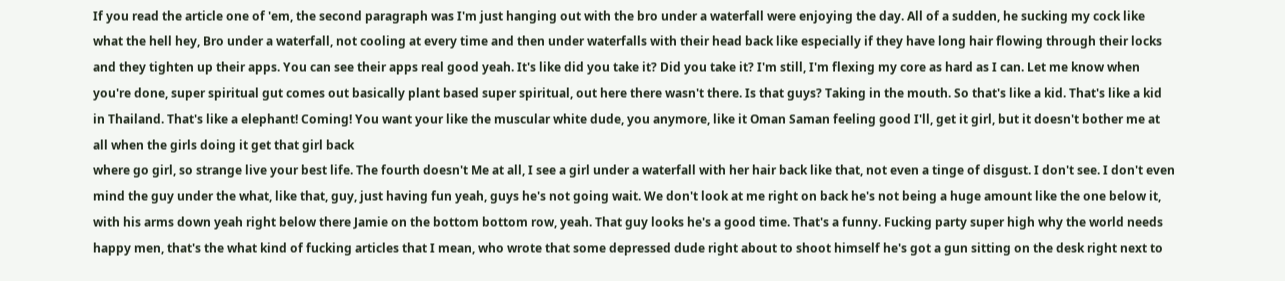If you read the article one of 'em, the second paragraph was I'm just hanging out with the bro under a waterfall were enjoying the day. All of a sudden, he sucking my cock like what the hell hey, Bro under a waterfall, not cooling at every time and then under waterfalls with their head back like especially if they have long hair flowing through their locks and they tighten up their apps. You can see their apps real good yeah. It's like did you take it? Did you take it? I'm still, I'm flexing my core as hard as I can. Let me know when you're done, super spiritual gut comes out basically plant based super spiritual, out here there wasn't there. Is that guys? Taking in the mouth. So that's like a kid. That's like a kid in Thailand. That's like a elephant! Coming! You want your like the muscular white dude, you anymore, like it Oman Saman feeling good I'll, get it girl, but it doesn't bother me at all when the girls doing it get that girl back
where go girl, so strange live your best life. The fourth doesn't Me at all, I see a girl under a waterfall with her hair back like that, not even a tinge of disgust. I don't see. I don't even mind the guy under the what, like that, guy, just having fun yeah, guys he's not going wait. We don't look at me right on back he's not being a huge amount like the one below it, with his arms down yeah right below there Jamie on the bottom bottom row, yeah. That guy looks he's a good time. That's a funny. Fucking party super high why the world needs happy men, that's the what kind of fucking articles that I mean, who wrote that some depressed dude right about to shoot himself he's got a gun sitting on the desk right next to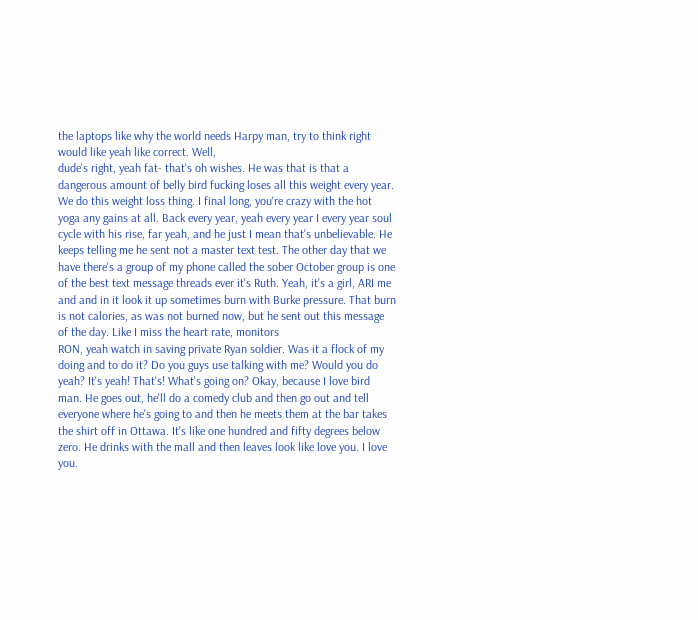the laptops like why the world needs Harpy man, try to think right would like yeah like correct. Well,
dude's right, yeah fat- that's oh wishes. He was that is that a dangerous amount of belly bird fucking loses all this weight every year. We do this weight loss thing. I final long, you're crazy with the hot yoga any gains at all. Back every year, yeah every year I every year soul cycle with his rise, far yeah, and he just I mean that's unbelievable. He keeps telling me he sent not a master text test. The other day that we have there's a group of my phone called the sober October group is one of the best text message threads ever it's Ruth. Yeah, it's a girl, ARI me and and in it look it up sometimes burn with Burke pressure. That burn is not calories, as was not burned now, but he sent out this message of the day. Like I miss the heart rate, monitors
RON, yeah watch in saving private Ryan soldier. Was it a flock of my doing and to do it? Do you guys use talking with me? Would you do yeah? It's yeah! That's! What's going on? Okay, because I love bird man. He goes out, he'll do a comedy club and then go out and tell everyone where he's going to and then he meets them at the bar takes the shirt off in Ottawa. It's like one hundred and fifty degrees below zero. He drinks with the mall and then leaves look like love you. I love you.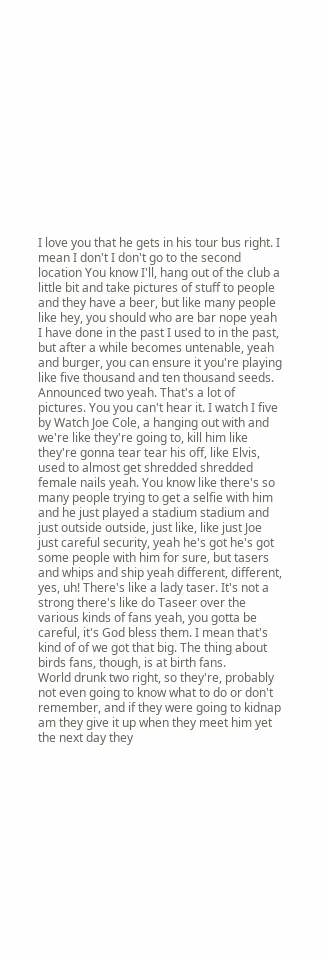I love you that he gets in his tour bus right. I mean I don't I don't go to the second location You know I'll, hang out of the club a little bit and take pictures of stuff to people and they have a beer, but like many people like hey, you should who are bar nope yeah I have done in the past I used to in the past, but after a while becomes untenable, yeah and burger, you can ensure it you're playing like five thousand and ten thousand seeds.
Announced two yeah. That's a lot of pictures. You you can't hear it. I watch I five by Watch Joe Cole, a hanging out with and we're like they're going to, kill him like they're gonna tear tear his off, like Elvis, used to almost get shredded shredded female nails yeah. You know like there's so many people trying to get a selfie with him and he just played a stadium stadium and just outside outside, just like, like just Joe just careful security, yeah he's got he's got some people with him for sure, but tasers and whips and ship yeah different, different, yes, uh! There's like a lady taser. It's not a strong there's like do Taseer over the various kinds of fans yeah, you gotta be careful, it's God bless them. I mean that's kind of of we got that big. The thing about birds fans, though, is at birth fans.
World drunk two right, so they're, probably not even going to know what to do or don't remember, and if they were going to kidnap am they give it up when they meet him yet the next day they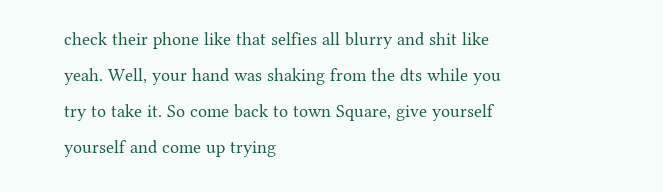check their phone like that selfies all blurry and shit like yeah. Well, your hand was shaking from the dts while you try to take it. So come back to town Square, give yourself yourself and come up trying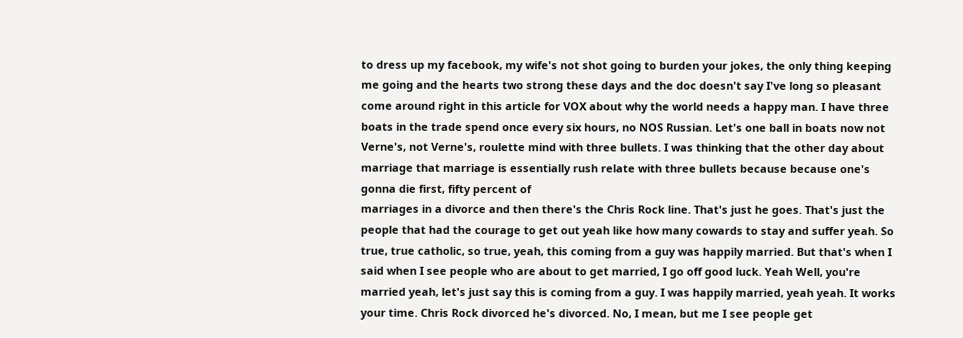to dress up my facebook, my wife's not shot going to burden your jokes, the only thing keeping me going and the hearts two strong these days and the doc doesn't say I've long so pleasant come around right in this article for VOX about why the world needs a happy man. I have three boats in the trade spend once every six hours, no NOS Russian. Let's one ball in boats now not Verne's, not Verne's, roulette mind with three bullets. I was thinking that the other day about marriage that marriage is essentially rush relate with three bullets because because one's gonna die first, fifty percent of
marriages in a divorce and then there's the Chris Rock line. That's just he goes. That's just the people that had the courage to get out yeah like how many cowards to stay and suffer yeah. So true, true catholic, so true, yeah, this coming from a guy was happily married. But that's when I said when I see people who are about to get married, I go off good luck. Yeah Well, you're married yeah, let's just say this is coming from a guy. I was happily married, yeah yeah. It works your time. Chris Rock divorced he's divorced. No, I mean, but me I see people get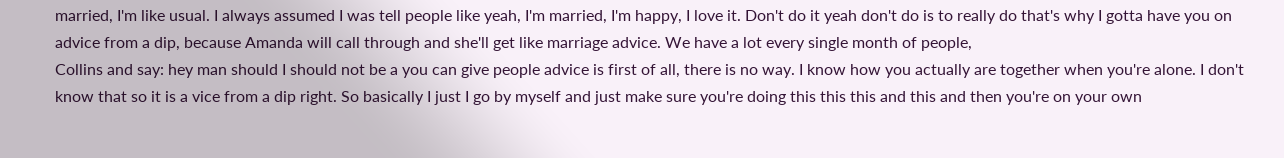married, I'm like usual. I always assumed I was tell people like yeah, I'm married, I'm happy, I love it. Don't do it yeah don't do is to really do that's why I gotta have you on advice from a dip, because Amanda will call through and she'll get like marriage advice. We have a lot every single month of people,
Collins and say: hey man should I should not be a you can give people advice is first of all, there is no way. I know how you actually are together when you're alone. I don't know that so it is a vice from a dip right. So basically I just I go by myself and just make sure you're doing this this this and this and then you're on your own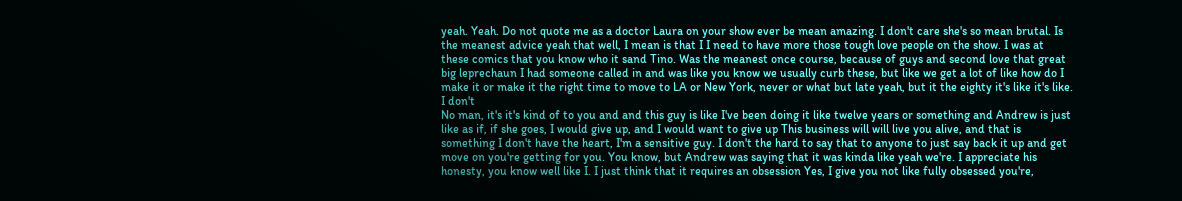yeah. Yeah. Do not quote me as a doctor Laura on your show ever be mean amazing. I don't care she's so mean brutal. Is the meanest advice yeah that well, I mean is that I I need to have more those tough love people on the show. I was at these comics that you know who it sand Tino. Was the meanest once course, because of guys and second love that great big leprechaun I had someone called in and was like you know we usually curb these, but like we get a lot of like how do I make it or make it the right time to move to LA or New York, never or what but late yeah, but it the eighty it's like it's like. I don't
No man, it's it's kind of to you and and this guy is like I've been doing it like twelve years or something and Andrew is just like as if, if she goes, I would give up, and I would want to give up This business will will live you alive, and that is something I don't have the heart, I'm a sensitive guy. I don't the hard to say that to anyone to just say back it up and get move on you're getting for you. You know, but Andrew was saying that it was kinda like yeah we're. I appreciate his honesty, you know well like I. I just think that it requires an obsession Yes, I give you not like fully obsessed you're,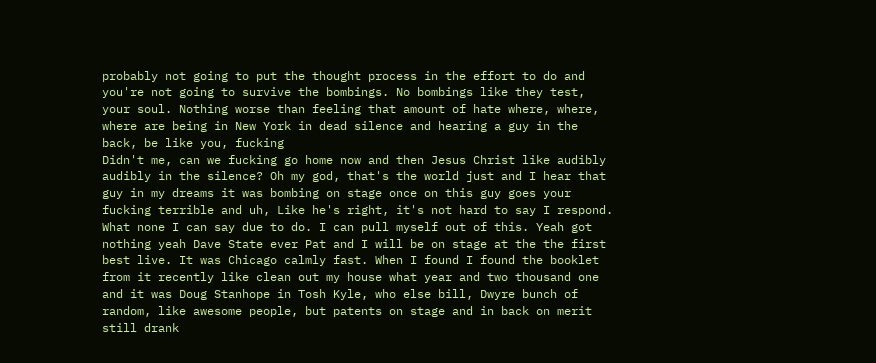probably not going to put the thought process in the effort to do and you're not going to survive the bombings. No bombings like they test, your soul. Nothing worse than feeling that amount of hate where, where, where are being in New York in dead silence and hearing a guy in the back, be like you, fucking
Didn't me, can we fucking go home now and then Jesus Christ like audibly audibly in the silence? Oh my god, that's the world just and I hear that guy in my dreams it was bombing on stage once on this guy goes your fucking terrible and uh, Like he's right, it's not hard to say I respond. What none I can say due to do. I can pull myself out of this. Yeah got nothing yeah Dave State ever Pat and I will be on stage at the the first best live. It was Chicago calmly fast. When I found I found the booklet from it recently like clean out my house what year and two thousand one and it was Doug Stanhope in Tosh Kyle, who else bill, Dwyre bunch of random, like awesome people, but patents on stage and in back on merit still drank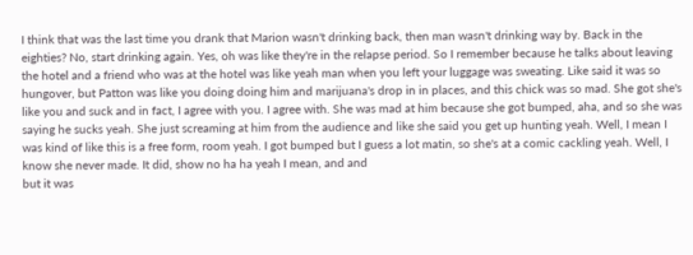I think that was the last time you drank that Marion wasn't drinking back, then man wasn't drinking way by. Back in the eighties? No, start drinking again. Yes, oh was like they're in the relapse period. So I remember because he talks about leaving the hotel and a friend who was at the hotel was like yeah man when you left your luggage was sweating. Like said it was so hungover, but Patton was like you doing doing him and marijuana's drop in in places, and this chick was so mad. She got she's like you and suck and in fact, I agree with you. I agree with. She was mad at him because she got bumped, aha, and so she was saying he sucks yeah. She just screaming at him from the audience and like she said you get up hunting yeah. Well, I mean I was kind of like this is a free form, room yeah. I got bumped but I guess a lot matin, so she's at a comic cackling yeah. Well, I know she never made. It did, show no ha ha yeah I mean, and and
but it was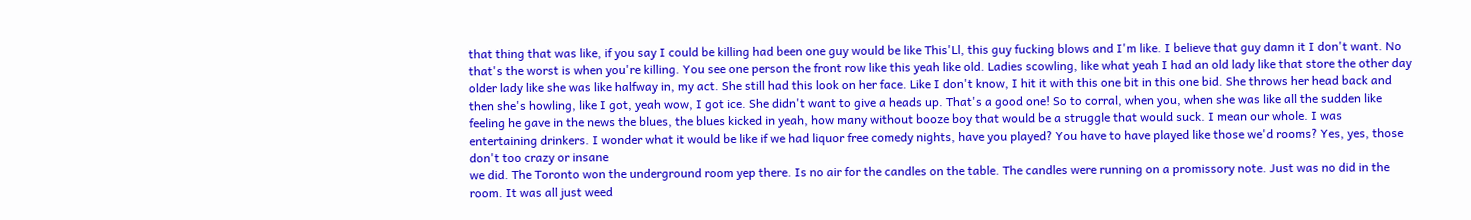that thing that was like, if you say I could be killing had been one guy would be like This'Ll, this guy fucking blows and I'm like. I believe that guy damn it I don't want. No that's the worst is when you're killing. You see one person the front row like this yeah like old. Ladies scowling, like what yeah I had an old lady like that store the other day older lady like she was like halfway in, my act. She still had this look on her face. Like I don't know, I hit it with this one bit in this one bid. She throws her head back and then she's howling, like I got, yeah wow, I got ice. She didn't want to give a heads up. That's a good one! So to corral, when you, when she was like all the sudden like feeling he gave in the news the blues, the blues kicked in yeah, how many without booze boy that would be a struggle that would suck. I mean our whole. I was entertaining drinkers. I wonder what it would be like if we had liquor free comedy nights, have you played? You have to have played like those we'd rooms? Yes, yes, those don't too crazy or insane
we did. The Toronto won the underground room yep there. Is no air for the candles on the table. The candles were running on a promissory note. Just was no did in the room. It was all just weed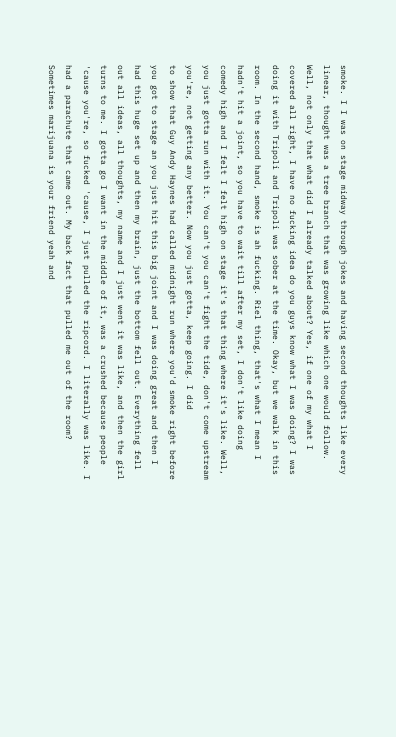smoke. I I was on stage midway through jokes and having second thoughts like every linear, thought was a tree branch that was growing like which one would follow. Well, not only that what did I already talked about? Yes, if one of my what I covered all right, I have no fucking idea do you guys know what I was doing? I was doing it with Tripoli and Tripoli was sober at the time. Okay, but we walk in this room. In the second hand, smoke is ah fucking. Riel thing, that's what I mean I hadn't hit a joint, so you have to wait till after my set, I don't like doing comedy high and I felt I felt high on stage it's that thing where it's like. Well, you just gotta run with it. You can't you can't fight the tide, don't come upstream you're, not getting any better. Now you just gotta, keep going. I did
to show that Guy Andy Haynes had called midnight run where you'd smoke right before you got to stage an you just hit this big joint and I was doing great and then I had this huge set up and then my brain, just the bottom fell out. Everything fell out all ideas, all thoughts, my name and I just went it was like, and then the girl turns to me. I gotta go I want in the middle of it, was a crushed because people 'cause you're, so fucked 'cause, I just pulled the ripcord. I literally was like. I had a parachute that came out. My back fact that pulled me out of the room? Sometimes marijuana is your friend yeah and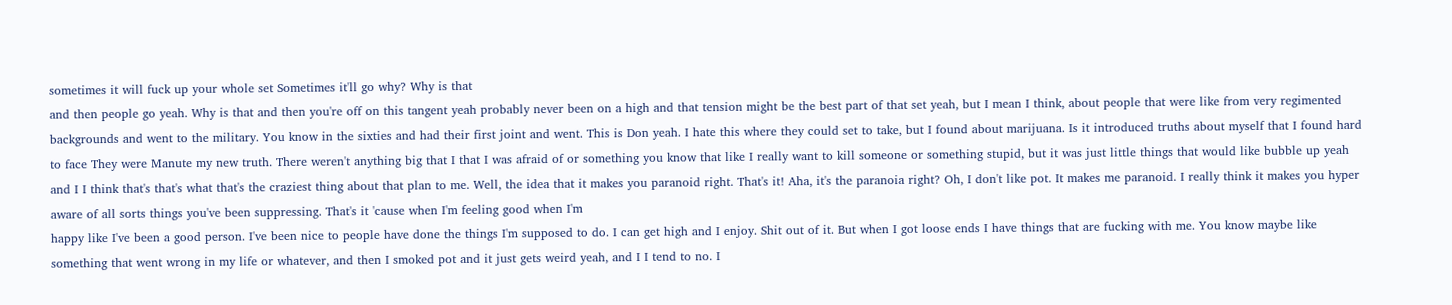sometimes it will fuck up your whole set Sometimes it'll go why? Why is that
and then people go yeah. Why is that and then you're off on this tangent yeah probably never been on a high and that tension might be the best part of that set yeah, but I mean I think, about people that were like from very regimented backgrounds and went to the military. You know in the sixties and had their first joint and went. This is Don yeah. I hate this where they could set to take, but I found about marijuana. Is it introduced truths about myself that I found hard to face They were Manute my new truth. There weren't anything big that I that I was afraid of or something you know that like I really want to kill someone or something stupid, but it was just little things that would like bubble up yeah and I I think that's that's what that's the craziest thing about that plan to me. Well, the idea that it makes you paranoid right. That's it! Aha, it's the paranoia right? Oh, I don't like pot. It makes me paranoid. I really think it makes you hyper aware of all sorts things you've been suppressing. That's it 'cause when I'm feeling good when I'm
happy like I've been a good person. I've been nice to people have done the things I'm supposed to do. I can get high and I enjoy. Shit out of it. But when I got loose ends I have things that are fucking with me. You know maybe like something that went wrong in my life or whatever, and then I smoked pot and it just gets weird yeah, and I I tend to no. I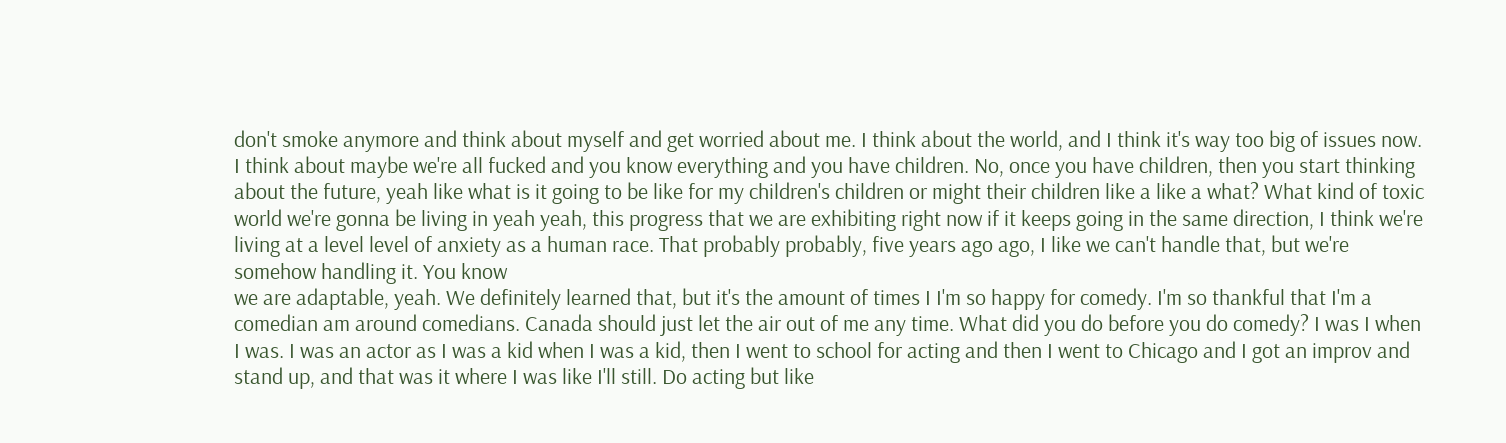don't smoke anymore and think about myself and get worried about me. I think about the world, and I think it's way too big of issues now. I think about maybe we're all fucked and you know everything and you have children. No, once you have children, then you start thinking about the future, yeah like what is it going to be like for my children's children or might their children like a like a what? What kind of toxic world we're gonna be living in yeah yeah, this progress that we are exhibiting right now if it keeps going in the same direction, I think we're living at a level level of anxiety as a human race. That probably probably, five years ago ago, I like we can't handle that, but we're somehow handling it. You know
we are adaptable, yeah. We definitely learned that, but it's the amount of times I I'm so happy for comedy. I'm so thankful that I'm a comedian am around comedians. Canada should just let the air out of me any time. What did you do before you do comedy? I was I when I was. I was an actor as I was a kid when I was a kid, then I went to school for acting and then I went to Chicago and I got an improv and stand up, and that was it where I was like I'll still. Do acting but like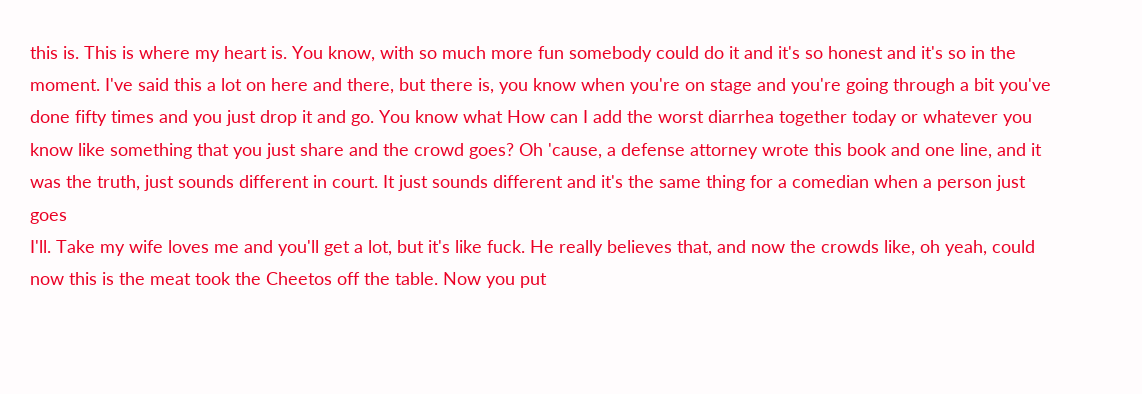this is. This is where my heart is. You know, with so much more fun somebody could do it and it's so honest and it's so in the moment. I've said this a lot on here and there, but there is, you know when you're on stage and you're going through a bit you've done fifty times and you just drop it and go. You know what How can I add the worst diarrhea together today or whatever you know like something that you just share and the crowd goes? Oh 'cause, a defense attorney wrote this book and one line, and it was the truth, just sounds different in court. It just sounds different and it's the same thing for a comedian when a person just goes
I'll. Take my wife loves me and you'll get a lot, but it's like fuck. He really believes that, and now the crowds like, oh yeah, could now this is the meat took the Cheetos off the table. Now you put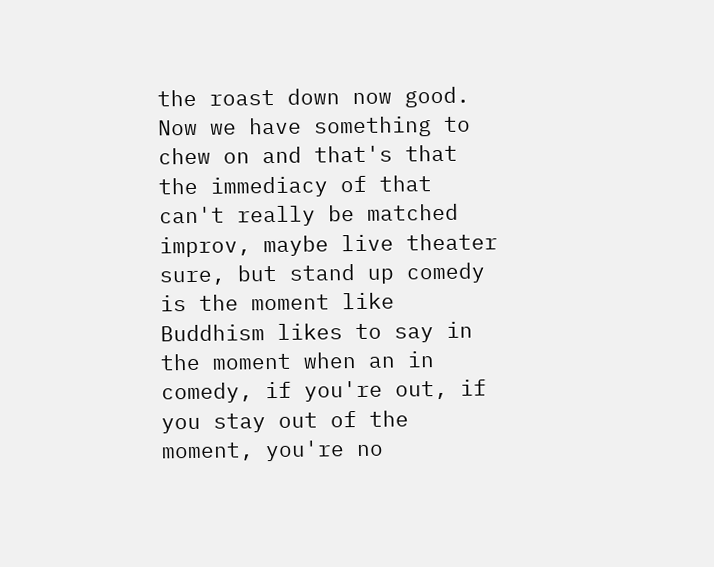the roast down now good. Now we have something to chew on and that's that the immediacy of that can't really be matched improv, maybe live theater sure, but stand up comedy is the moment like Buddhism likes to say in the moment when an in comedy, if you're out, if you stay out of the moment, you're no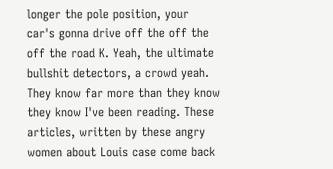longer the pole position, your car's gonna drive off the off the off the road K. Yeah, the ultimate bullshit detectors, a crowd yeah. They know far more than they know they know I've been reading. These articles, written by these angry women about Louis case come back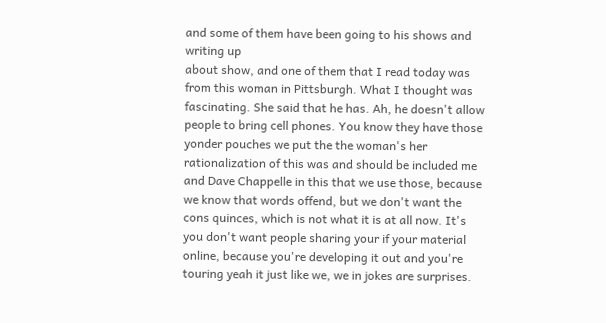and some of them have been going to his shows and writing up
about show, and one of them that I read today was from this woman in Pittsburgh. What I thought was fascinating. She said that he has. Ah, he doesn't allow people to bring cell phones. You know they have those yonder pouches we put the the woman's her rationalization of this was and should be included me and Dave Chappelle in this that we use those, because we know that words offend, but we don't want the cons quinces, which is not what it is at all now. It's you don't want people sharing your if your material online, because you're developing it out and you're touring yeah it just like we, we in jokes are surprises.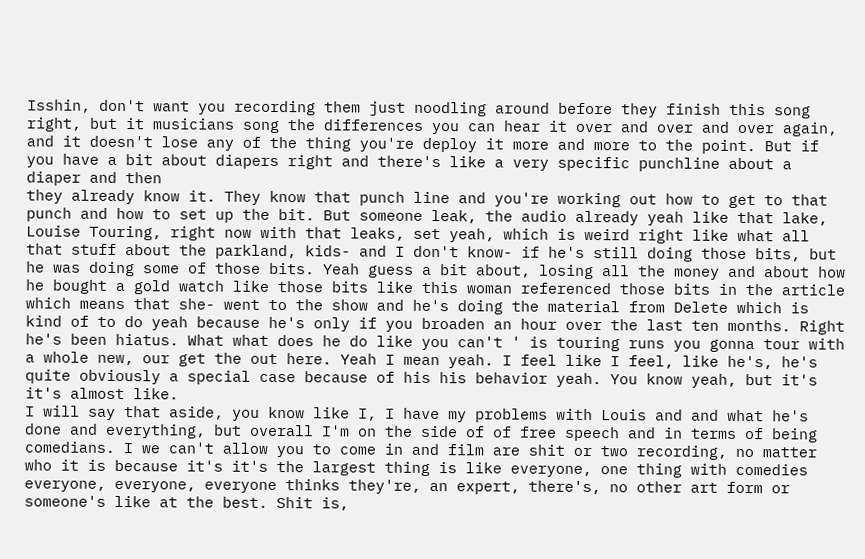Isshin, don't want you recording them just noodling around before they finish this song right, but it musicians song the differences you can hear it over and over and over again, and it doesn't lose any of the thing you're deploy it more and more to the point. But if you have a bit about diapers right and there's like a very specific punchline about a diaper and then
they already know it. They know that punch line and you're working out how to get to that punch and how to set up the bit. But someone leak, the audio already yeah like that lake, Louise Touring, right now with that leaks, set yeah, which is weird right like what all that stuff about the parkland, kids- and I don't know- if he's still doing those bits, but he was doing some of those bits. Yeah guess a bit about, losing all the money and about how he bought a gold watch like those bits like this woman referenced those bits in the article which means that she- went to the show and he's doing the material from Delete which is kind of to do yeah because he's only if you broaden an hour over the last ten months. Right he's been hiatus. What what does he do like you can't ' is touring runs you gonna tour with a whole new, our get the out here. Yeah I mean yeah. I feel like I feel, like he's, he's quite obviously a special case because of his his behavior yeah. You know yeah, but it's it's almost like.
I will say that aside, you know like I, I have my problems with Louis and and what he's done and everything, but overall I'm on the side of of free speech and in terms of being comedians. I we can't allow you to come in and film are shit or two recording, no matter who it is because it's it's the largest thing is like everyone, one thing with comedies everyone, everyone, everyone thinks they're, an expert, there's, no other art form or someone's like at the best. Shit is,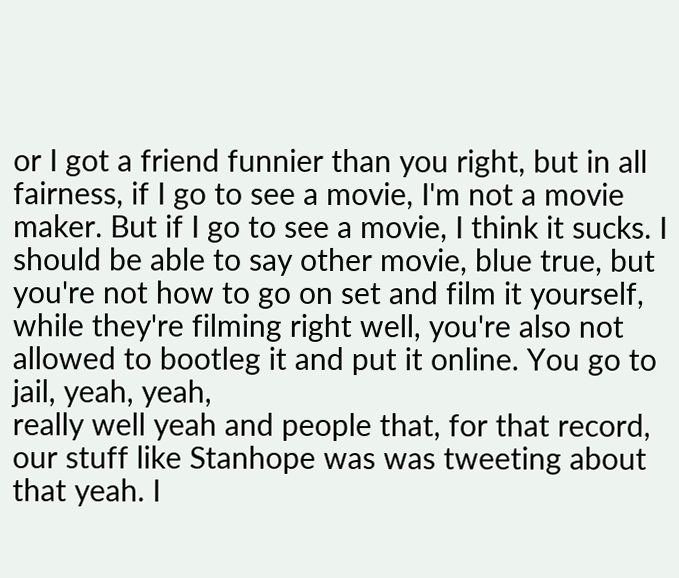or I got a friend funnier than you right, but in all fairness, if I go to see a movie, I'm not a movie maker. But if I go to see a movie, I think it sucks. I should be able to say other movie, blue true, but you're not how to go on set and film it yourself, while they're filming right well, you're also not allowed to bootleg it and put it online. You go to jail, yeah, yeah,
really well yeah and people that, for that record, our stuff like Stanhope was was tweeting about that yeah. I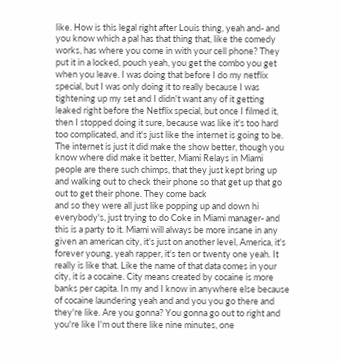like. How is this legal right after Louis thing, yeah and- and you know which a pal has that thing that, like the comedy works, has where you come in with your cell phone? They put it in a locked, pouch yeah, you get the combo you get when you leave. I was doing that before I do my netflix special, but I was only doing it to really because I was tightening up my set and I didn't want any of it getting leaked right before the Netflix special, but once I filmed it, then I stopped doing it sure, because was like it's too hard too complicated, and it's just like the internet is going to be. The internet is just it did make the show better, though you know where did make it better, Miami Relays in Miami people are there such chimps, that they just kept bring up and walking out to check their phone so that get up that go out to get their phone. They come back
and so they were all just like popping up and down hi everybody's, just trying to do Coke in Miami manager- and this is a party to it. Miami will always be more insane in any given an american city, it's just on another level, America, it's forever young, yeah rapper, it's ten or twenty one yeah. It really is like that. Like the name of that data comes in your city, it is a cocaine. City means created by cocaine is more banks per capita. In my and I know in anywhere else because of cocaine laundering yeah and and you you go there and they're like. Are you gonna? You gonna go out to right and you're like I'm out there like nine minutes, one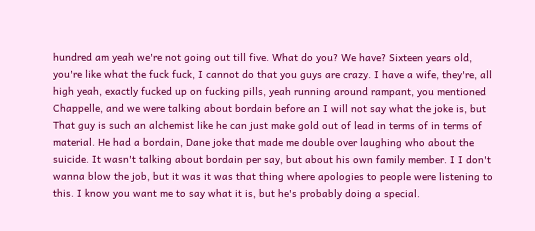hundred am yeah we're not going out till five. What do you? We have? Sixteen years old, you're like what the fuck fuck, I cannot do that you guys are crazy. I have a wife, they're, all high yeah, exactly fucked up on fucking pills, yeah running around rampant, you mentioned Chappelle, and we were talking about bordain before an I will not say what the joke is, but
That guy is such an alchemist like he can just make gold out of lead in terms of in terms of material. He had a bordain, Dane joke that made me double over laughing who about the suicide. It wasn't talking about bordain per say, but about his own family member. I I don't wanna blow the job, but it was it was that thing where apologies to people were listening to this. I know you want me to say what it is, but he's probably doing a special.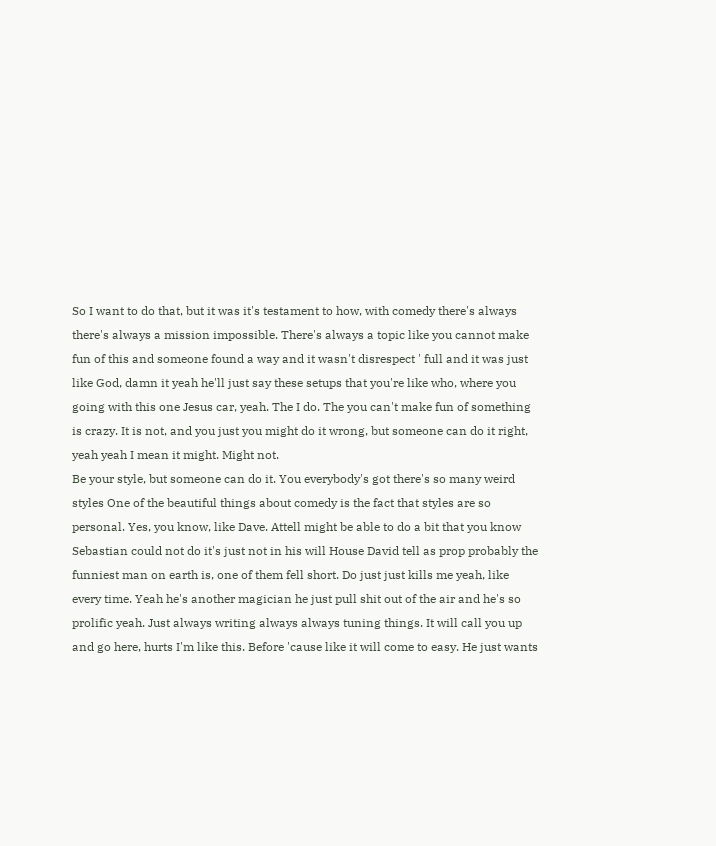So I want to do that, but it was it's testament to how, with comedy there's always there's always a mission impossible. There's always a topic like you cannot make fun of this and someone found a way and it wasn't disrespect ' full and it was just like God, damn it yeah he'll just say these setups that you're like who, where you going with this one Jesus car, yeah. The I do. The you can't make fun of something is crazy. It is not, and you just you might do it wrong, but someone can do it right, yeah yeah I mean it might. Might not.
Be your style, but someone can do it. You everybody's got there's so many weird styles One of the beautiful things about comedy is the fact that styles are so personal. Yes, you know, like Dave. Attell might be able to do a bit that you know Sebastian could not do it's just not in his will House David tell as prop probably the funniest man on earth is, one of them fell short. Do just just kills me yeah, like every time. Yeah he's another magician he just pull shit out of the air and he's so prolific yeah. Just always writing always always tuning things. It will call you up and go here, hurts I'm like this. Before 'cause like it will come to easy. He just wants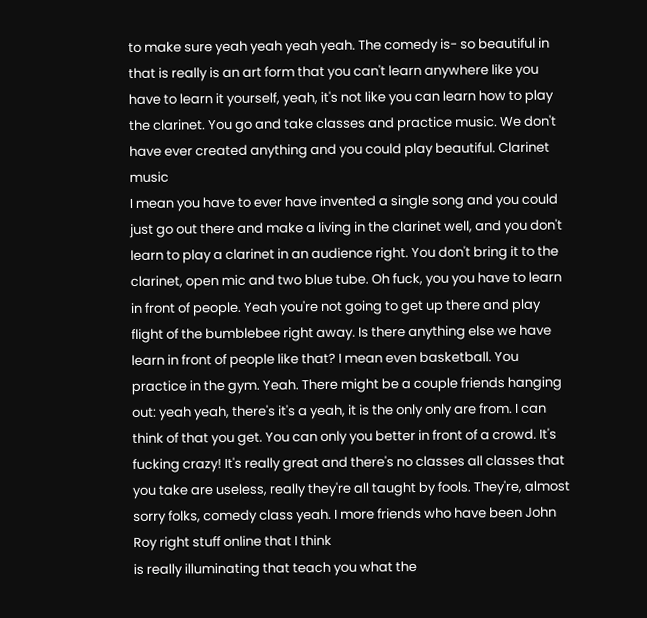to make sure yeah yeah yeah yeah. The comedy is- so beautiful in that is really is an art form that you can't learn anywhere like you have to learn it yourself, yeah, it's not like you can learn how to play the clarinet. You go and take classes and practice music. We don't have ever created anything and you could play beautiful. Clarinet music
I mean you have to ever have invented a single song and you could just go out there and make a living in the clarinet well, and you don't learn to play a clarinet in an audience right. You don't bring it to the clarinet, open mic and two blue tube. Oh fuck, you you have to learn in front of people. Yeah you're not going to get up there and play flight of the bumblebee right away. Is there anything else we have learn in front of people like that? I mean even basketball. You practice in the gym. Yeah. There might be a couple friends hanging out: yeah yeah, there's it's a yeah, it is the only only are from. I can think of that you get. You can only you better in front of a crowd. It's fucking crazy! It's really great and there's no classes all classes that you take are useless, really they're all taught by fools. They're, almost sorry folks, comedy class yeah. I more friends who have been John Roy right stuff online that I think
is really illuminating that teach you what the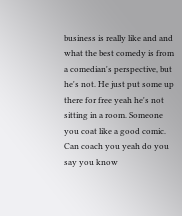business is really like and and what the best comedy is from a comedian's perspective, but he's not. He just put some up there for free yeah he's not sitting in a room. Someone you coat like a good comic. Can coach you yeah do you say you know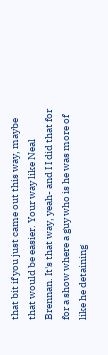that bit if you just came out this way, maybe that would be easier. Your way like Neal Brennan. It's that way, yeah- and I I did that for for a show where a guy who is he was more of like he detaining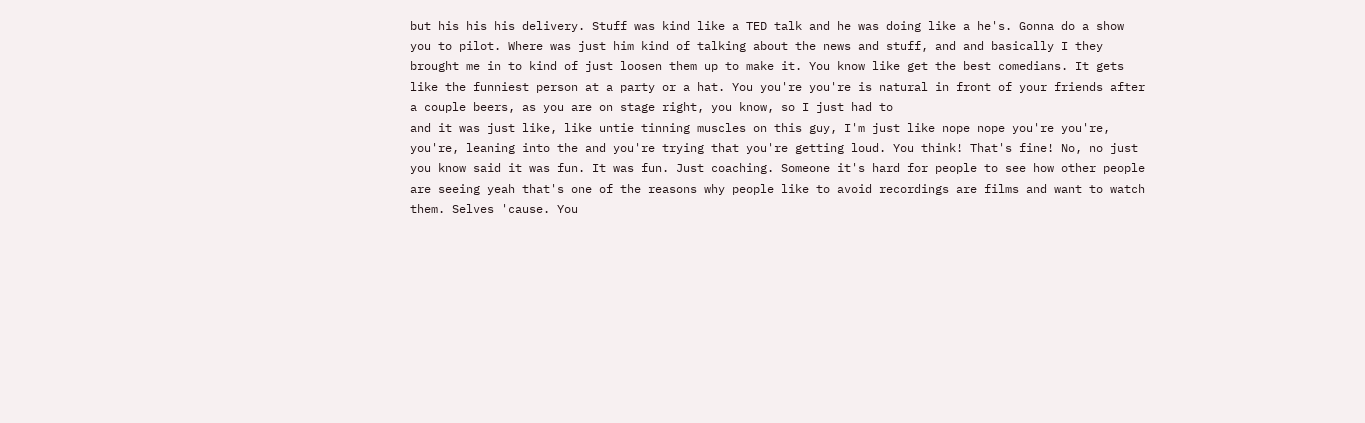but his his his delivery. Stuff was kind like a TED talk and he was doing like a he's. Gonna do a show you to pilot. Where was just him kind of talking about the news and stuff, and and basically I they brought me in to kind of just loosen them up to make it. You know like get the best comedians. It gets like the funniest person at a party or a hat. You you're you're is natural in front of your friends after a couple beers, as you are on stage right, you know, so I just had to
and it was just like, like untie tinning muscles on this guy, I'm just like nope nope you're you're, you're, leaning into the and you're trying that you're getting loud. You think! That's fine! No, no just you know said it was fun. It was fun. Just coaching. Someone it's hard for people to see how other people are seeing yeah that's one of the reasons why people like to avoid recordings are films and want to watch them. Selves 'cause. You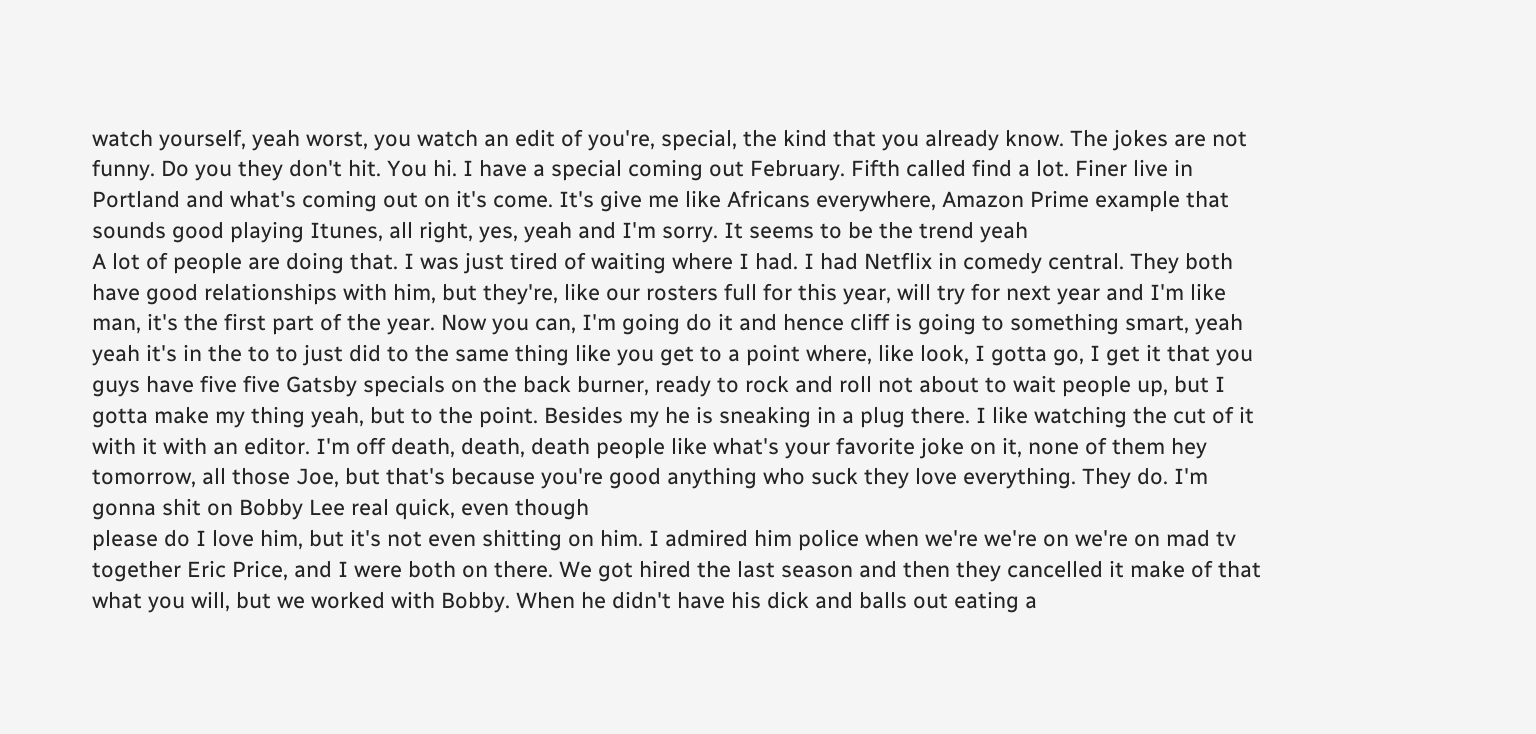watch yourself, yeah worst, you watch an edit of you're, special, the kind that you already know. The jokes are not funny. Do you they don't hit. You hi. I have a special coming out February. Fifth called find a lot. Finer live in Portland and what's coming out on it's come. It's give me like Africans everywhere, Amazon Prime example that sounds good playing Itunes, all right, yes, yeah and I'm sorry. It seems to be the trend yeah
A lot of people are doing that. I was just tired of waiting where I had. I had Netflix in comedy central. They both have good relationships with him, but they're, like our rosters full for this year, will try for next year and I'm like man, it's the first part of the year. Now you can, I'm going do it and hence cliff is going to something smart, yeah yeah it's in the to to just did to the same thing like you get to a point where, like look, I gotta go, I get it that you guys have five five Gatsby specials on the back burner, ready to rock and roll not about to wait people up, but I gotta make my thing yeah, but to the point. Besides my he is sneaking in a plug there. I like watching the cut of it with it with an editor. I'm off death, death, death people like what's your favorite joke on it, none of them hey tomorrow, all those Joe, but that's because you're good anything who suck they love everything. They do. I'm gonna shit on Bobby Lee real quick, even though
please do I love him, but it's not even shitting on him. I admired him police when we're we're on we're on mad tv together Eric Price, and I were both on there. We got hired the last season and then they cancelled it make of that what you will, but we worked with Bobby. When he didn't have his dick and balls out eating a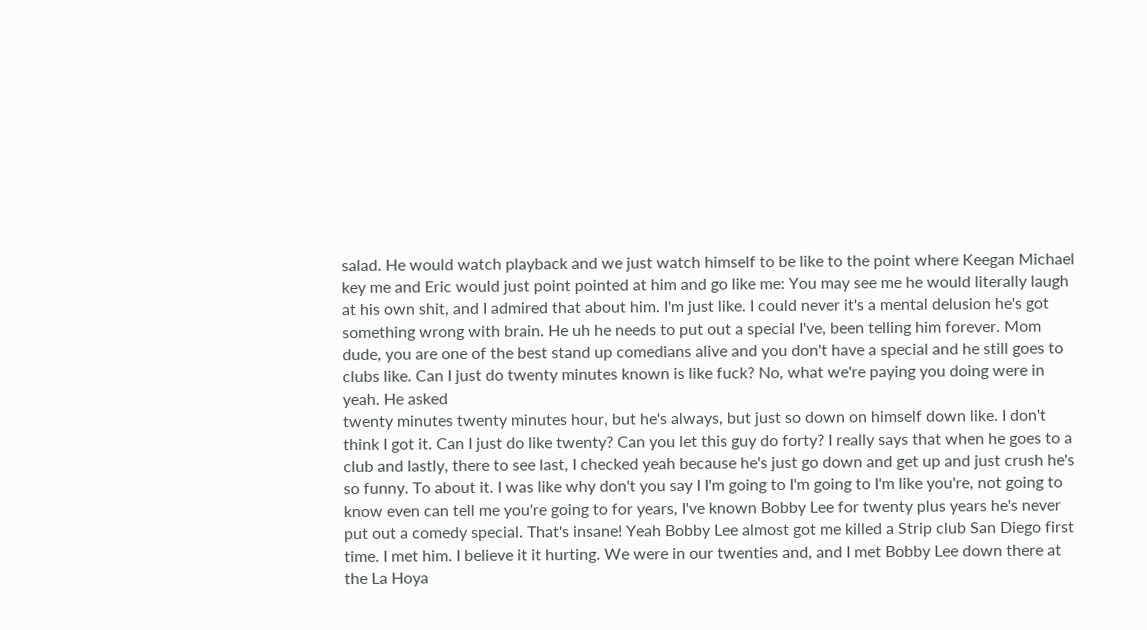salad. He would watch playback and we just watch himself to be like to the point where Keegan Michael key me and Eric would just point pointed at him and go like me: You may see me he would literally laugh at his own shit, and I admired that about him. I'm just like. I could never it's a mental delusion he's got something wrong with brain. He uh he needs to put out a special I've, been telling him forever. Mom dude, you are one of the best stand up comedians alive and you don't have a special and he still goes to clubs like. Can I just do twenty minutes known is like fuck? No, what we're paying you doing were in yeah. He asked
twenty minutes twenty minutes hour, but he's always, but just so down on himself down like. I don't think I got it. Can I just do like twenty? Can you let this guy do forty? I really says that when he goes to a club and lastly, there to see last, I checked yeah because he's just go down and get up and just crush he's so funny. To about it. I was like why don't you say I I'm going to I'm going to I'm like you're, not going to know even can tell me you're going to for years, I've known Bobby Lee for twenty plus years he's never put out a comedy special. That's insane! Yeah Bobby Lee almost got me killed a Strip club San Diego first time. I met him. I believe it it hurting. We were in our twenties and, and I met Bobby Lee down there at the La Hoya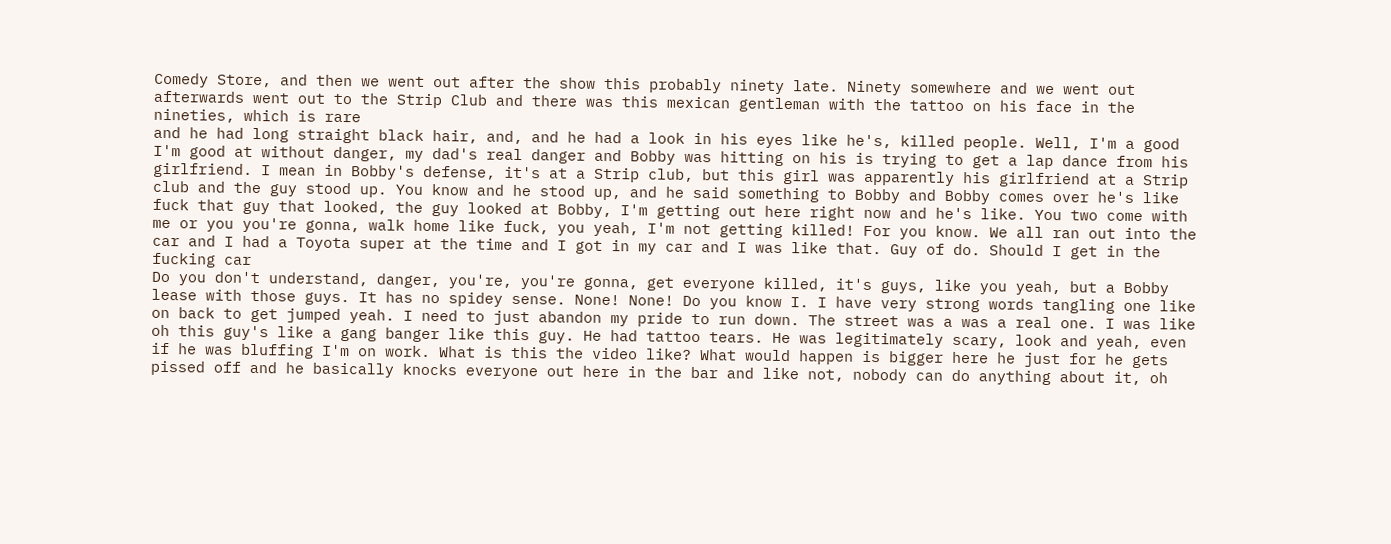Comedy Store, and then we went out after the show this probably ninety late. Ninety somewhere and we went out afterwards went out to the Strip Club and there was this mexican gentleman with the tattoo on his face in the nineties, which is rare
and he had long straight black hair, and, and he had a look in his eyes like he's, killed people. Well, I'm a good I'm good at without danger, my dad's real danger and Bobby was hitting on his is trying to get a lap dance from his girlfriend. I mean in Bobby's defense, it's at a Strip club, but this girl was apparently his girlfriend at a Strip club and the guy stood up. You know and he stood up, and he said something to Bobby and Bobby comes over he's like fuck that guy that looked, the guy looked at Bobby, I'm getting out here right now and he's like. You two come with me or you you're gonna, walk home like fuck, you yeah, I'm not getting killed! For you know. We all ran out into the car and I had a Toyota super at the time and I got in my car and I was like that. Guy of do. Should I get in the fucking car
Do you don't understand, danger, you're, you're gonna, get everyone killed, it's guys, like you yeah, but a Bobby lease with those guys. It has no spidey sense. None! None! Do you know I. I have very strong words tangling one like on back to get jumped yeah. I need to just abandon my pride to run down. The street was a was a real one. I was like oh this guy's like a gang banger like this guy. He had tattoo tears. He was legitimately scary, look and yeah, even if he was bluffing I'm on work. What is this the video like? What would happen is bigger here he just for he gets pissed off and he basically knocks everyone out here in the bar and like not, nobody can do anything about it, oh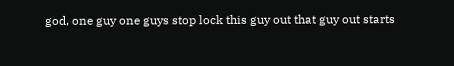god, one guy one guys stop lock this guy out that guy out starts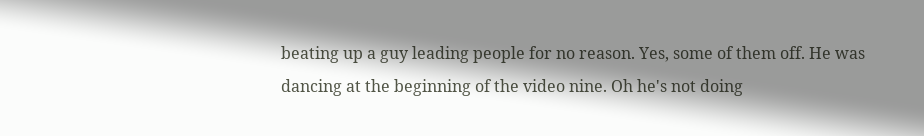beating up a guy leading people for no reason. Yes, some of them off. He was dancing at the beginning of the video nine. Oh he's not doing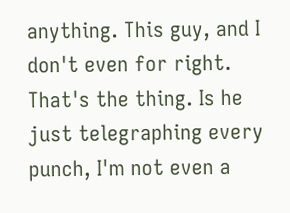anything. This guy, and I don't even for right. That's the thing. Is he just telegraphing every punch, I'm not even a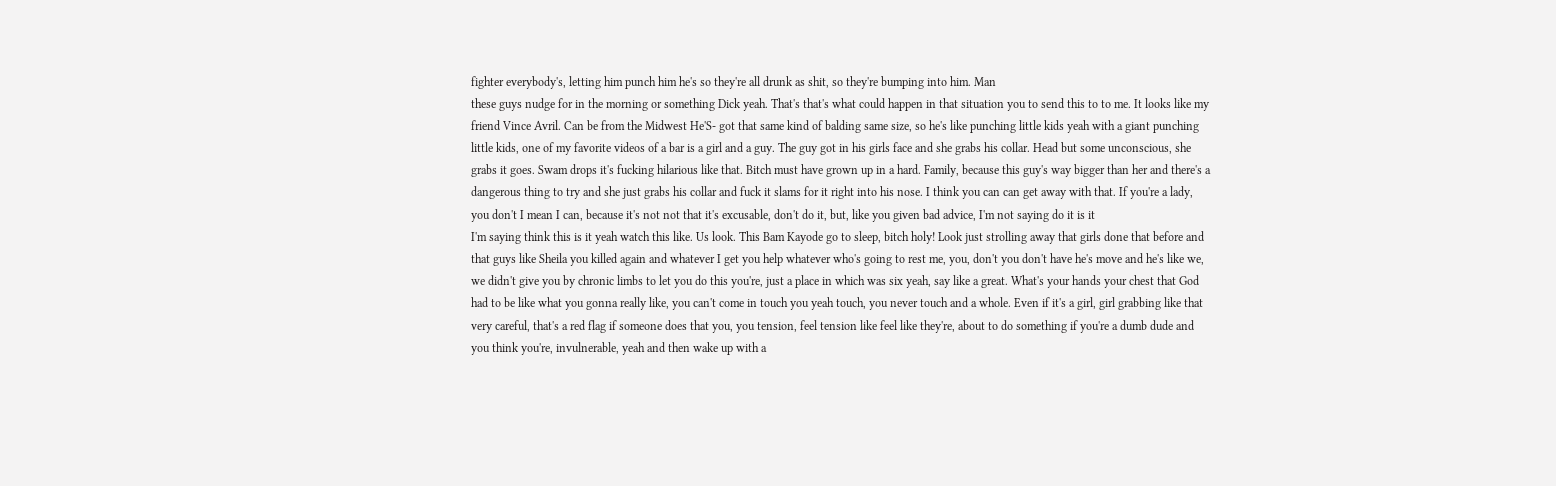fighter everybody's, letting him punch him he's so they're all drunk as shit, so they're bumping into him. Man
these guys nudge for in the morning or something Dick yeah. That's that's what could happen in that situation you to send this to to me. It looks like my friend Vince Avril. Can be from the Midwest He'S- got that same kind of balding same size, so he's like punching little kids yeah with a giant punching little kids, one of my favorite videos of a bar is a girl and a guy. The guy got in his girls face and she grabs his collar. Head but some unconscious, she grabs it goes. Swam drops it's fucking hilarious like that. Bitch must have grown up in a hard. Family, because this guy's way bigger than her and there's a dangerous thing to try and she just grabs his collar and fuck it slams for it right into his nose. I think you can can get away with that. If you're a lady, you don't I mean I can, because it's not not that it's excusable, don't do it, but, like you given bad advice, I'm not saying do it is it
I'm saying think this is it yeah watch this like. Us look. This Bam Kayode go to sleep, bitch holy! Look just strolling away that girls done that before and that guys like Sheila you killed again and whatever I get you help whatever who's going to rest me, you, don't you don't have he's move and he's like we, we didn't give you by chronic limbs to let you do this you're, just a place in which was six yeah, say like a great. What's your hands your chest that God had to be like what you gonna really like, you can't come in touch you yeah touch, you never touch and a whole. Even if it's a girl, girl grabbing like that very careful, that's a red flag if someone does that you, you tension, feel tension like feel like they're, about to do something if you're a dumb dude and you think you're, invulnerable, yeah and then wake up with a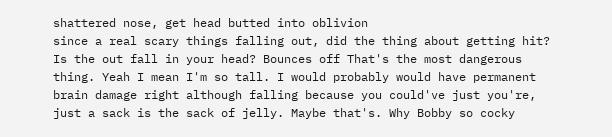shattered nose, get head butted into oblivion
since a real scary things falling out, did the thing about getting hit? Is the out fall in your head? Bounces off That's the most dangerous thing. Yeah I mean I'm so tall. I would probably would have permanent brain damage right although falling because you could've just you're, just a sack is the sack of jelly. Maybe that's. Why Bobby so cocky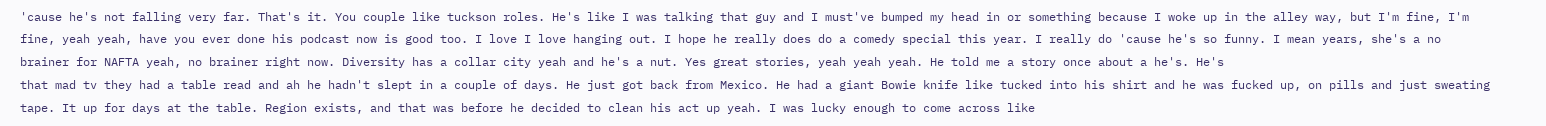'cause he's not falling very far. That's it. You couple like tuckson roles. He's like I was talking that guy and I must've bumped my head in or something because I woke up in the alley way, but I'm fine, I'm fine, yeah yeah, have you ever done his podcast now is good too. I love I love hanging out. I hope he really does do a comedy special this year. I really do 'cause he's so funny. I mean years, she's a no brainer for NAFTA yeah, no brainer right now. Diversity has a collar city yeah and he's a nut. Yes great stories, yeah yeah yeah. He told me a story once about a he's. He's
that mad tv they had a table read and ah he hadn't slept in a couple of days. He just got back from Mexico. He had a giant Bowie knife like tucked into his shirt and he was fucked up, on pills and just sweating tape. It up for days at the table. Region exists, and that was before he decided to clean his act up yeah. I was lucky enough to come across like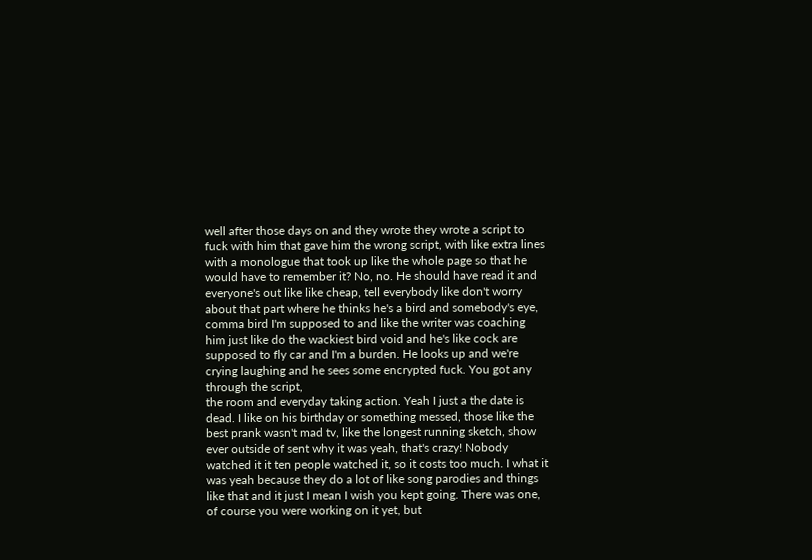well after those days on and they wrote they wrote a script to fuck with him that gave him the wrong script, with like extra lines with a monologue that took up like the whole page so that he would have to remember it? No, no. He should have read it and everyone's out like like cheap, tell everybody like don't worry about that part where he thinks he's a bird and somebody's eye, comma bird I'm supposed to and like the writer was coaching him just like do the wackiest bird void and he's like cock are supposed to fly car and I'm a burden. He looks up and we're crying laughing and he sees some encrypted fuck. You got any through the script,
the room and everyday taking action. Yeah I just a the date is dead. I like on his birthday or something messed, those like the best prank wasn't mad tv, like the longest running sketch, show ever outside of sent why it was yeah, that's crazy! Nobody watched it it ten people watched it, so it costs too much. I what it was yeah because they do a lot of like song parodies and things like that and it just I mean I wish you kept going. There was one, of course you were working on it yet, but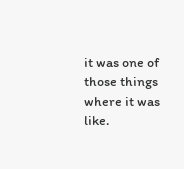it was one of those things where it was like.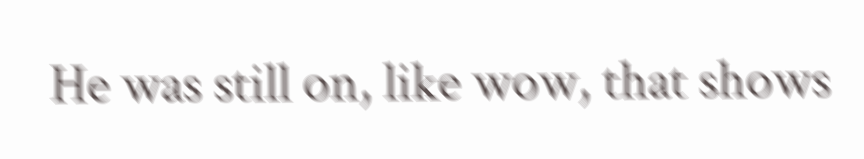He was still on, like wow, that shows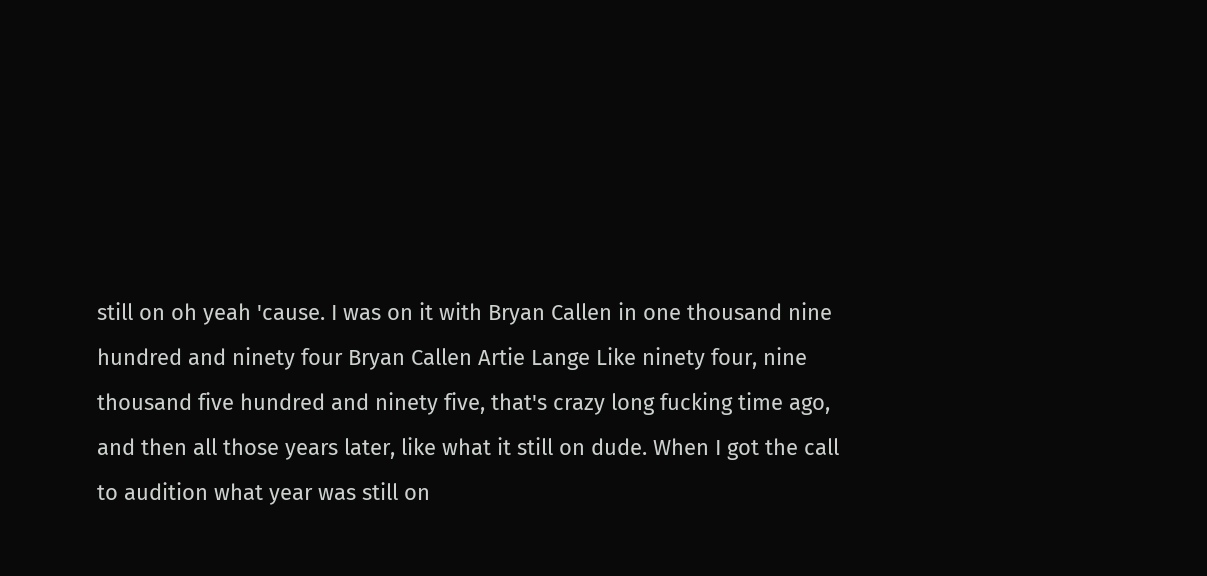still on oh yeah 'cause. I was on it with Bryan Callen in one thousand nine hundred and ninety four Bryan Callen Artie Lange Like ninety four, nine thousand five hundred and ninety five, that's crazy long fucking time ago, and then all those years later, like what it still on dude. When I got the call to audition what year was still on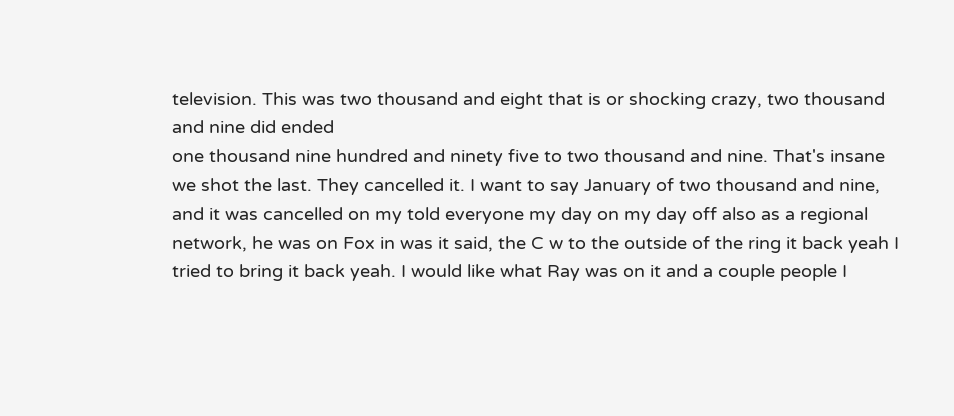television. This was two thousand and eight that is or shocking crazy, two thousand and nine did ended
one thousand nine hundred and ninety five to two thousand and nine. That's insane we shot the last. They cancelled it. I want to say January of two thousand and nine, and it was cancelled on my told everyone my day on my day off also as a regional network, he was on Fox in was it said, the C w to the outside of the ring it back yeah I tried to bring it back yeah. I would like what Ray was on it and a couple people I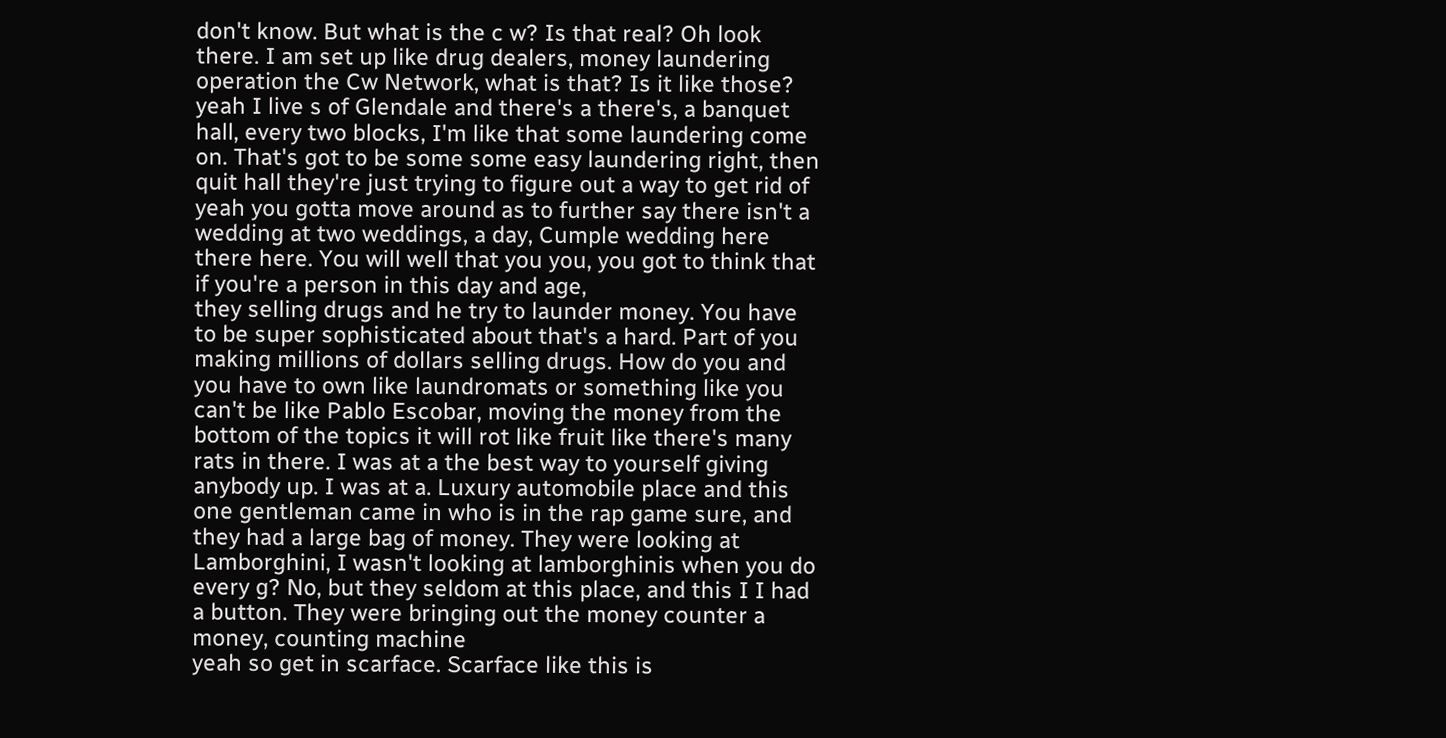don't know. But what is the c w? Is that real? Oh look there. I am set up like drug dealers, money laundering operation the Cw Network, what is that? Is it like those? yeah I live s of Glendale and there's a there's, a banquet hall, every two blocks, I'm like that some laundering come on. That's got to be some some easy laundering right, then quit hall they're just trying to figure out a way to get rid of yeah you gotta move around as to further say there isn't a wedding at two weddings, a day, Cumple wedding here there here. You will well that you you, you got to think that if you're a person in this day and age,
they selling drugs and he try to launder money. You have to be super sophisticated about that's a hard. Part of you making millions of dollars selling drugs. How do you and you have to own like laundromats or something like you can't be like Pablo Escobar, moving the money from the bottom of the topics it will rot like fruit like there's many rats in there. I was at a the best way to yourself giving anybody up. I was at a. Luxury automobile place and this one gentleman came in who is in the rap game sure, and they had a large bag of money. They were looking at Lamborghini, I wasn't looking at lamborghinis when you do every g? No, but they seldom at this place, and this I I had a button. They were bringing out the money counter a money, counting machine
yeah so get in scarface. Scarface like this is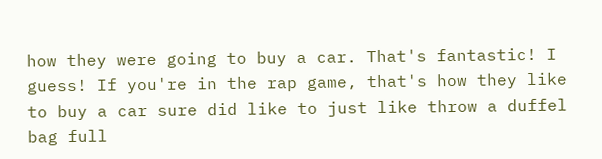how they were going to buy a car. That's fantastic! I guess! If you're in the rap game, that's how they like to buy a car sure did like to just like throw a duffel bag full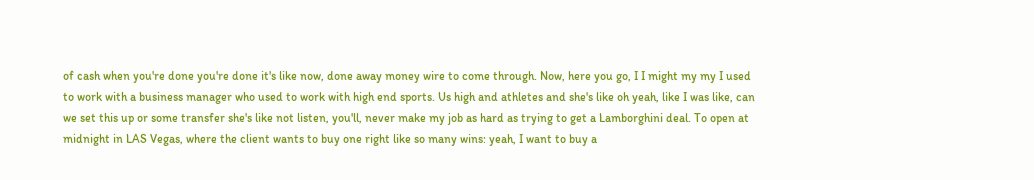of cash when you're done you're done it's like now, done away money wire to come through. Now, here you go, I I might my my I used to work with a business manager who used to work with high end sports. Us high and athletes and she's like oh yeah, like I was like, can we set this up or some transfer she's like not listen, you'll, never make my job as hard as trying to get a Lamborghini deal. To open at midnight in LAS Vegas, where the client wants to buy one right like so many wins: yeah, I want to buy a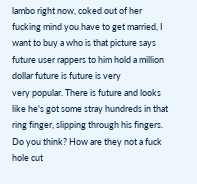lambo right now, coked out of her fucking mind you have to get married, I want to buy a who is that picture says future user rappers to him hold a million dollar future is future is very
very popular. There is future and looks like he's got some stray hundreds in that ring finger, slipping through his fingers. Do you think? How are they not a fuck hole cut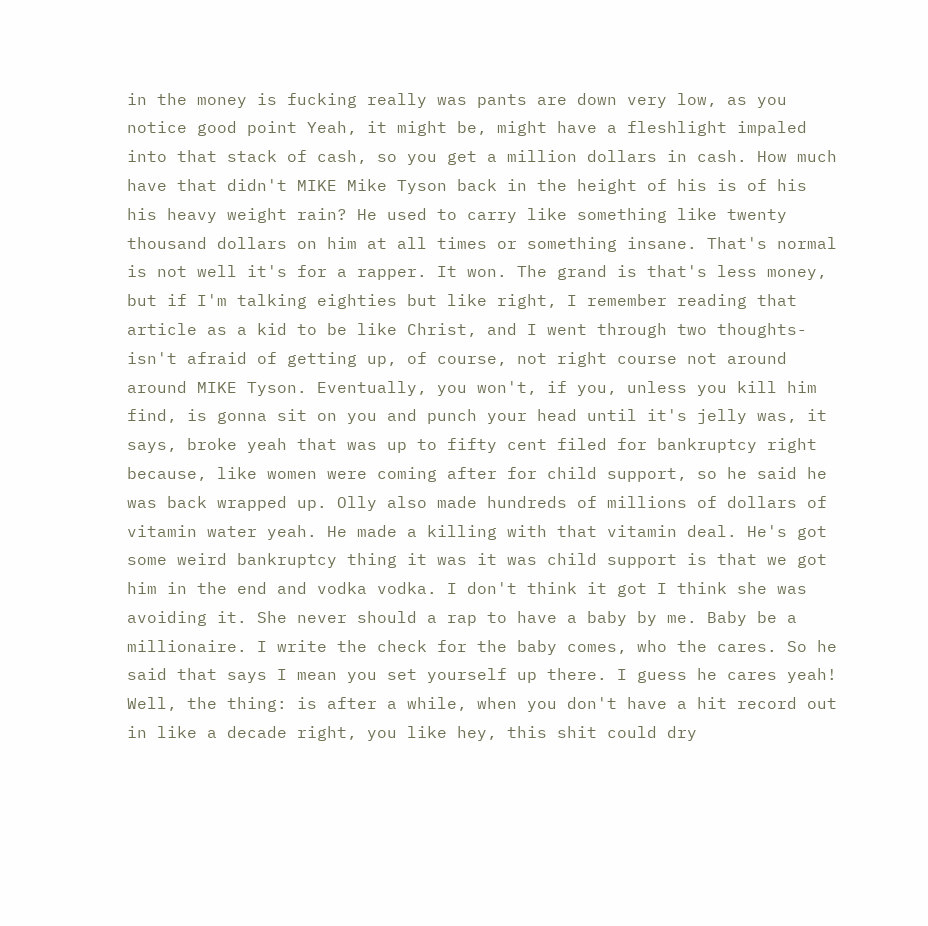in the money is fucking really was pants are down very low, as you notice good point Yeah, it might be, might have a fleshlight impaled into that stack of cash, so you get a million dollars in cash. How much have that didn't MIKE Mike Tyson back in the height of his is of his his heavy weight rain? He used to carry like something like twenty thousand dollars on him at all times or something insane. That's normal is not well it's for a rapper. It won. The grand is that's less money, but if I'm talking eighties but like right, I remember reading that article as a kid to be like Christ, and I went through two thoughts- isn't afraid of getting up, of course, not right course not around around MIKE Tyson. Eventually, you won't, if you, unless you kill him
find, is gonna sit on you and punch your head until it's jelly was, it says, broke yeah that was up to fifty cent filed for bankruptcy right because, like women were coming after for child support, so he said he was back wrapped up. Olly also made hundreds of millions of dollars of vitamin water yeah. He made a killing with that vitamin deal. He's got some weird bankruptcy thing it was it was child support is that we got him in the end and vodka vodka. I don't think it got I think she was avoiding it. She never should a rap to have a baby by me. Baby be a millionaire. I write the check for the baby comes, who the cares. So he said that says I mean you set yourself up there. I guess he cares yeah! Well, the thing: is after a while, when you don't have a hit record out in like a decade right, you like hey, this shit could dry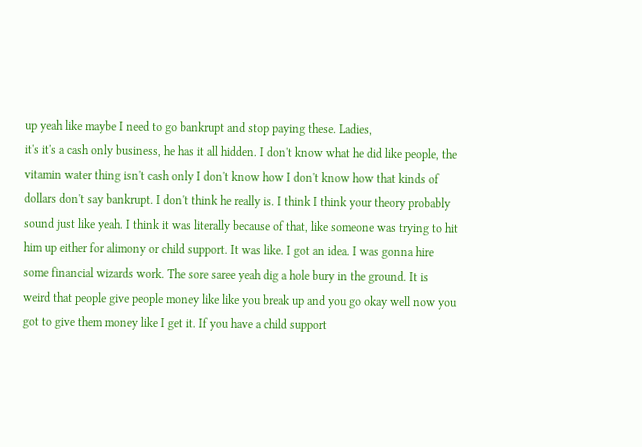up yeah like maybe I need to go bankrupt and stop paying these. Ladies,
it's it's a cash only business, he has it all hidden. I don't know what he did like people, the vitamin water thing isn't cash only I don't know how I don't know how that kinds of dollars don't say bankrupt. I don't think he really is. I think I think your theory probably sound just like yeah. I think it was literally because of that, like someone was trying to hit him up either for alimony or child support. It was like. I got an idea. I was gonna hire some financial wizards work. The sore saree yeah dig a hole bury in the ground. It is weird that people give people money like like you break up and you go okay well now you got to give them money like I get it. If you have a child support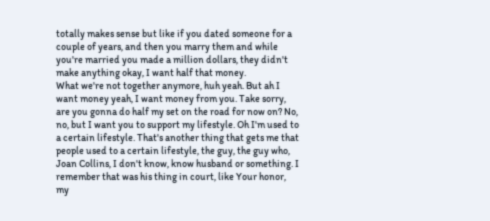totally makes sense but like if you dated someone for a couple of years, and then you marry them and while you're married you made a million dollars, they didn't make anything okay, I want half that money.
What we're not together anymore, huh yeah. But ah I want money yeah, I want money from you. Take sorry, are you gonna do half my set on the road for now on? No, no, but I want you to support my lifestyle. Oh I'm used to a certain lifestyle. That's another thing that gets me that people used to a certain lifestyle, the guy, the guy who, Joan Collins, I don't know, know husband or something. I remember that was his thing in court, like Your honor, my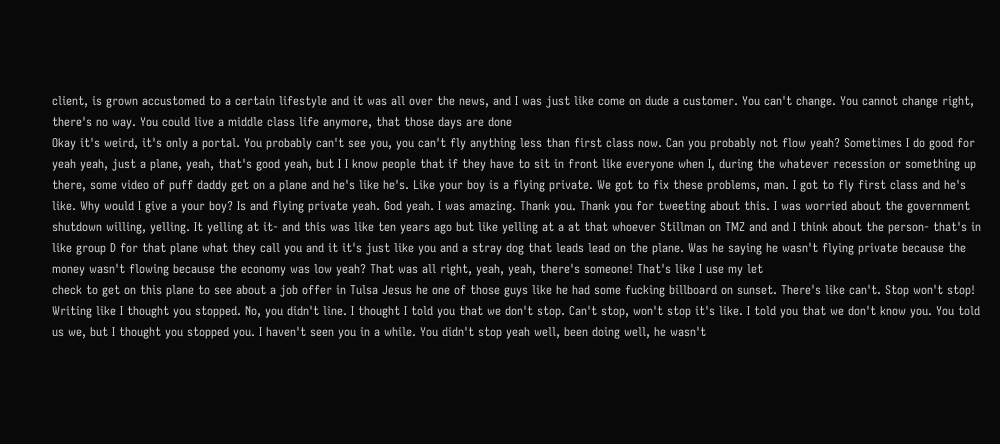client, is grown accustomed to a certain lifestyle and it was all over the news, and I was just like come on dude a customer. You can't change. You cannot change right, there's no way. You could live a middle class life anymore, that those days are done
Okay it's weird, it's only a portal. You probably can't see you, you can't fly anything less than first class now. Can you probably not flow yeah? Sometimes I do good for yeah yeah, just a plane, yeah, that's good yeah, but I I know people that if they have to sit in front like everyone when I, during the whatever recession or something up there, some video of puff daddy get on a plane and he's like he's. Like your boy is a flying private. We got to fix these problems, man. I got to fly first class and he's like. Why would I give a your boy? Is and flying private yeah. God yeah. I was amazing. Thank you. Thank you for tweeting about this. I was worried about the government shutdown willing, yelling. It yelling at it- and this was like ten years ago but like yelling at a at that whoever Stillman on TMZ and and I think about the person- that's in like group D for that plane what they call you and it it's just like you and a stray dog that leads lead on the plane. Was he saying he wasn't flying private because the money wasn't flowing because the economy was low yeah? That was all right, yeah, yeah, there's someone! That's like I use my let
check to get on this plane to see about a job offer in Tulsa Jesus he one of those guys like he had some fucking billboard on sunset. There's like can't. Stop won't stop! Writing like I thought you stopped. No, you didn't line. I thought I told you that we don't stop. Can't stop, won't stop it's like. I told you that we don't know you. You told us we, but I thought you stopped you. I haven't seen you in a while. You didn't stop yeah well, been doing well, he wasn't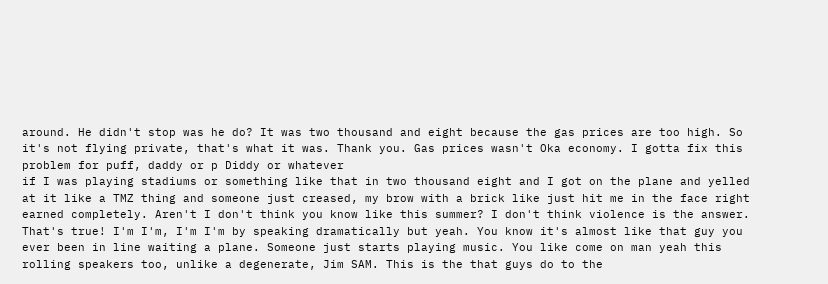around. He didn't stop was he do? It was two thousand and eight because the gas prices are too high. So it's not flying private, that's what it was. Thank you. Gas prices wasn't Oka economy. I gotta fix this problem for puff, daddy or p Diddy or whatever
if I was playing stadiums or something like that in two thousand eight and I got on the plane and yelled at it like a TMZ thing and someone just creased, my brow with a brick like just hit me in the face right earned completely. Aren't I don't think you know like this summer? I don't think violence is the answer. That's true! I'm I'm, I'm I'm by speaking dramatically but yeah. You know it's almost like that guy you ever been in line waiting a plane. Someone just starts playing music. You like come on man yeah this rolling speakers too, unlike a degenerate, Jim SAM. This is the that guys do to the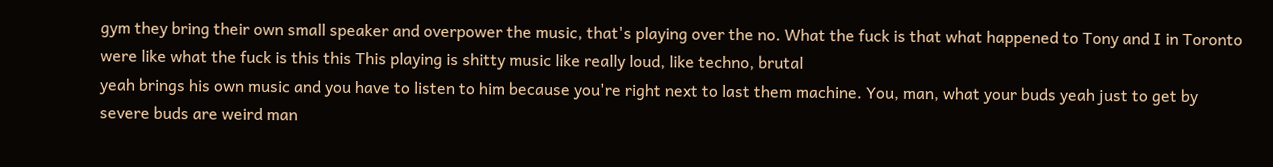gym they bring their own small speaker and overpower the music, that's playing over the no. What the fuck is that what happened to Tony and I in Toronto were like what the fuck is this this This playing is shitty music like really loud, like techno, brutal
yeah brings his own music and you have to listen to him because you're right next to last them machine. You, man, what your buds yeah just to get by severe buds are weird man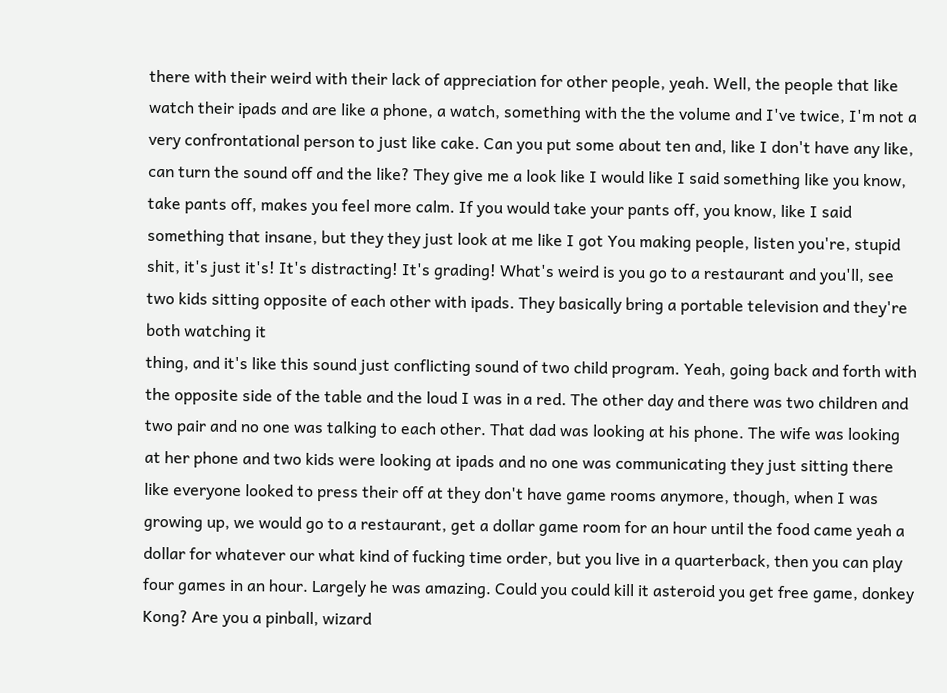there with their weird with their lack of appreciation for other people, yeah. Well, the people that like watch their ipads and are like a phone, a watch, something with the the volume and I've twice, I'm not a very confrontational person to just like cake. Can you put some about ten and, like I don't have any like, can turn the sound off and the like? They give me a look like I would like I said something like you know, take pants off, makes you feel more calm. If you would take your pants off, you know, like I said something that insane, but they they just look at me like I got You making people, listen you're, stupid shit, it's just it's! It's distracting! It's grading! What's weird is you go to a restaurant and you'll, see two kids sitting opposite of each other with ipads. They basically bring a portable television and they're both watching it
thing, and it's like this sound just conflicting sound of two child program. Yeah, going back and forth with the opposite side of the table and the loud I was in a red. The other day and there was two children and two pair and no one was talking to each other. That dad was looking at his phone. The wife was looking at her phone and two kids were looking at ipads and no one was communicating they just sitting there like everyone looked to press their off at they don't have game rooms anymore, though, when I was growing up, we would go to a restaurant, get a dollar game room for an hour until the food came yeah a dollar for whatever our what kind of fucking time order, but you live in a quarterback, then you can play four games in an hour. Largely he was amazing. Could you could kill it asteroid you get free game, donkey Kong? Are you a pinball, wizard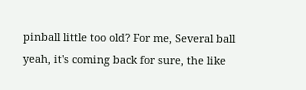pinball little too old? For me, Several ball yeah, it's coming back for sure, the like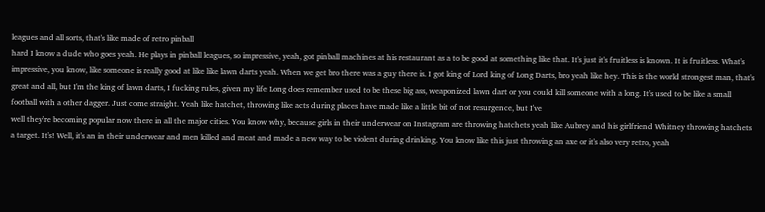leagues and all sorts, that's like made of retro pinball
hard I know a dude who goes yeah. He plays in pinball leagues, so impressive, yeah, got pinball machines at his restaurant as a to be good at something like that. It's just it's fruitless is known. It is fruitless. What's impressive, you know, like someone is really good at like like lawn darts yeah. When we get bro there was a guy there is. I got king of Lord king of Long Darts, bro yeah like hey. This is the world strongest man, that's great and all, but I'm the king of lawn darts, I fucking rules, given my life Long does remember used to be these big ass, weaponized lawn dart or you could kill someone with a long. It's used to be like a small football with a other dagger. Just come straight. Yeah like hatchet, throwing like acts during places have made like a little bit of not resurgence, but I've
well they're becoming popular now there in all the major cities. You know why, because girls in their underwear on Instagram are throwing hatchets yeah like Aubrey and his girlfriend Whitney throwing hatchets a target. It's! Well, it's an in their underwear and men killed and meat and made a new way to be violent during drinking. You know like this just throwing an axe or it's also very retro, yeah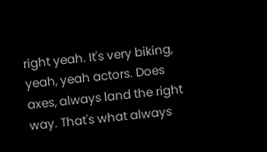right yeah. It's very biking, yeah, yeah actors. Does axes, always land the right way. That's what always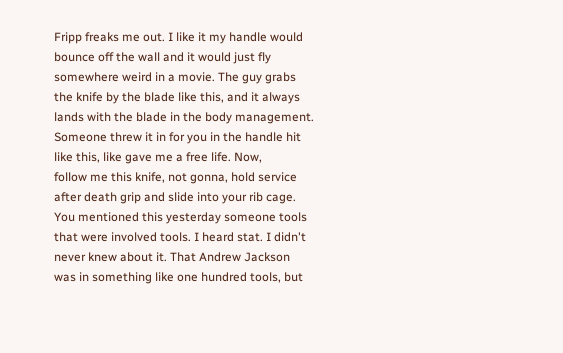Fripp freaks me out. I like it my handle would bounce off the wall and it would just fly somewhere weird in a movie. The guy grabs the knife by the blade like this, and it always lands with the blade in the body management. Someone threw it in for you in the handle hit like this, like gave me a free life. Now,
follow me this knife, not gonna, hold service after death grip and slide into your rib cage. You mentioned this yesterday someone tools that were involved tools. I heard stat. I didn't never knew about it. That Andrew Jackson was in something like one hundred tools, but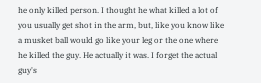he only killed person. I thought he what killed a lot of you usually get shot in the arm, but, like you know like a musket ball would go like your leg or the one where he killed the guy. He actually it was. I forget the actual guy's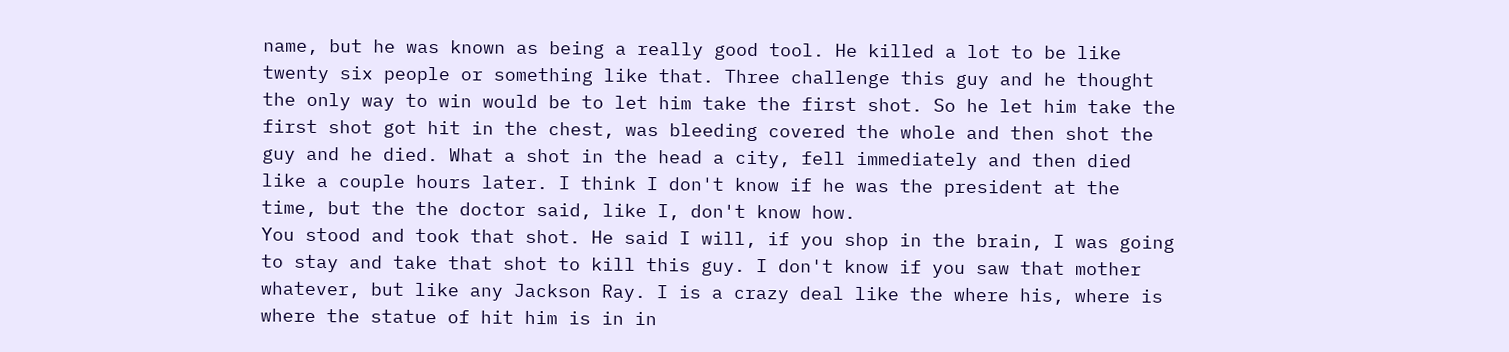name, but he was known as being a really good tool. He killed a lot to be like twenty six people or something like that. Three challenge this guy and he thought the only way to win would be to let him take the first shot. So he let him take the first shot got hit in the chest, was bleeding covered the whole and then shot the guy and he died. What a shot in the head a city, fell immediately and then died like a couple hours later. I think I don't know if he was the president at the time, but the the doctor said, like I, don't know how.
You stood and took that shot. He said I will, if you shop in the brain, I was going to stay and take that shot to kill this guy. I don't know if you saw that mother whatever, but like any Jackson Ray. I is a crazy deal like the where his, where is where the statue of hit him is in in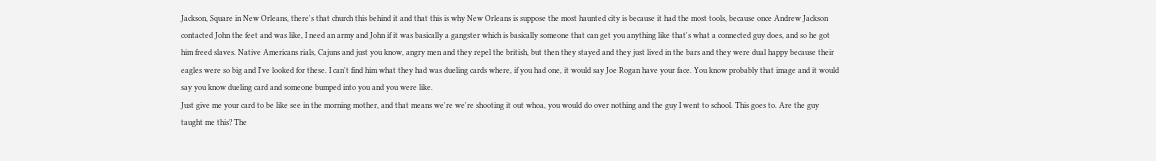Jackson, Square in New Orleans, there's that church this behind it and that this is why New Orleans is suppose the most haunted city is because it had the most tools, because once Andrew Jackson contacted John the feet and was like, I need an army and John if it was basically a gangster which is basically someone that can get you anything like that's what a connected guy does, and so he got him freed slaves. Native Americans rials, Cajuns and just you know, angry men and they repel the british, but then they stayed and they just lived in the bars and they were dual happy because their eagles were so big and I've looked for these. I can't find him what they had was dueling cards where, if you had one, it would say Joe Rogan have your face. You know probably that image and it would say you know dueling card and someone bumped into you and you were like.
Just give me your card to be like see in the morning mother, and that means we're we're shooting it out whoa, you would do over nothing and the guy I went to school. This goes to. Are the guy taught me this? The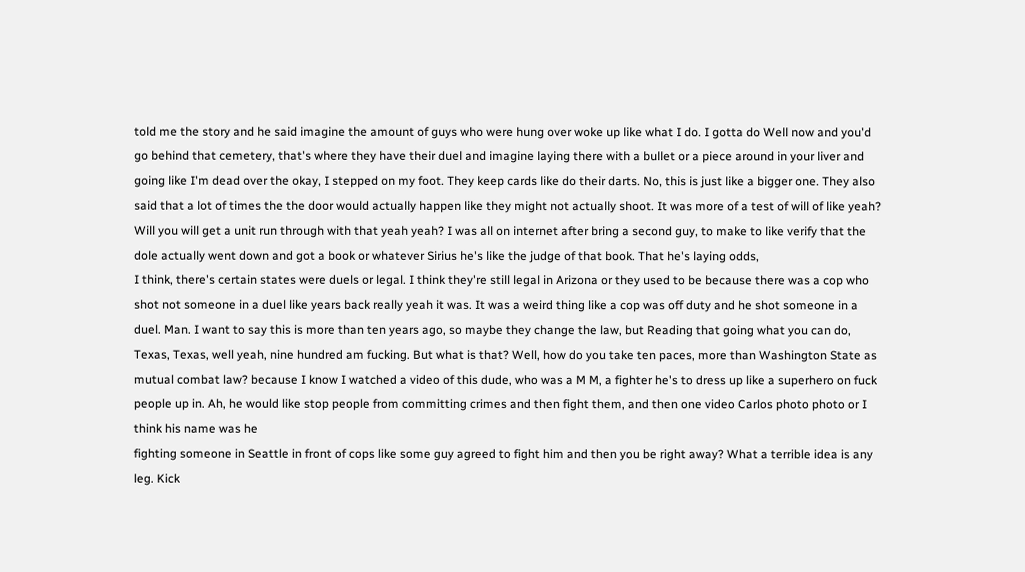told me the story and he said imagine the amount of guys who were hung over woke up like what I do. I gotta do Well now and you'd go behind that cemetery, that's where they have their duel and imagine laying there with a bullet or a piece around in your liver and going like I'm dead over the okay, I stepped on my foot. They keep cards like do their darts. No, this is just like a bigger one. They also said that a lot of times the the door would actually happen like they might not actually shoot. It was more of a test of will of like yeah? Will you will get a unit run through with that yeah yeah? I was all on internet after bring a second guy, to make to like verify that the dole actually went down and got a book or whatever Sirius he's like the judge of that book. That he's laying odds,
I think, there's certain states were duels or legal. I think they're still legal in Arizona or they used to be because there was a cop who shot not someone in a duel like years back really yeah it was. It was a weird thing like a cop was off duty and he shot someone in a duel. Man. I want to say this is more than ten years ago, so maybe they change the law, but Reading that going what you can do, Texas, Texas, well yeah, nine hundred am fucking. But what is that? Well, how do you take ten paces, more than Washington State as mutual combat law? because I know I watched a video of this dude, who was a M M, a fighter he's to dress up like a superhero on fuck people up in. Ah, he would like stop people from committing crimes and then fight them, and then one video Carlos photo photo or I think his name was he
fighting someone in Seattle in front of cops like some guy agreed to fight him and then you be right away? What a terrible idea is any leg. Kick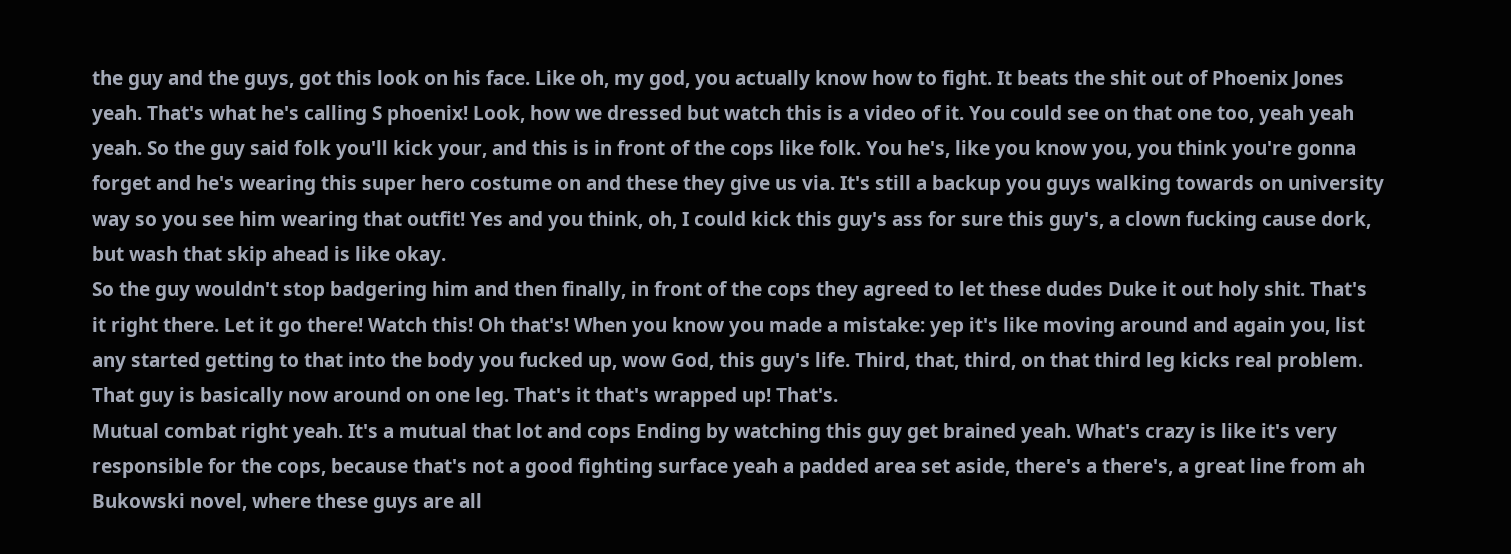the guy and the guys, got this look on his face. Like oh, my god, you actually know how to fight. It beats the shit out of Phoenix Jones yeah. That's what he's calling S phoenix! Look, how we dressed but watch this is a video of it. You could see on that one too, yeah yeah yeah. So the guy said folk you'll kick your, and this is in front of the cops like folk. You he's, like you know you, you think you're gonna forget and he's wearing this super hero costume on and these they give us via. It's still a backup you guys walking towards on university way so you see him wearing that outfit! Yes and you think, oh, I could kick this guy's ass for sure this guy's, a clown fucking cause dork, but wash that skip ahead is like okay.
So the guy wouldn't stop badgering him and then finally, in front of the cops they agreed to let these dudes Duke it out holy shit. That's it right there. Let it go there! Watch this! Oh that's! When you know you made a mistake: yep it's like moving around and again you, list any started getting to that into the body you fucked up, wow God, this guy's life. Third, that, third, on that third leg kicks real problem. That guy is basically now around on one leg. That's it that's wrapped up! That's.
Mutual combat right yeah. It's a mutual that lot and cops Ending by watching this guy get brained yeah. What's crazy is like it's very responsible for the cops, because that's not a good fighting surface yeah a padded area set aside, there's a there's, a great line from ah Bukowski novel, where these guys are all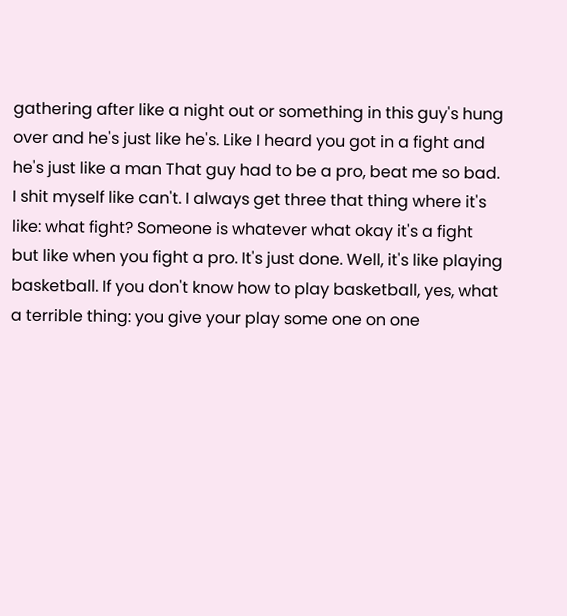gathering after like a night out or something in this guy's hung over and he's just like he's. Like I heard you got in a fight and he's just like a man That guy had to be a pro, beat me so bad. I shit myself like can't. I always get three that thing where it's like: what fight? Someone is whatever what okay it's a fight but like when you fight a pro. It's just done. Well, it's like playing basketball. If you don't know how to play basketball, yes, what a terrible thing: you give your play some one on one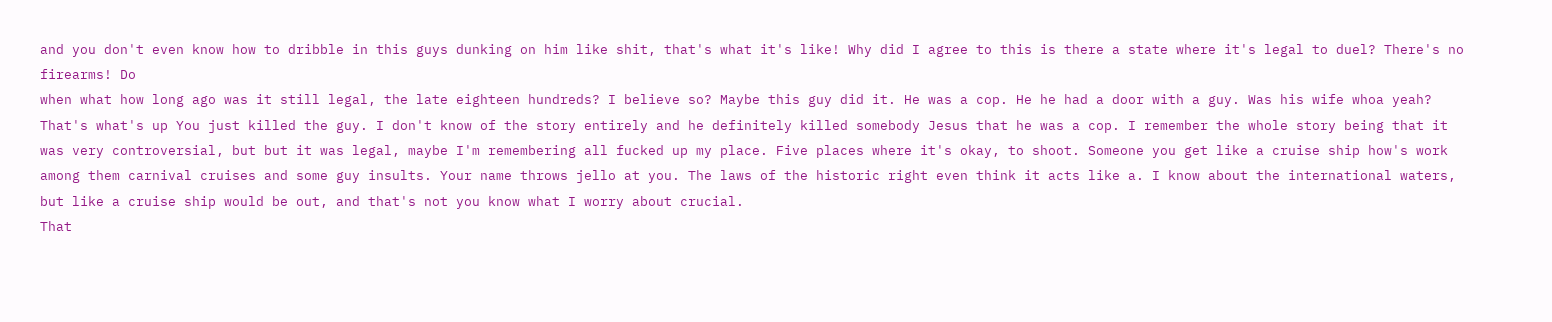and you don't even know how to dribble in this guys dunking on him like shit, that's what it's like! Why did I agree to this is there a state where it's legal to duel? There's no firearms! Do
when what how long ago was it still legal, the late eighteen hundreds? I believe so? Maybe this guy did it. He was a cop. He he had a door with a guy. Was his wife whoa yeah? That's what's up You just killed the guy. I don't know of the story entirely and he definitely killed somebody Jesus that he was a cop. I remember the whole story being that it was very controversial, but but it was legal, maybe I'm remembering all fucked up my place. Five places where it's okay, to shoot. Someone you get like a cruise ship how's work among them carnival cruises and some guy insults. Your name throws jello at you. The laws of the historic right even think it acts like a. I know about the international waters, but like a cruise ship would be out, and that's not you know what I worry about crucial.
That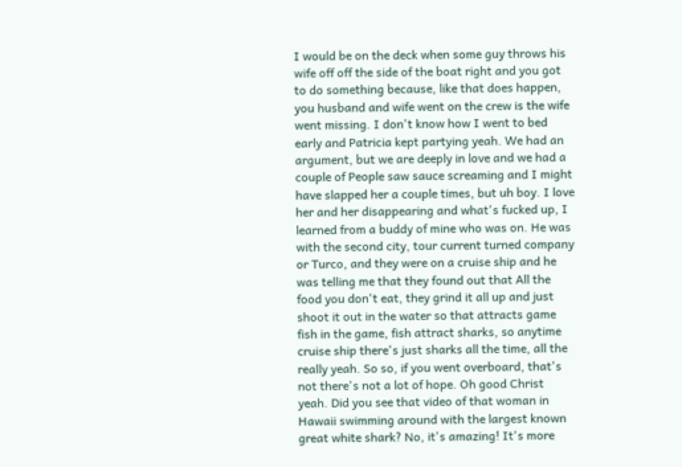I would be on the deck when some guy throws his wife off off the side of the boat right and you got to do something because, like that does happen, you husband and wife went on the crew is the wife went missing. I don't know how I went to bed early and Patricia kept partying yeah. We had an argument, but we are deeply in love and we had a couple of People saw sauce screaming and I might have slapped her a couple times, but uh boy. I love her and her disappearing and what's fucked up, I learned from a buddy of mine who was on. He was with the second city, tour current turned company or Turco, and they were on a cruise ship and he was telling me that they found out that All the food you don't eat, they grind it all up and just shoot it out in the water so that attracts game fish in the game, fish attract sharks, so anytime cruise ship there's just sharks all the time, all the really yeah. So so, if you went overboard, that's not there's not a lot of hope. Oh good Christ
yeah. Did you see that video of that woman in Hawaii swimming around with the largest known great white shark? No, it's amazing! It's more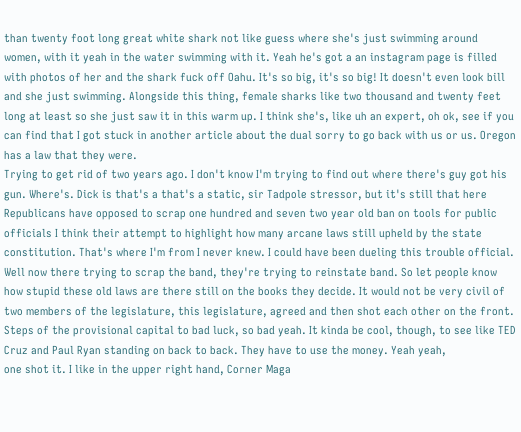than twenty foot long great white shark not like guess where she's just swimming around women, with it yeah in the water swimming with it. Yeah he's got a an instagram page is filled with photos of her and the shark fuck off Oahu. It's so big, it's so big! It doesn't even look bill and she just swimming. Alongside this thing, female sharks like two thousand and twenty feet long at least so she just saw it in this warm up. I think she's, like uh an expert, oh ok, see if you can find that I got stuck in another article about the dual sorry to go back with us or us. Oregon has a law that they were.
Trying to get rid of two years ago. I don't know I'm trying to find out where there's guy got his gun. Where's. Dick is that's a that's a static, sir Tadpole stressor, but it's still that here Republicans have opposed to scrap one hundred and seven two year old ban on tools for public officials I think their attempt to highlight how many arcane laws still upheld by the state constitution. That's where I'm from I never knew. I could have been dueling this trouble official. Well now there trying to scrap the band, they're trying to reinstate band. So let people know how stupid these old laws are there still on the books they decide. It would not be very civil of two members of the legislature, this legislature, agreed and then shot each other on the front. Steps of the provisional capital to bad luck, so bad yeah. It kinda be cool, though, to see like TED Cruz and Paul Ryan standing on back to back. They have to use the money. Yeah yeah,
one shot it. I like in the upper right hand, Corner Maga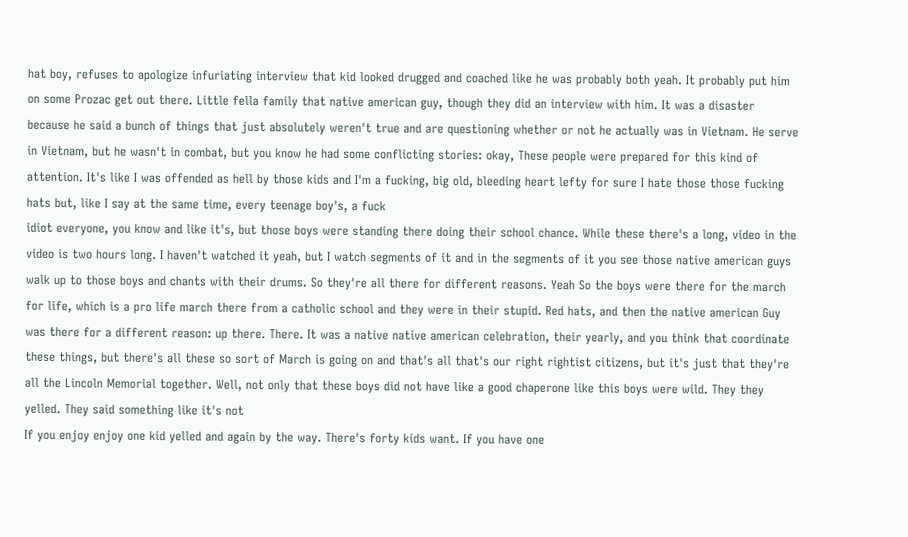hat boy, refuses to apologize infuriating interview that kid looked drugged and coached like he was probably both yeah. It probably put him on some Prozac get out there. Little fella family that native american guy, though they did an interview with him. It was a disaster because he said a bunch of things that just absolutely weren't true and are questioning whether or not he actually was in Vietnam. He serve in Vietnam, but he wasn't in combat, but you know he had some conflicting stories: okay, These people were prepared for this kind of attention. It's like I was offended as hell by those kids and I'm a fucking, big old, bleeding heart lefty for sure I hate those those fucking hats but, like I say at the same time, every teenage boy's, a fuck
idiot everyone, you know and like it's, but those boys were standing there doing their school chance. While these there's a long, video in the video is two hours long. I haven't watched it yeah, but I watch segments of it and in the segments of it you see those native american guys walk up to those boys and chants with their drums. So they're all there for different reasons. Yeah So the boys were there for the march for life, which is a pro life march there from a catholic school and they were in their stupid. Red hats, and then the native american Guy was there for a different reason: up there. There. It was a native native american celebration, their yearly, and you think that coordinate these things, but there's all these so sort of March is going on and that's all that's our right rightist citizens, but it's just that they're all the Lincoln Memorial together. Well, not only that these boys did not have like a good chaperone like this boys were wild. They they yelled. They said something like it's not
If you enjoy enjoy one kid yelled and again by the way. There's forty kids want. If you have one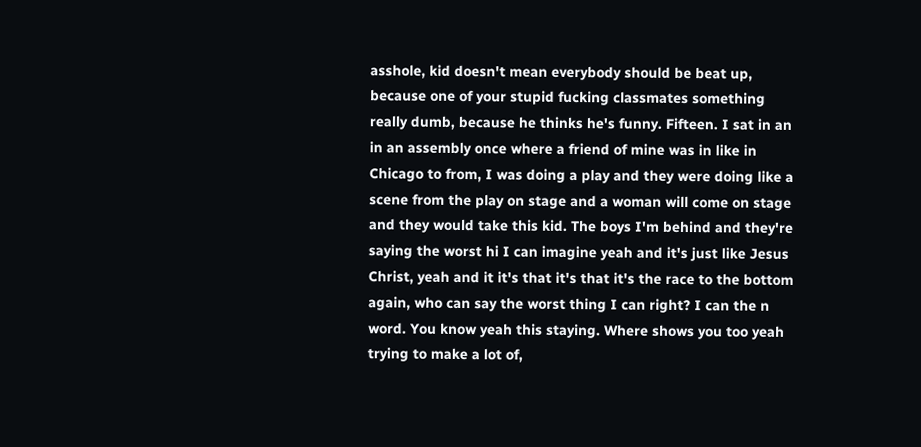asshole, kid doesn't mean everybody should be beat up, because one of your stupid fucking classmates something really dumb, because he thinks he's funny. Fifteen. I sat in an in an assembly once where a friend of mine was in like in Chicago to from, I was doing a play and they were doing like a scene from the play on stage and a woman will come on stage and they would take this kid. The boys I'm behind and they're saying the worst hi I can imagine yeah and it's just like Jesus Christ, yeah and it it's that it's that it's the race to the bottom again, who can say the worst thing I can right? I can the n word. You know yeah this staying. Where shows you too yeah trying to make a lot of,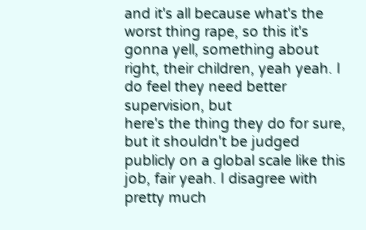and it's all because what's the worst thing rape, so this it's gonna yell, something about right, their children, yeah yeah. I do feel they need better supervision, but
here's the thing they do for sure, but it shouldn't be judged publicly on a global scale like this job, fair yeah. I disagree with pretty much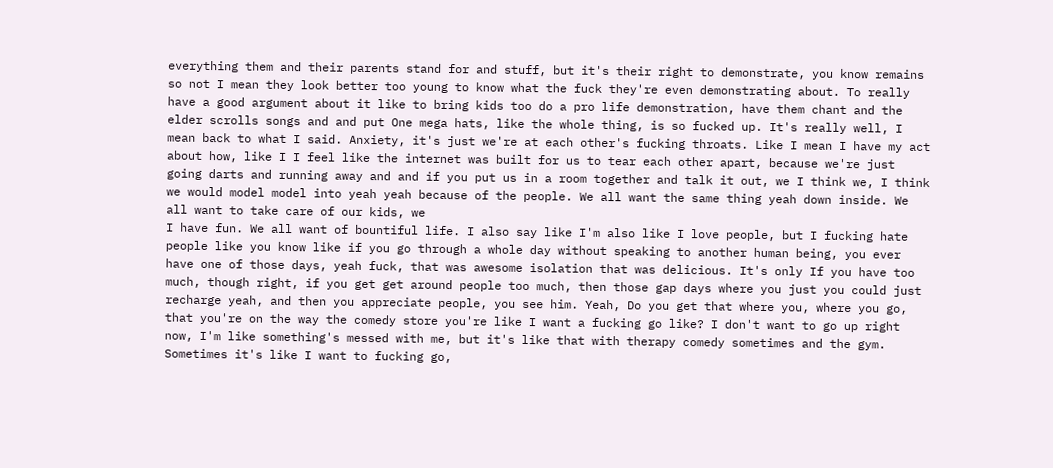everything them and their parents stand for and stuff, but it's their right to demonstrate, you know remains so not I mean they look better too young to know what the fuck they're even demonstrating about. To really have a good argument about it like to bring kids too do a pro life demonstration, have them chant and the elder scrolls songs and and put One mega hats, like the whole thing, is so fucked up. It's really well, I mean back to what I said. Anxiety, it's just we're at each other's fucking throats. Like I mean I have my act about how, like I I feel like the internet was built for us to tear each other apart, because we're just going darts and running away and and if you put us in a room together and talk it out, we I think we, I think we would model model into yeah yeah because of the people. We all want the same thing yeah down inside. We all want to take care of our kids, we
I have fun. We all want of bountiful life. I also say like I'm also like I love people, but I fucking hate people like you know like if you go through a whole day without speaking to another human being, you ever have one of those days, yeah fuck, that was awesome isolation that was delicious. It's only If you have too much, though right, if you get get around people too much, then those gap days where you just you could just recharge yeah, and then you appreciate people, you see him. Yeah, Do you get that where you, where you go, that you're on the way the comedy store you're like I want a fucking go like? I don't want to go up right now, I'm like something's messed with me, but it's like that with therapy comedy sometimes and the gym. Sometimes it's like I want to fucking go,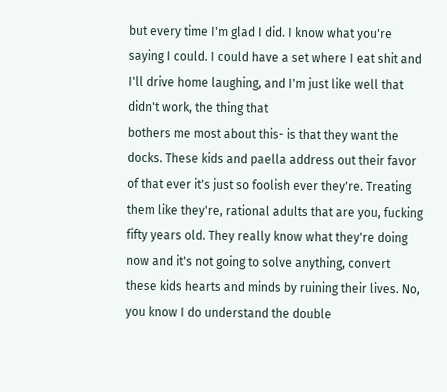but every time I'm glad I did. I know what you're saying I could. I could have a set where I eat shit and I'll drive home laughing, and I'm just like well that didn't work, the thing that
bothers me most about this- is that they want the docks. These kids and paella address out their favor of that ever it's just so foolish ever they're. Treating them like they're, rational adults that are you, fucking fifty years old. They really know what they're doing now and it's not going to solve anything, convert these kids hearts and minds by ruining their lives. No, you know I do understand the double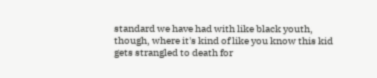standard we have had with like black youth, though, where it's kind of like you know this kid gets strangled to death for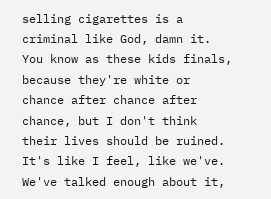selling cigarettes is a criminal like God, damn it. You know as these kids finals, because they're white or chance after chance after chance, but I don't think their lives should be ruined. It's like I feel, like we've. We've talked enough about it,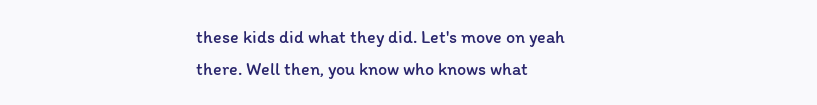these kids did what they did. Let's move on yeah there. Well then, you know who knows what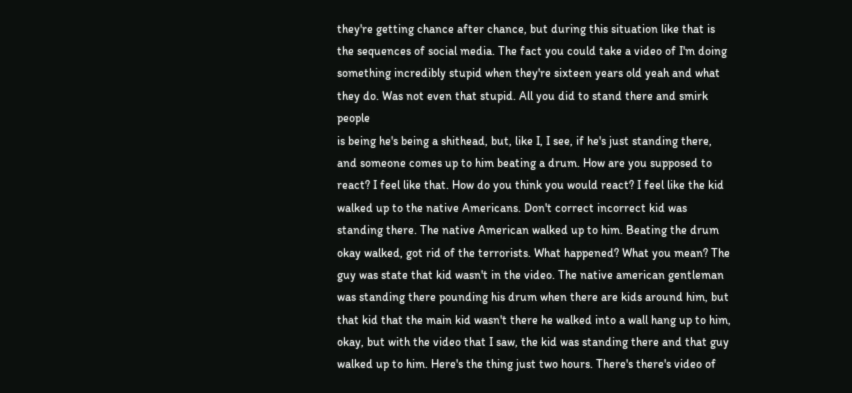they're getting chance after chance, but during this situation like that is the sequences of social media. The fact you could take a video of I'm doing something incredibly stupid when they're sixteen years old yeah and what they do. Was not even that stupid. All you did to stand there and smirk people
is being he's being a shithead, but, like I, I see, if he's just standing there, and someone comes up to him beating a drum. How are you supposed to react? I feel like that. How do you think you would react? I feel like the kid walked up to the native Americans. Don't correct incorrect kid was standing there. The native American walked up to him. Beating the drum okay walked, got rid of the terrorists. What happened? What you mean? The guy was state that kid wasn't in the video. The native american gentleman was standing there pounding his drum when there are kids around him, but that kid that the main kid wasn't there he walked into a wall hang up to him, okay, but with the video that I saw, the kid was standing there and that guy walked up to him. Here's the thing just two hours. There's there's video of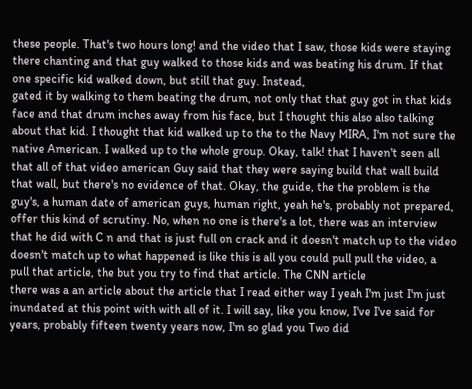these people. That's two hours long! and the video that I saw, those kids were staying there chanting and that guy walked to those kids and was beating his drum. If that one specific kid walked down, but still that guy. Instead,
gated it by walking to them beating the drum, not only that that guy got in that kids face and that drum inches away from his face, but I thought this also also talking about that kid. I thought that kid walked up to the to the Navy MIRA, I'm not sure the native American. I walked up to the whole group. Okay, talk! that I haven't seen all that all of that video american Guy said that they were saying build that wall build that wall, but there's no evidence of that. Okay, the guide, the the problem is the guy's, a human date of american guys, human right, yeah he's, probably not prepared, offer this kind of scrutiny. No, when no one is there's a lot, there was an interview that he did with C n and that is just full on crack and it doesn't match up to the video doesn't match up to what happened is like this is all you could pull pull the video, a pull that article, the but you try to find that article. The CNN article
there was a an article about the article that I read either way I yeah I'm just I'm just inundated at this point with with all of it. I will say, like you know, I've I've said for years, probably fifteen twenty years now, I'm so glad you Two did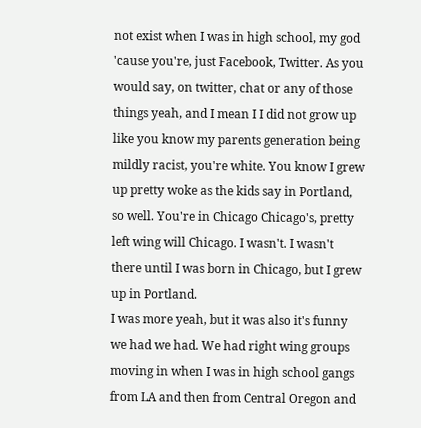not exist when I was in high school, my god 'cause you're, just Facebook, Twitter. As you would say, on twitter, chat or any of those things yeah, and I mean I I did not grow up like you know my parents generation being mildly racist, you're white. You know I grew up pretty woke as the kids say in Portland, so well. You're in Chicago Chicago's, pretty left wing will Chicago. I wasn't. I wasn't there until I was born in Chicago, but I grew up in Portland.
I was more yeah, but it was also it's funny we had we had. We had right wing groups moving in when I was in high school gangs from LA and then from Central Oregon and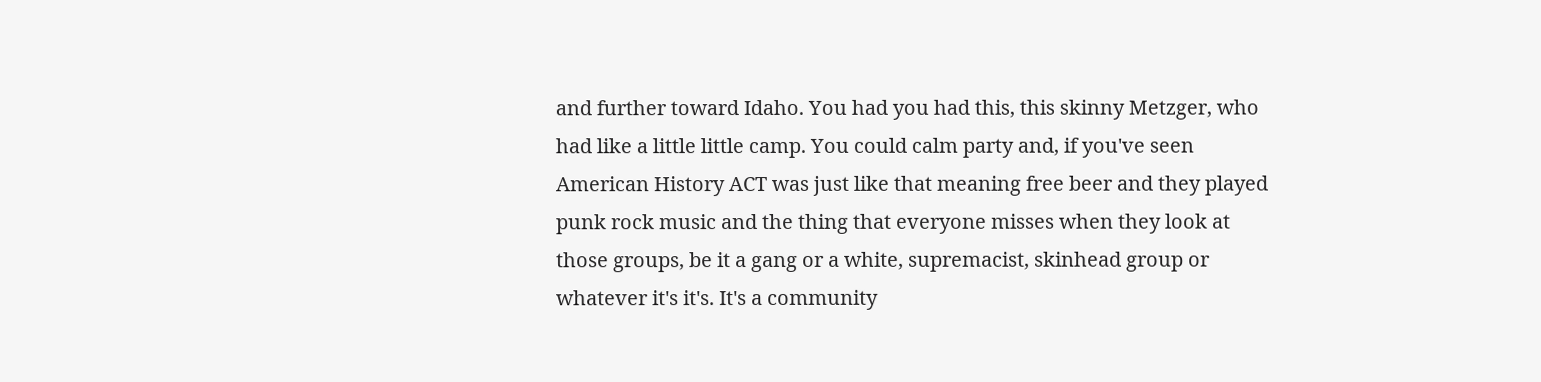and further toward Idaho. You had you had this, this skinny Metzger, who had like a little little camp. You could calm party and, if you've seen American History ACT was just like that meaning free beer and they played punk rock music and the thing that everyone misses when they look at those groups, be it a gang or a white, supremacist, skinhead group or whatever it's it's. It's a community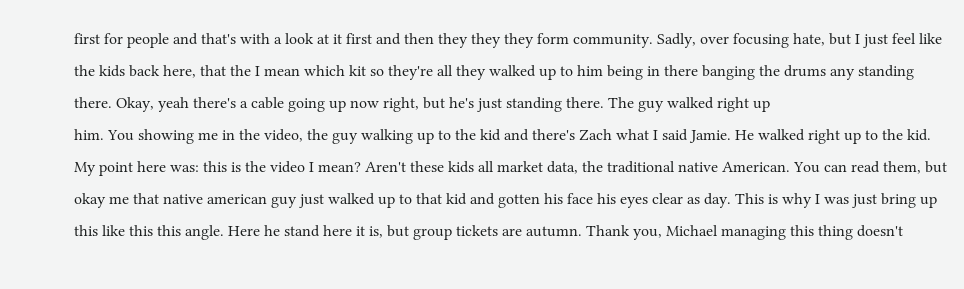first for people and that's with a look at it first and then they they they form community. Sadly, over focusing hate, but I just feel like the kids back here, that the I mean which kit so they're all they walked up to him being in there banging the drums any standing there. Okay, yeah there's a cable going up now right, but he's just standing there. The guy walked right up
him. You showing me in the video, the guy walking up to the kid and there's Zach what I said Jamie. He walked right up to the kid. My point here was: this is the video I mean? Aren't these kids all market data, the traditional native American. You can read them, but okay me that native american guy just walked up to that kid and gotten his face his eyes clear as day. This is why I was just bring up this like this this angle. Here he stand here it is, but group tickets are autumn. Thank you, Michael managing this thing doesn't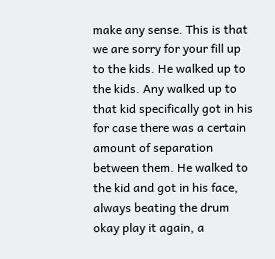make any sense. This is that we are sorry for your fill up to the kids. He walked up to the kids. Any walked up to that kid specifically got in his for case there was a certain amount of separation between them. He walked to the kid and got in his face, always beating the drum okay play it again, a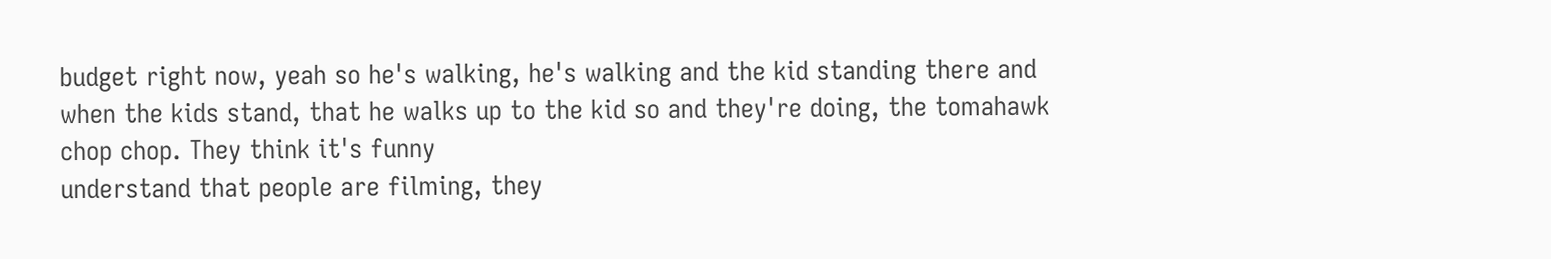budget right now, yeah so he's walking, he's walking and the kid standing there and when the kids stand, that he walks up to the kid so and they're doing, the tomahawk chop chop. They think it's funny
understand that people are filming, they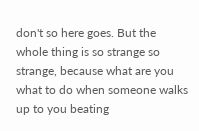don't so here goes. But the whole thing is so strange so strange, because what are you what to do when someone walks up to you beating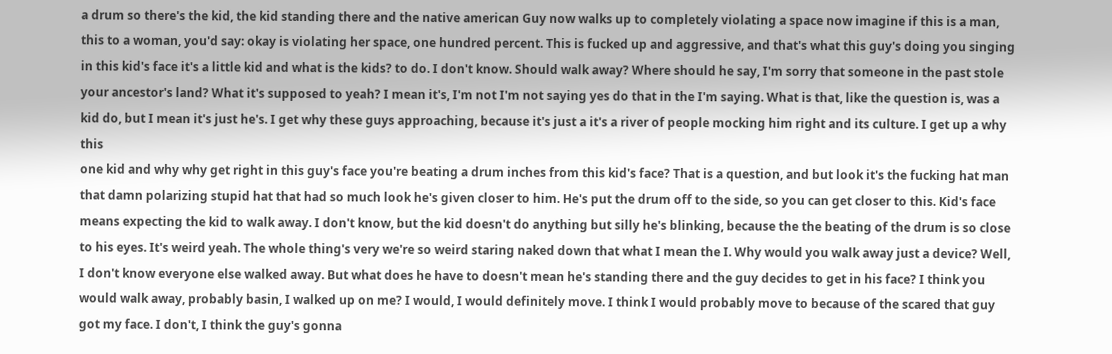a drum so there's the kid, the kid standing there and the native american Guy now walks up to completely violating a space now imagine if this is a man, this to a woman, you'd say: okay is violating her space, one hundred percent. This is fucked up and aggressive, and that's what this guy's doing you singing in this kid's face it's a little kid and what is the kids? to do. I don't know. Should walk away? Where should he say, I'm sorry that someone in the past stole your ancestor's land? What it's supposed to yeah? I mean it's, I'm not I'm not saying yes do that in the I'm saying. What is that, like the question is, was a kid do, but I mean it's just he's. I get why these guys approaching, because it's just a it's a river of people mocking him right and its culture. I get up a why this
one kid and why why get right in this guy's face you're beating a drum inches from this kid's face? That is a question, and but look it's the fucking hat man that damn polarizing stupid hat that had so much look he's given closer to him. He's put the drum off to the side, so you can get closer to this. Kid's face means expecting the kid to walk away. I don't know, but the kid doesn't do anything but silly he's blinking, because the the beating of the drum is so close to his eyes. It's weird yeah. The whole thing's very we're so weird staring naked down that what I mean the I. Why would you walk away just a device? Well, I don't know everyone else walked away. But what does he have to doesn't mean he's standing there and the guy decides to get in his face? I think you would walk away, probably basin, I walked up on me? I would, I would definitely move. I think I would probably move to because of the scared that guy got my face. I don't, I think the guy's gonna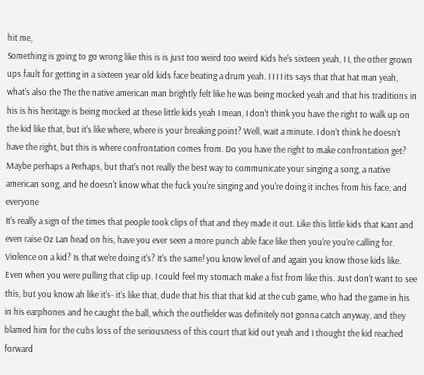hit me,
Something is going to go wrong like this is is just too weird too weird Kids he's sixteen yeah, I I, the other grown ups fault for getting in a sixteen year old kids face beating a drum yeah. I I I I its says that that hat man yeah, what's also the The the native american man brightly felt like he was being mocked yeah and that his traditions in his is his heritage is being mocked at these little kids yeah I mean, I don't think you have the right to walk up on the kid like that, but it's like where, where is your breaking point? Well, wait a minute. I don't think he doesn't have the right, but this is where confrontation comes from. Do you have the right to make confrontation get? Maybe perhaps a Perhaps, but that's not really the best way to communicate your singing a song, a native american song, and he doesn't know what the fuck you're singing and you're doing it inches from his face, and everyone
It's really a sign of the times that people took clips of that and they made it out. Like this little kids that Kant and even raise Oz Lan head on his, have you ever seen a more punch able face like then you're you're calling for. Violence on a kid? Is that we're doing it's? It's the same! you know level of and again you know those kids like. Even when you were pulling that clip up. I could feel my stomach make a fist from like this. Just don't want to see this, but you know ah like it's- it's like that, dude that his that that kid at the cub game, who had the game in his in his earphones and he caught the ball, which the outfielder was definitely not gonna catch anyway, and they blamed him for the cubs loss of the seriousness of this court that kid out yeah and I thought the kid reached forward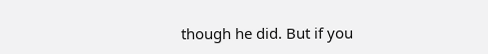though he did. But if you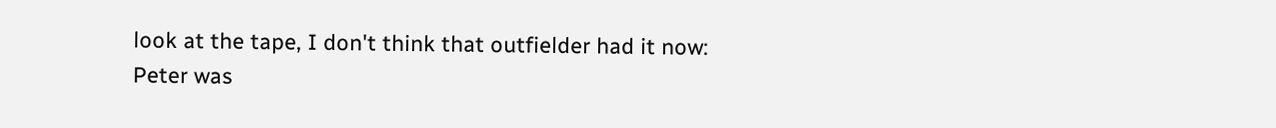look at the tape, I don't think that outfielder had it now:
Peter was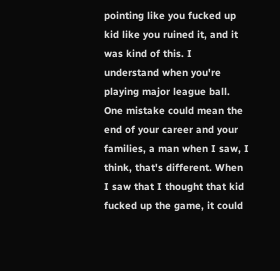pointing like you fucked up kid like you ruined it, and it was kind of this. I understand when you're playing major league ball. One mistake could mean the end of your career and your families, a man when I saw, I think, that's different. When I saw that I thought that kid fucked up the game, it could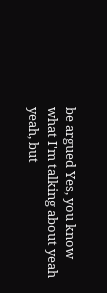be argued Yes, you know what I'm talking about yeah yeah, but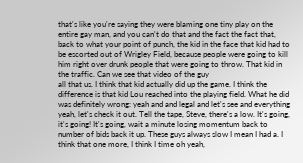that's like you're saying they were blaming one tiny play on the entire gay man, and you can't do that and the fact the fact that, back to what your point of punch, the kid in the face that kid had to be escorted out of Wrigley Field, because people were going to kill him right over drunk people that were going to throw. That kid in the traffic. Can we see that video of the guy
all that us. I think that kid actually did up the game. I think the difference is that kid Lou reached into the playing field. What he did was definitely wrong: yeah and and legal and let's see and everything yeah, let's check it out. Tell the tape, Steve, there's a low. It's going, it's going! It's going, wait a minute losing momentum back to number of bids back it up. These guys always slow I mean I had a. I think that one more, I think I time oh yeah,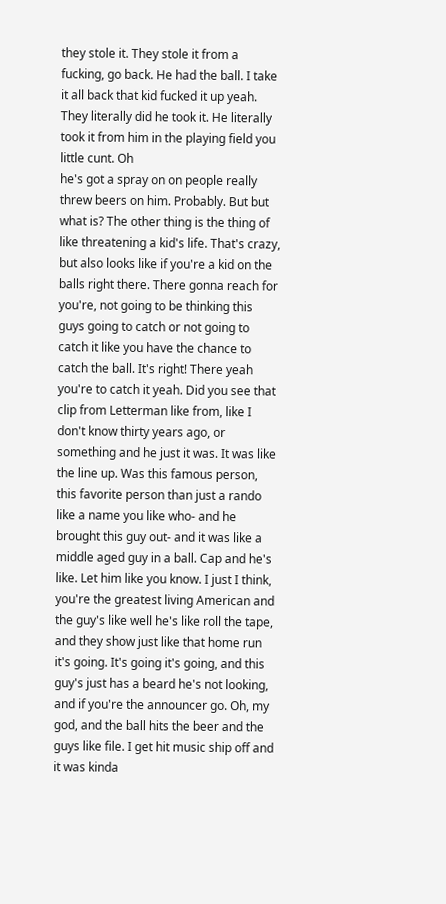they stole it. They stole it from a fucking, go back. He had the ball. I take it all back that kid fucked it up yeah. They literally did he took it. He literally took it from him in the playing field you little cunt. Oh
he's got a spray on on people really threw beers on him. Probably. But but what is? The other thing is the thing of like threatening a kid's life. That's crazy, but also looks like if you're a kid on the balls right there. There gonna reach for you're, not going to be thinking this guys going to catch or not going to catch it like you have the chance to catch the ball. It's right! There yeah you're to catch it yeah. Did you see that clip from Letterman like from, like I don't know thirty years ago, or something and he just it was. It was like the line up. Was this famous person, this favorite person than just a rando like a name you like who- and he brought this guy out- and it was like a middle aged guy in a ball. Cap and he's like. Let him like you know. I just I think, you're the greatest living American and the guy's like well he's like roll the tape, and they show just like that home run
it's going. It's going it's going, and this guy's just has a beard he's not looking, and if you're the announcer go. Oh, my god, and the ball hits the beer and the guys like file. I get hit music ship off and it was kinda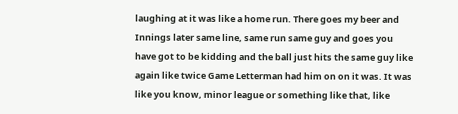laughing at it was like a home run. There goes my beer and Innings later same line, same run same guy and goes you have got to be kidding and the ball just hits the same guy like again like twice Game Letterman had him on on it was. It was like you know, minor league or something like that, like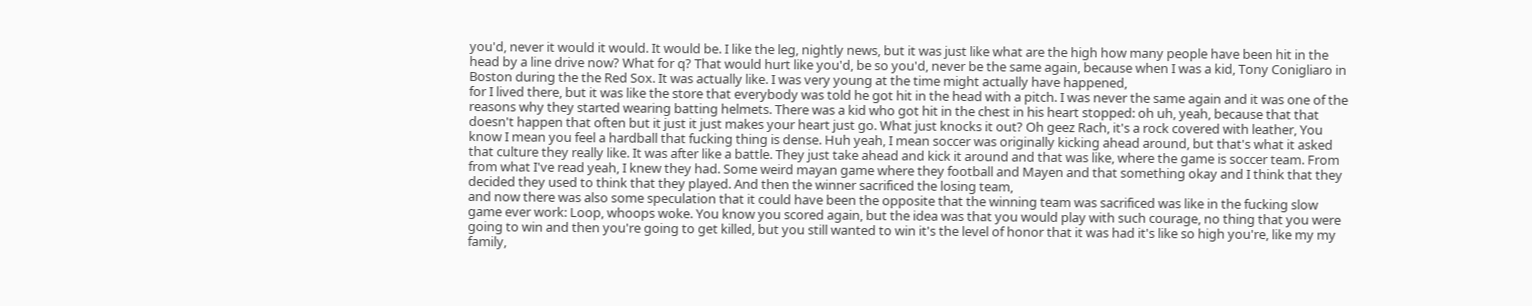you'd, never it would it would. It would be. I like the leg, nightly news, but it was just like what are the high how many people have been hit in the head by a line drive now? What for q? That would hurt like you'd, be so you'd, never be the same again, because when I was a kid, Tony Conigliaro in Boston during the the Red Sox. It was actually like. I was very young at the time might actually have happened,
for I lived there, but it was like the store that everybody was told he got hit in the head with a pitch. I was never the same again and it was one of the reasons why they started wearing batting helmets. There was a kid who got hit in the chest in his heart stopped: oh uh, yeah, because that that doesn't happen that often but it just it just makes your heart just go. What just knocks it out? Oh geez Rach, it's a rock covered with leather, You know I mean you feel a hardball that fucking thing is dense. Huh yeah, I mean soccer was originally kicking ahead around, but that's what it asked that culture they really like. It was after like a battle. They just take ahead and kick it around and that was like, where the game is soccer team. From from what I've read yeah, I knew they had. Some weird mayan game where they football and Mayen and that something okay and I think that they decided they used to think that they played. And then the winner sacrificed the losing team,
and now there was also some speculation that it could have been the opposite that the winning team was sacrificed was like in the fucking slow game ever work: Loop, whoops woke. You know you scored again, but the idea was that you would play with such courage, no thing that you were going to win and then you're going to get killed, but you still wanted to win it's the level of honor that it was had it's like so high you're, like my my family,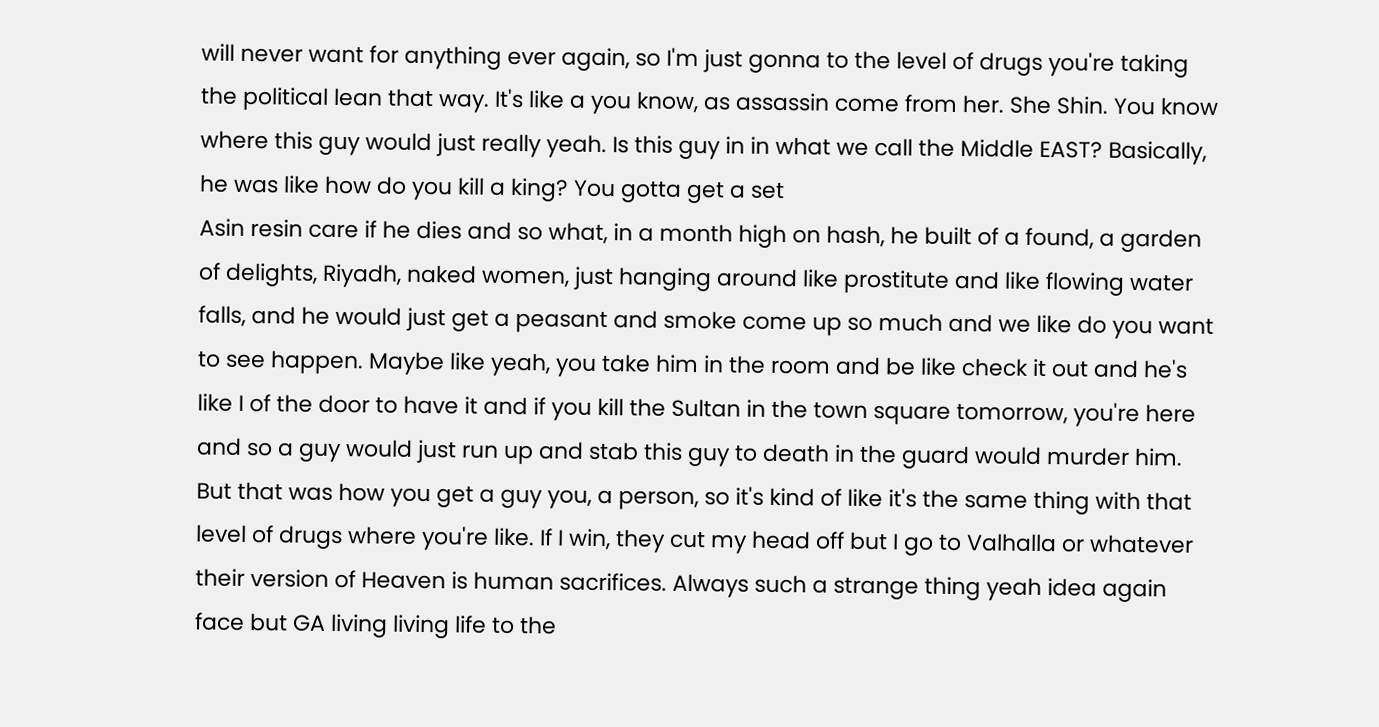will never want for anything ever again, so I'm just gonna to the level of drugs you're taking the political lean that way. It's like a you know, as assassin come from her. She Shin. You know where this guy would just really yeah. Is this guy in in what we call the Middle EAST? Basically, he was like how do you kill a king? You gotta get a set
Asin resin care if he dies and so what, in a month high on hash, he built of a found, a garden of delights, Riyadh, naked women, just hanging around like prostitute and like flowing water falls, and he would just get a peasant and smoke come up so much and we like do you want to see happen. Maybe like yeah, you take him in the room and be like check it out and he's like I of the door to have it and if you kill the Sultan in the town square tomorrow, you're here and so a guy would just run up and stab this guy to death in the guard would murder him. But that was how you get a guy you, a person, so it's kind of like it's the same thing with that level of drugs where you're like. If I win, they cut my head off but I go to Valhalla or whatever their version of Heaven is human sacrifices. Always such a strange thing yeah idea again face but GA living living life to the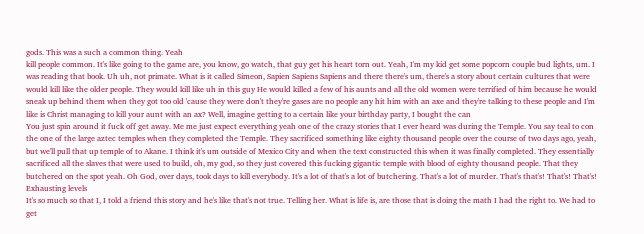gods. This was a such a common thing. Yeah
kill people common. It's like going to the game are, you know, go watch, that guy get his heart torn out. Yeah, I'm my kid get some popcorn couple bud lights, um. I was reading that book. Uh uh, not primate. What is it called Simeon, Sapien Sapiens Sapiens and there there's um, there's a story about certain cultures that were would kill like the older people. They would kill like uh in this guy He would killed a few of his aunts and all the old women were terrified of him because he would sneak up behind them when they got too old 'cause they were don't they're gases are no people any hit him with an axe and they're talking to these people and I'm like is Christ managing to kill your aunt with an ax? Well, imagine getting to a certain like your birthday party, I bought the can
You just spin around it fuck off get away. Me me just expect everything yeah one of the crazy stories that I ever heard was during the Temple. You say teal to con the one of the large aztec temples when they completed the Temple. They sacrificed something like eighty thousand people over the course of two days ago, yeah, but we'll pull that up temple of to Akane. I think it's um outside of Mexico City and when the text constructed this when it was finally completed. They essentially sacrificed all the slaves that were used to build, oh, my god, so they just covered this fucking gigantic temple with blood of eighty thousand people. That they butchered on the spot yeah. Oh God, over days, took days to kill everybody. It's a lot of that's a lot of butchering. That's a lot of murder. That's that's! That's! That's! Exhausting levels
It's so much so that I, I told a friend this story and he's like that's not true. Telling her. What is life is, are those that is doing the math I had the right to. We had to get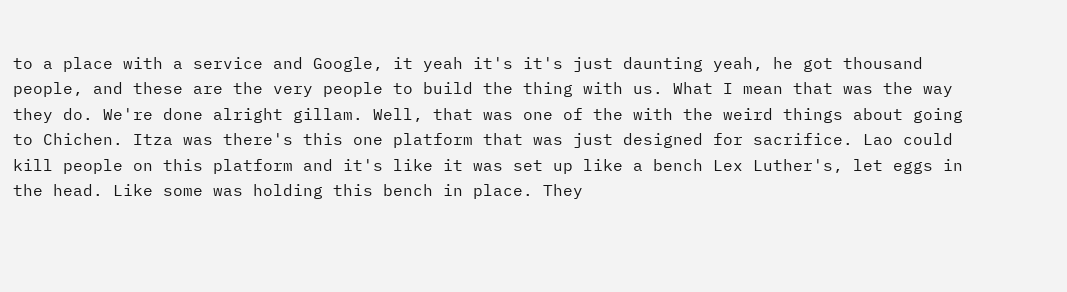to a place with a service and Google, it yeah it's it's just daunting yeah, he got thousand people, and these are the very people to build the thing with us. What I mean that was the way they do. We're done alright gillam. Well, that was one of the with the weird things about going to Chichen. Itza was there's this one platform that was just designed for sacrifice. Lao could kill people on this platform and it's like it was set up like a bench Lex Luther's, let eggs in the head. Like some was holding this bench in place. They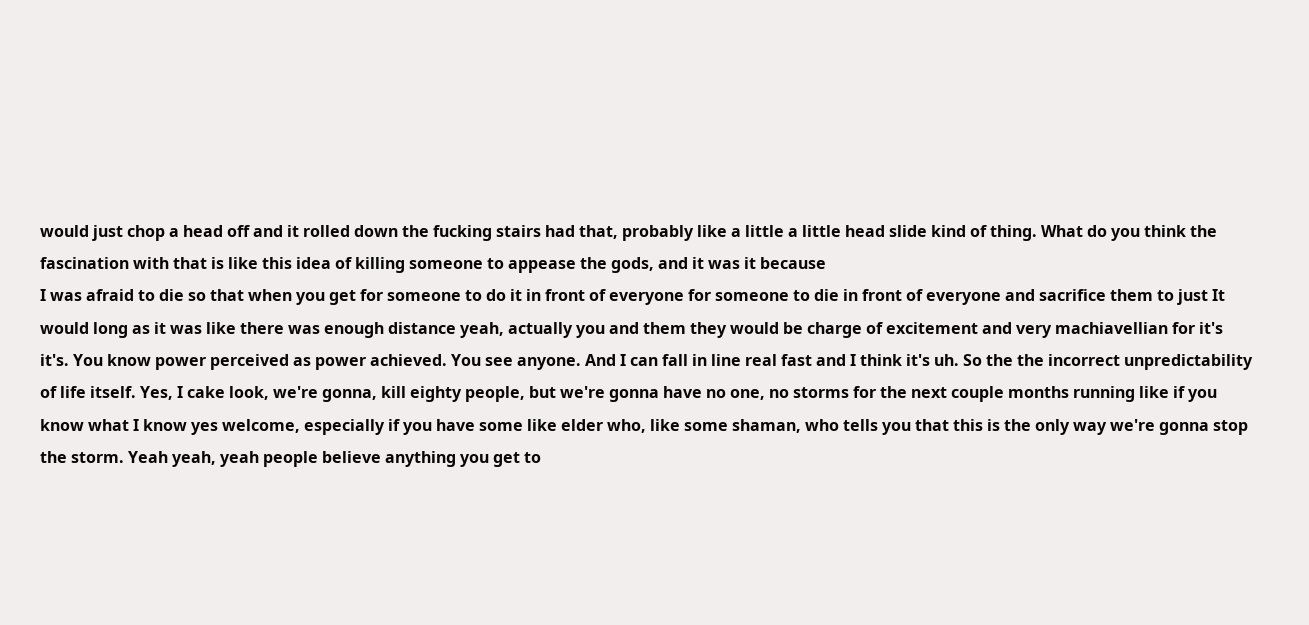would just chop a head off and it rolled down the fucking stairs had that, probably like a little a little head slide kind of thing. What do you think the fascination with that is like this idea of killing someone to appease the gods, and it was it because
I was afraid to die so that when you get for someone to do it in front of everyone for someone to die in front of everyone and sacrifice them to just It would long as it was like there was enough distance yeah, actually you and them they would be charge of excitement and very machiavellian for it's it's. You know power perceived as power achieved. You see anyone. And I can fall in line real fast and I think it's uh. So the the incorrect unpredictability of life itself. Yes, I cake look, we're gonna, kill eighty people, but we're gonna have no one, no storms for the next couple months running like if you know what I know yes welcome, especially if you have some like elder who, like some shaman, who tells you that this is the only way we're gonna stop the storm. Yeah yeah, yeah people believe anything you get to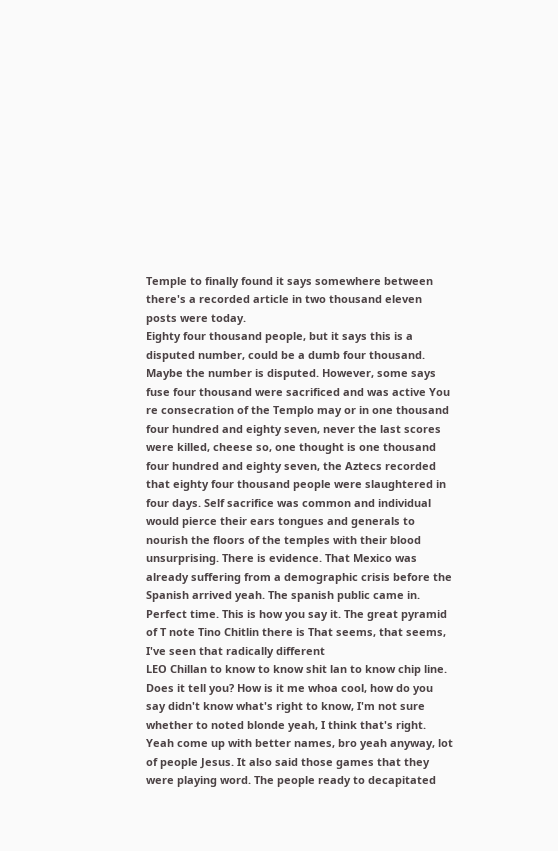Temple to finally found it says somewhere between there's a recorded article in two thousand eleven posts were today.
Eighty four thousand people, but it says this is a disputed number, could be a dumb four thousand. Maybe the number is disputed. However, some says fuse four thousand were sacrificed and was active You re consecration of the Templo may or in one thousand four hundred and eighty seven, never the last scores were killed, cheese so, one thought is one thousand four hundred and eighty seven, the Aztecs recorded that eighty four thousand people were slaughtered in four days. Self sacrifice was common and individual would pierce their ears tongues and generals to nourish the floors of the temples with their blood unsurprising. There is evidence. That Mexico was already suffering from a demographic crisis before the Spanish arrived yeah. The spanish public came in. Perfect time. This is how you say it. The great pyramid of T note Tino Chitlin there is That seems, that seems, I've seen that radically different
LEO Chillan to know to know shit lan to know chip line. Does it tell you? How is it me whoa cool, how do you say didn't know what's right to know, I'm not sure whether to noted blonde yeah, I think that's right. Yeah come up with better names, bro yeah anyway, lot of people Jesus. It also said those games that they were playing word. The people ready to decapitated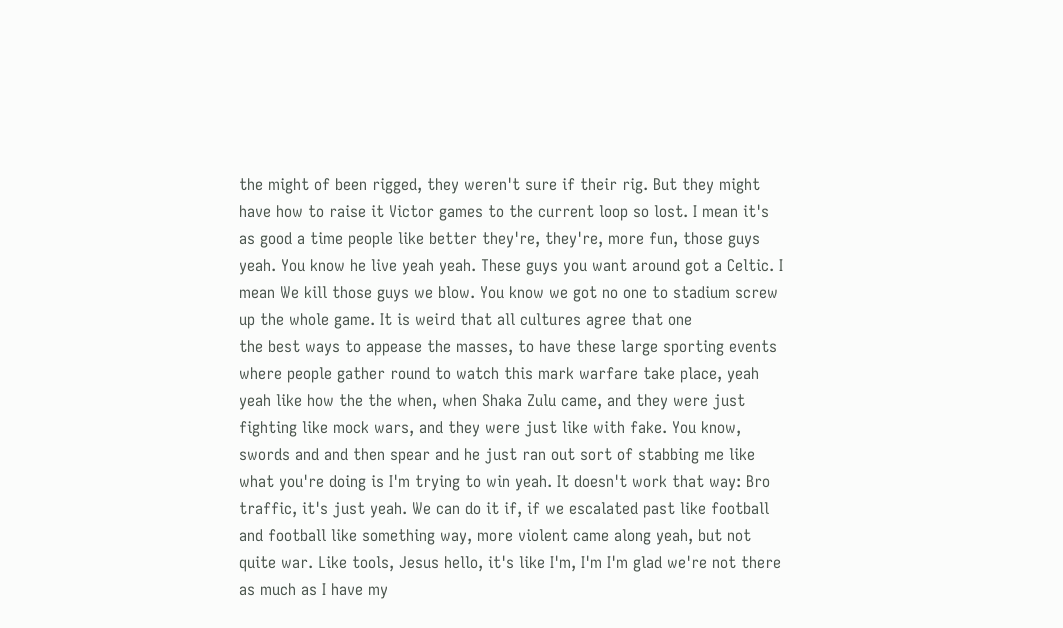the might of been rigged, they weren't sure if their rig. But they might have how to raise it Victor games to the current loop so lost. I mean it's as good a time people like better they're, they're, more fun, those guys yeah. You know he live yeah yeah. These guys you want around got a Celtic. I mean We kill those guys we blow. You know we got no one to stadium screw up the whole game. It is weird that all cultures agree that one
the best ways to appease the masses, to have these large sporting events where people gather round to watch this mark warfare take place, yeah yeah like how the the when, when Shaka Zulu came, and they were just fighting like mock wars, and they were just like with fake. You know, swords and and then spear and he just ran out sort of stabbing me like what you're doing is I'm trying to win yeah. It doesn't work that way: Bro traffic, it's just yeah. We can do it if, if we escalated past like football and football like something way, more violent came along yeah, but not quite war. Like tools, Jesus hello, it's like I'm, I'm I'm glad we're not there as much as I have my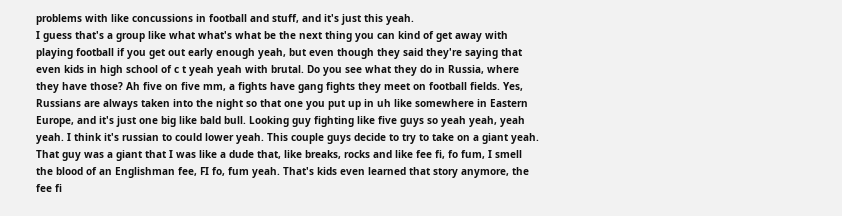problems with like concussions in football and stuff, and it's just this yeah.
I guess that's a group like what what's what be the next thing you can kind of get away with playing football if you get out early enough yeah, but even though they said they're saying that even kids in high school of c t yeah yeah with brutal. Do you see what they do in Russia, where they have those? Ah five on five mm, a fights have gang fights they meet on football fields. Yes, Russians are always taken into the night so that one you put up in uh like somewhere in Eastern Europe, and it's just one big like bald bull. Looking guy fighting like five guys so yeah yeah, yeah yeah. I think it's russian to could lower yeah. This couple guys decide to try to take on a giant yeah.
That guy was a giant that I was like a dude that, like breaks, rocks and like fee fi, fo fum, I smell the blood of an Englishman fee, FI fo, fum yeah. That's kids even learned that story anymore, the fee fi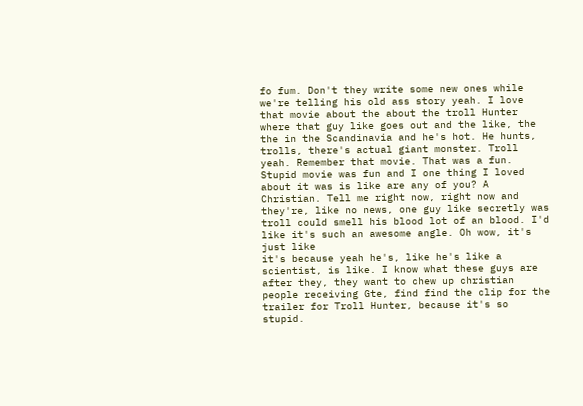fo fum. Don't they write some new ones while we're telling his old ass story yeah. I love that movie about the about the troll Hunter where that guy like goes out and the like, the the in the Scandinavia and he's hot. He hunts, trolls, there's actual giant monster. Troll yeah. Remember that movie. That was a fun. Stupid movie was fun and I one thing I loved about it was is like are any of you? A Christian. Tell me right now, right now and they're, like no news, one guy like secretly was troll could smell his blood lot of an blood. I'd like it's such an awesome angle. Oh wow, it's just like
it's because yeah he's, like he's like a scientist, is like. I know what these guys are after they, they want to chew up christian people receiving Gte, find find the clip for the trailer for Troll Hunter, because it's so stupid.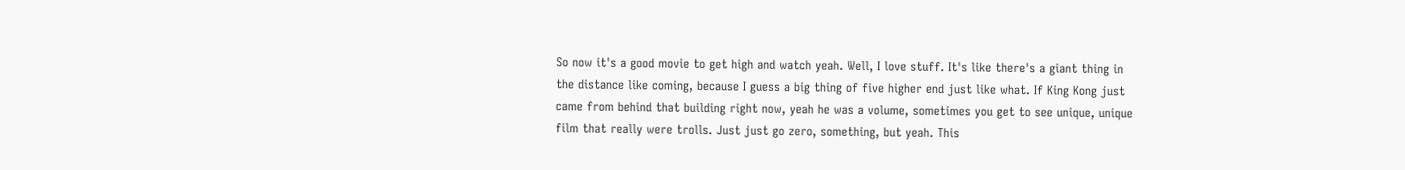So now it's a good movie to get high and watch yeah. Well, I love stuff. It's like there's a giant thing in the distance like coming, because I guess a big thing of five higher end just like what. If King Kong just came from behind that building right now, yeah he was a volume, sometimes you get to see unique, unique film that really were trolls. Just just go zero, something, but yeah. This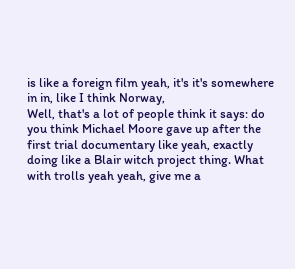is like a foreign film yeah, it's it's somewhere in in, like I think Norway,
Well, that's a lot of people think it says: do you think Michael Moore gave up after the first trial documentary like yeah, exactly doing like a Blair witch project thing. What with trolls yeah yeah, give me a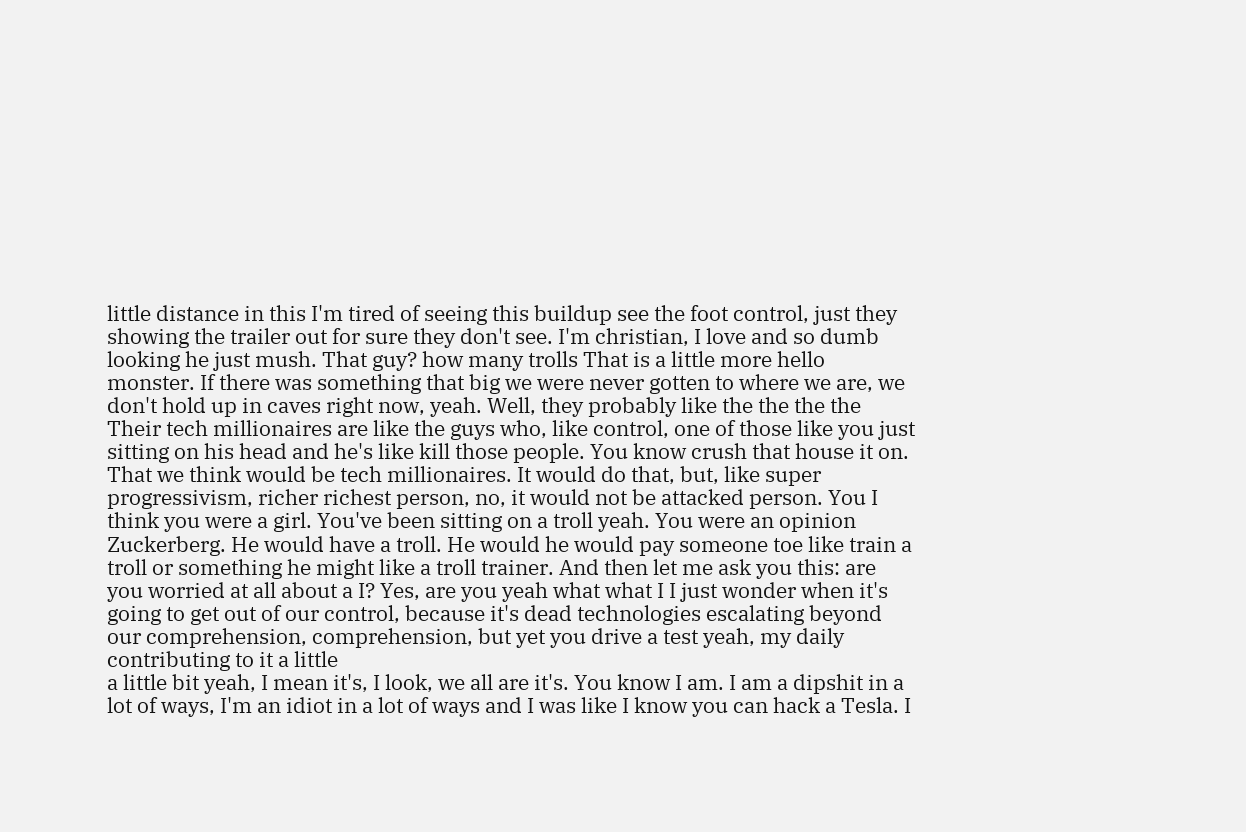little distance in this I'm tired of seeing this buildup see the foot control, just they showing the trailer out for sure they don't see. I'm christian, I love and so dumb looking he just mush. That guy? how many trolls That is a little more hello monster. If there was something that big we were never gotten to where we are, we don't hold up in caves right now, yeah. Well, they probably like the the the the
Their tech millionaires are like the guys who, like control, one of those like you just sitting on his head and he's like kill those people. You know crush that house it on. That we think would be tech millionaires. It would do that, but, like super progressivism, richer richest person, no, it would not be attacked person. You I think you were a girl. You've been sitting on a troll yeah. You were an opinion Zuckerberg. He would have a troll. He would he would pay someone toe like train a troll or something he might like a troll trainer. And then let me ask you this: are you worried at all about a I? Yes, are you yeah what what I I just wonder when it's going to get out of our control, because it's dead technologies escalating beyond our comprehension, comprehension, but yet you drive a test yeah, my daily contributing to it a little
a little bit yeah, I mean it's, I look, we all are it's. You know I am. I am a dipshit in a lot of ways, I'm an idiot in a lot of ways and I was like I know you can hack a Tesla. I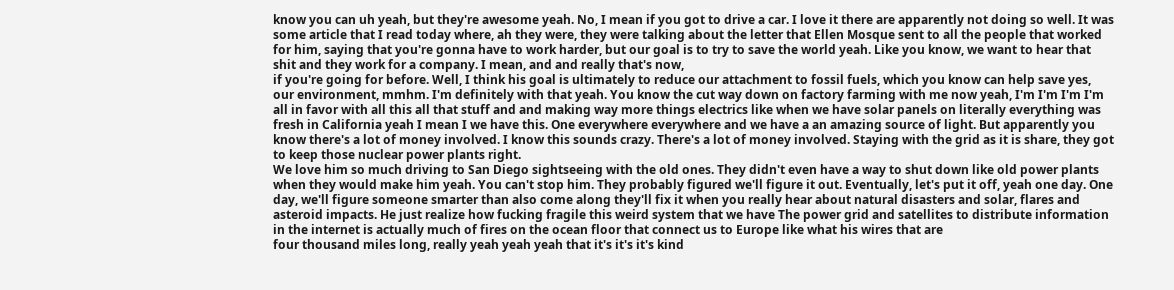know you can uh yeah, but they're awesome yeah. No, I mean if you got to drive a car. I love it there are apparently not doing so well. It was some article that I read today where, ah they were, they were talking about the letter that Ellen Mosque sent to all the people that worked for him, saying that you're gonna have to work harder, but our goal is to try to save the world yeah. Like you know, we want to hear that shit and they work for a company. I mean, and and really that's now,
if you're going for before. Well, I think his goal is ultimately to reduce our attachment to fossil fuels, which you know can help save yes, our environment, mmhm. I'm definitely with that yeah. You know the cut way down on factory farming with me now yeah, I'm I'm I'm I'm all in favor with all this all that stuff and and making way more things electrics like when we have solar panels on literally everything was fresh in California yeah I mean I we have this. One everywhere everywhere and we have a an amazing source of light. But apparently you know there's a lot of money involved. I know this sounds crazy. There's a lot of money involved. Staying with the grid as it is share, they got to keep those nuclear power plants right.
We love him so much driving to San Diego sightseeing with the old ones. They didn't even have a way to shut down like old power plants when they would make him yeah. You can't stop him. They probably figured we'll figure it out. Eventually, let's put it off, yeah one day. One day, we'll figure someone smarter than also come along they'll fix it when you really hear about natural disasters and solar, flares and asteroid impacts. He just realize how fucking fragile this weird system that we have The power grid and satellites to distribute information in the internet is actually much of fires on the ocean floor that connect us to Europe like what his wires that are
four thousand miles long, really yeah yeah yeah that it's it's it's kind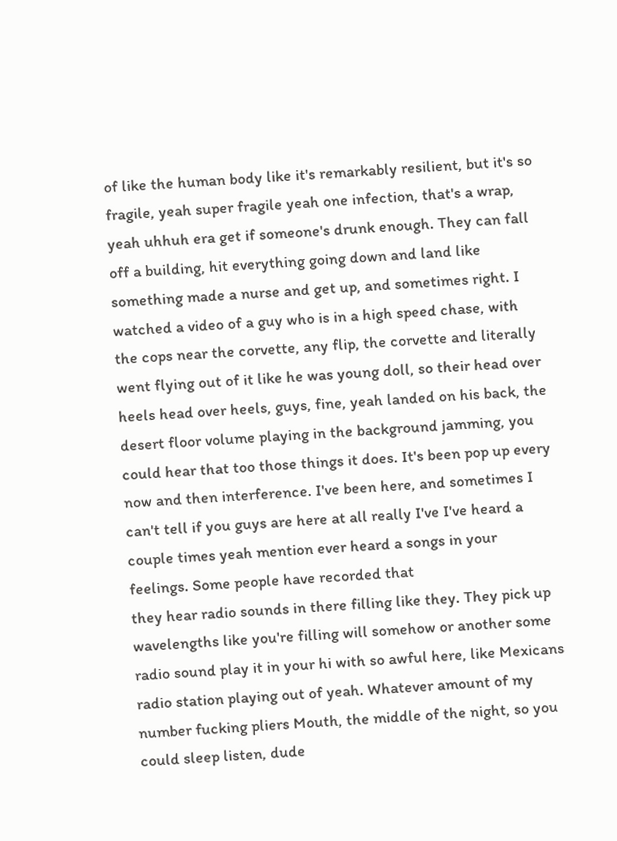of like the human body like it's remarkably resilient, but it's so fragile, yeah super fragile yeah one infection, that's a wrap, yeah uhhuh era get if someone's drunk enough. They can fall off a building, hit everything going down and land like something made a nurse and get up, and sometimes right. I watched a video of a guy who is in a high speed chase, with the cops near the corvette, any flip, the corvette and literally went flying out of it like he was young doll, so their head over heels head over heels, guys, fine, yeah landed on his back, the desert floor volume playing in the background jamming, you could hear that too those things it does. It's been pop up every now and then interference. I've been here, and sometimes I can't tell if you guys are here at all really I've I've heard a couple times yeah mention ever heard a songs in your feelings. Some people have recorded that
they hear radio sounds in there filling like they. They pick up wavelengths like you're filling will somehow or another some radio sound play it in your hi with so awful here, like Mexicans radio station playing out of yeah. Whatever amount of my number fucking pliers Mouth, the middle of the night, so you could sleep listen, dude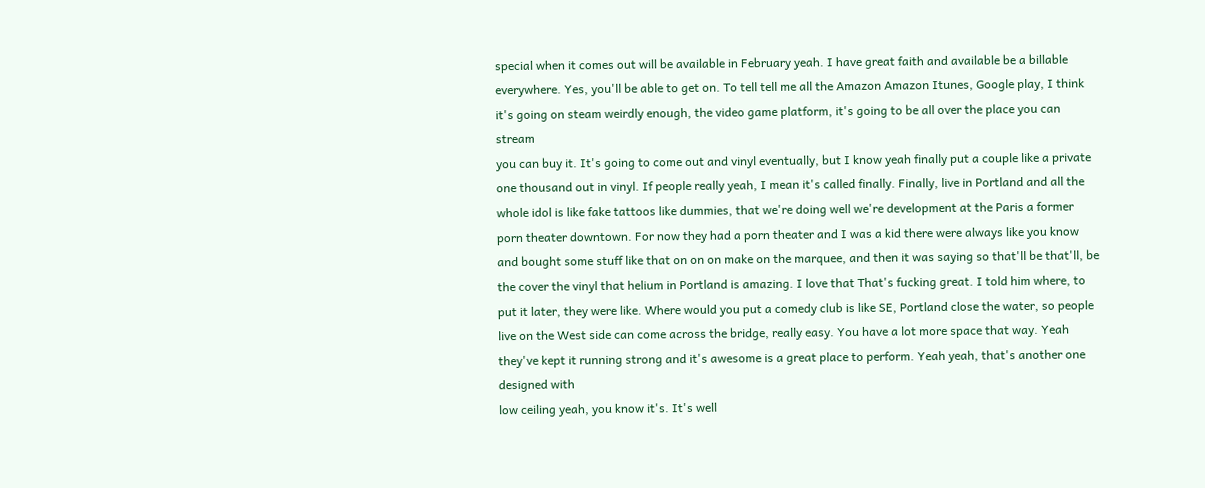special when it comes out will be available in February yeah. I have great faith and available be a billable everywhere. Yes, you'll be able to get on. To tell tell me all the Amazon Amazon Itunes, Google play, I think it's going on steam weirdly enough, the video game platform, it's going to be all over the place you can stream
you can buy it. It's going to come out and vinyl eventually, but I know yeah finally put a couple like a private one thousand out in vinyl. If people really yeah, I mean it's called finally. Finally, live in Portland and all the whole idol is like fake tattoos like dummies, that we're doing well we're development at the Paris a former porn theater downtown. For now they had a porn theater and I was a kid there were always like you know and bought some stuff like that on on on make on the marquee, and then it was saying so that'll be that'll, be the cover the vinyl that helium in Portland is amazing. I love that That's fucking great. I told him where, to put it later, they were like. Where would you put a comedy club is like SE, Portland close the water, so people live on the West side can come across the bridge, really easy. You have a lot more space that way. Yeah they've kept it running strong and it's awesome is a great place to perform. Yeah yeah, that's another one designed with
low ceiling yeah, you know it's. It's well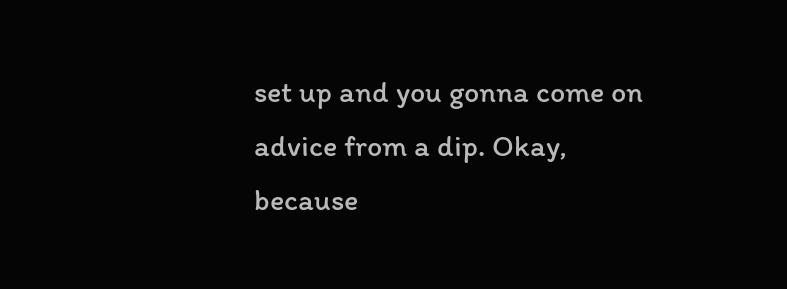set up and you gonna come on advice from a dip. Okay, because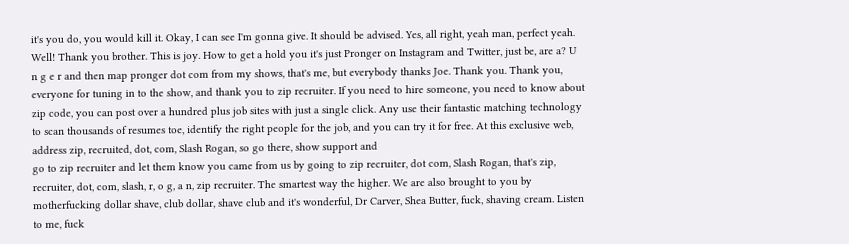it's you do, you would kill it. Okay, I can see I'm gonna give. It should be advised. Yes, all right, yeah man, perfect yeah. Well! Thank you brother. This is joy. How to get a hold you it's just Pronger on Instagram and Twitter, just be, are a? U n g e r and then map pronger dot com from my shows, that's me, but everybody thanks Joe. Thank you. Thank you, everyone for tuning in to the show, and thank you to zip recruiter. If you need to hire someone, you need to know about zip code, you can post over a hundred plus job sites with just a single click. Any use their fantastic matching technology to scan thousands of resumes toe, identify the right people for the job, and you can try it for free. At this exclusive web, address zip, recruited, dot, com, Slash Rogan, so go there, show support and
go to zip recruiter and let them know you came from us by going to zip recruiter, dot com, Slash Rogan, that's zip, recruiter, dot, com, slash, r, o g, a n, zip recruiter. The smartest way the higher. We are also brought to you by motherfucking dollar shave, club dollar, shave club and it's wonderful, Dr Carver, Shea Butter, fuck, shaving cream. Listen to me, fuck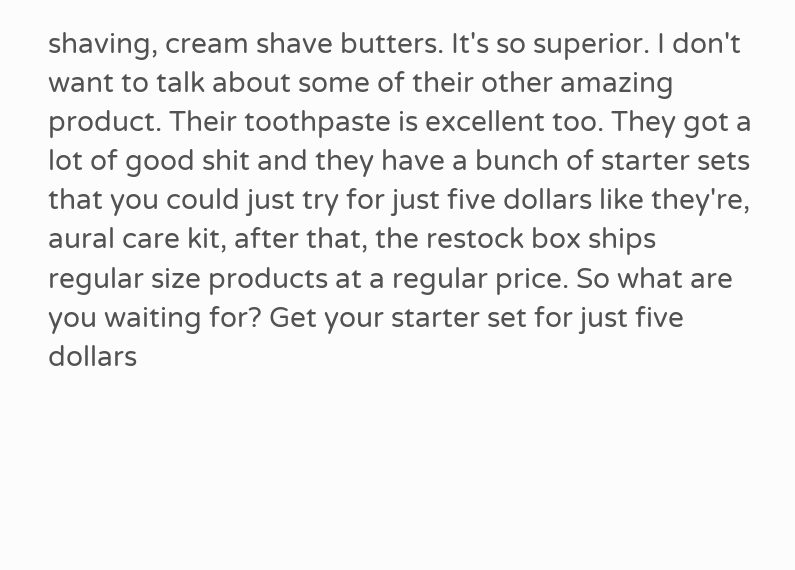shaving, cream shave butters. It's so superior. I don't want to talk about some of their other amazing product. Their toothpaste is excellent too. They got a lot of good shit and they have a bunch of starter sets that you could just try for just five dollars like they're, aural care kit, after that, the restock box ships regular size products at a regular price. So what are you waiting for? Get your starter set for just five
dollars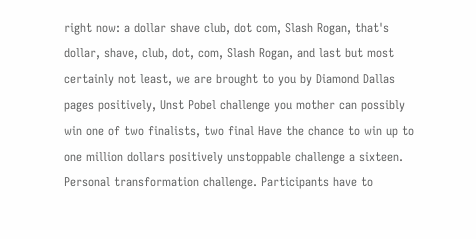right now: a dollar shave club, dot com, Slash Rogan, that's dollar, shave, club, dot, com, Slash Rogan, and last but most certainly not least, we are brought to you by Diamond Dallas pages positively, Unst Pobel challenge you mother can possibly win one of two finalists, two final Have the chance to win up to one million dollars positively unstoppable challenge a sixteen. Personal transformation challenge. Participants have to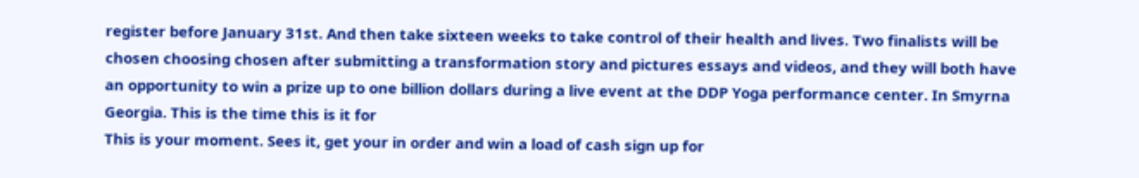register before January 31st. And then take sixteen weeks to take control of their health and lives. Two finalists will be chosen choosing chosen after submitting a transformation story and pictures essays and videos, and they will both have an opportunity to win a prize up to one billion dollars during a live event at the DDP Yoga performance center. In Smyrna Georgia. This is the time this is it for
This is your moment. Sees it, get your in order and win a load of cash sign up for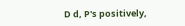D d, P's positively,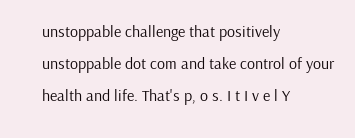unstoppable challenge that positively unstoppable dot com and take control of your health and life. That's p, o s. I t I v e l Y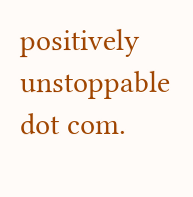positively unstoppable dot com.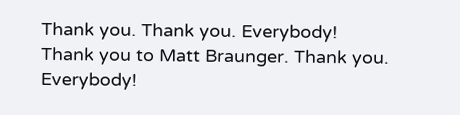Thank you. Thank you. Everybody! Thank you to Matt Braunger. Thank you. Everybody!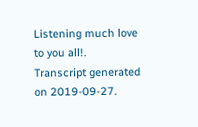Listening much love to you all!.
Transcript generated on 2019-09-27.